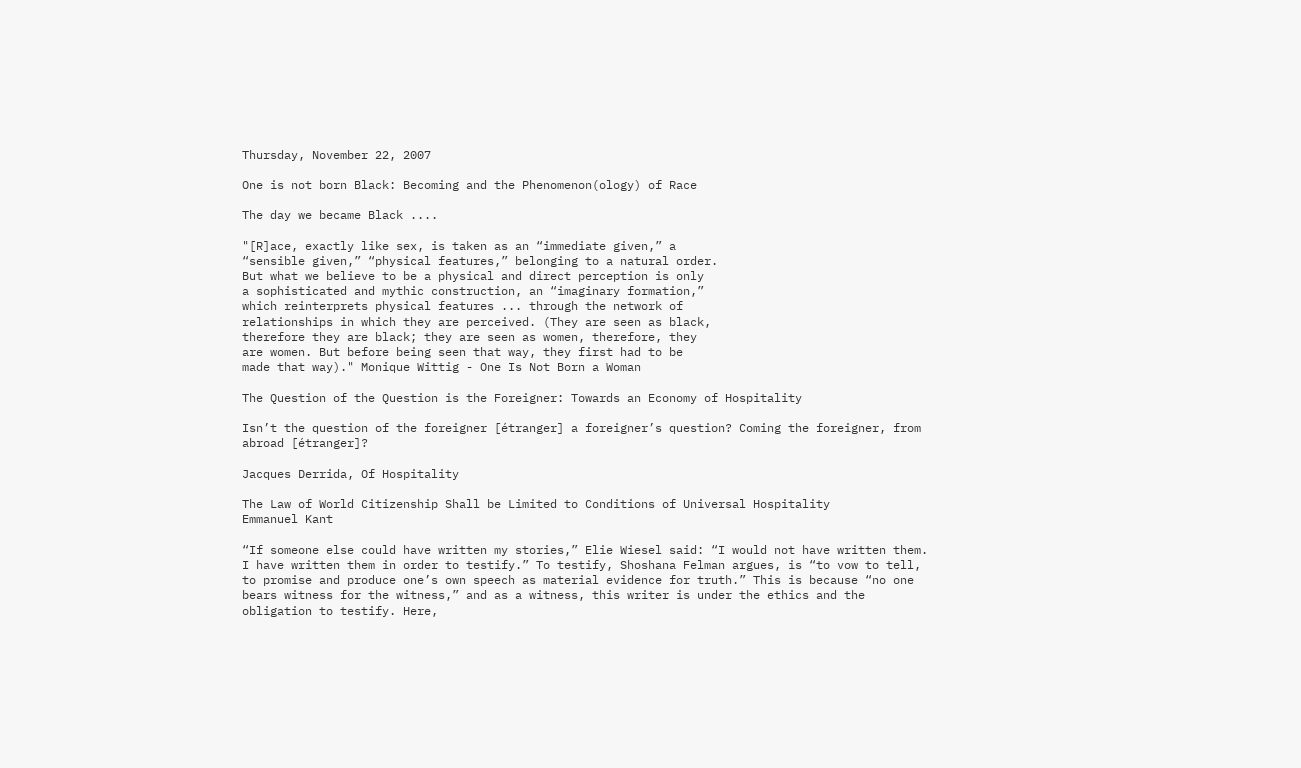Thursday, November 22, 2007

One is not born Black: Becoming and the Phenomenon(ology) of Race

The day we became Black ....

"[R]ace, exactly like sex, is taken as an “immediate given,” a
“sensible given,” “physical features,” belonging to a natural order.
But what we believe to be a physical and direct perception is only
a sophisticated and mythic construction, an “imaginary formation,”
which reinterprets physical features ... through the network of
relationships in which they are perceived. (They are seen as black,
therefore they are black; they are seen as women, therefore, they
are women. But before being seen that way, they first had to be
made that way)." Monique Wittig - One Is Not Born a Woman

The Question of the Question is the Foreigner: Towards an Economy of Hospitality

Isn’t the question of the foreigner [étranger] a foreigner’s question? Coming the foreigner, from abroad [étranger]?

Jacques Derrida, Of Hospitality

The Law of World Citizenship Shall be Limited to Conditions of Universal Hospitality
Emmanuel Kant

“If someone else could have written my stories,” Elie Wiesel said: “I would not have written them. I have written them in order to testify.” To testify, Shoshana Felman argues, is “to vow to tell, to promise and produce one’s own speech as material evidence for truth.” This is because “no one bears witness for the witness,” and as a witness, this writer is under the ethics and the obligation to testify. Here,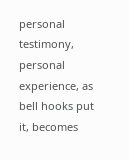personal testimony, personal experience, as bell hooks put it, becomes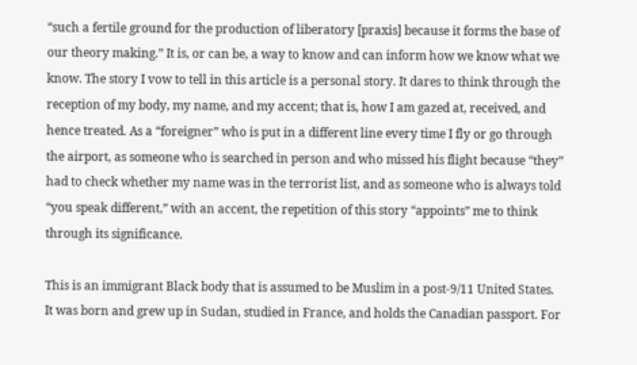“such a fertile ground for the production of liberatory [praxis] because it forms the base of our theory making.” It is, or can be, a way to know and can inform how we know what we know. The story I vow to tell in this article is a personal story. It dares to think through the reception of my body, my name, and my accent; that is, how I am gazed at, received, and hence treated. As a “foreigner” who is put in a different line every time I fly or go through the airport, as someone who is searched in person and who missed his flight because “they” had to check whether my name was in the terrorist list, and as someone who is always told “you speak different,” with an accent, the repetition of this story “appoints” me to think through its significance.

This is an immigrant Black body that is assumed to be Muslim in a post-9/11 United States. It was born and grew up in Sudan, studied in France, and holds the Canadian passport. For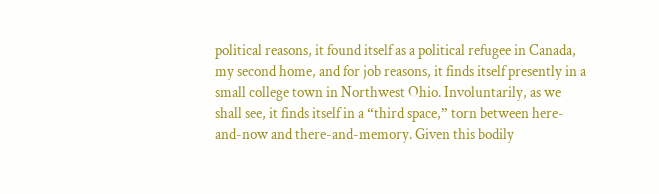political reasons, it found itself as a political refugee in Canada, my second home, and for job reasons, it finds itself presently in a small college town in Northwest Ohio. Involuntarily, as we shall see, it finds itself in a “third space,” torn between here-and-now and there-and-memory. Given this bodily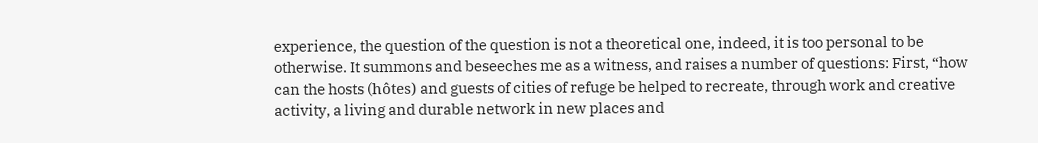experience, the question of the question is not a theoretical one, indeed, it is too personal to be otherwise. It summons and beseeches me as a witness, and raises a number of questions: First, “how can the hosts (hôtes) and guests of cities of refuge be helped to recreate, through work and creative activity, a living and durable network in new places and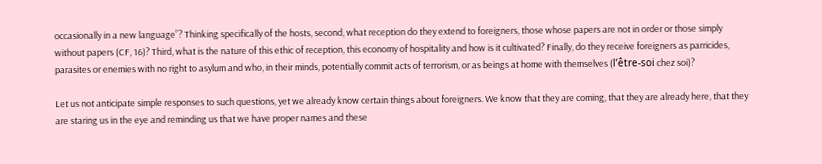occasionally in a new language”? Thinking specifically of the hosts, second, what reception do they extend to foreigners, those whose papers are not in order or those simply without papers (CF, 16)? Third, what is the nature of this ethic of reception, this economy of hospitality and how is it cultivated? Finally, do they receive foreigners as parricides, parasites or enemies with no right to asylum and who, in their minds, potentially commit acts of terrorism, or as beings at home with themselves (l’être-soi chez soi)?

Let us not anticipate simple responses to such questions, yet we already know certain things about foreigners. We know that they are coming, that they are already here, that they are staring us in the eye and reminding us that we have proper names and these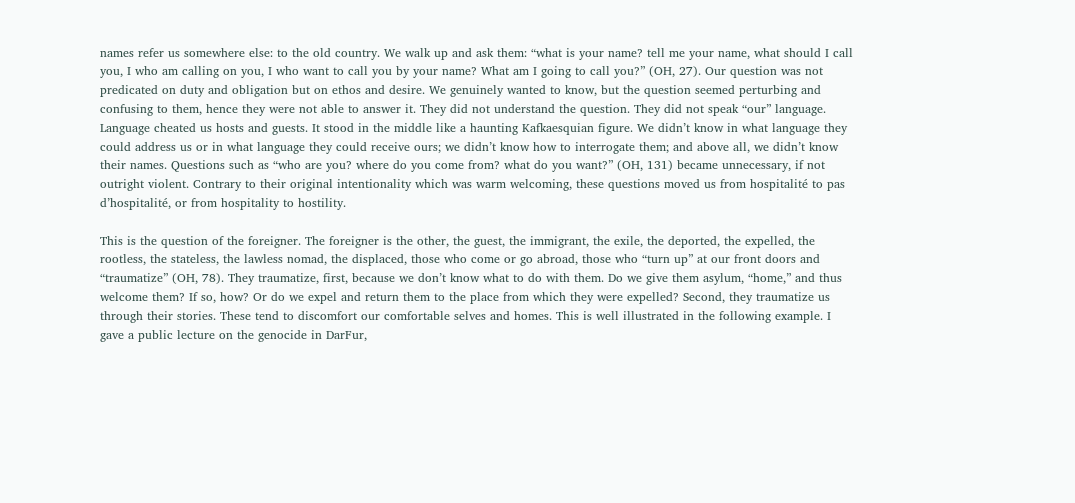names refer us somewhere else: to the old country. We walk up and ask them: “what is your name? tell me your name, what should I call you, I who am calling on you, I who want to call you by your name? What am I going to call you?” (OH, 27). Our question was not predicated on duty and obligation but on ethos and desire. We genuinely wanted to know, but the question seemed perturbing and confusing to them, hence they were not able to answer it. They did not understand the question. They did not speak “our” language. Language cheated us hosts and guests. It stood in the middle like a haunting Kafkaesquian figure. We didn’t know in what language they could address us or in what language they could receive ours; we didn’t know how to interrogate them; and above all, we didn’t know their names. Questions such as “who are you? where do you come from? what do you want?” (OH, 131) became unnecessary, if not outright violent. Contrary to their original intentionality which was warm welcoming, these questions moved us from hospitalité to pas d’hospitalité, or from hospitality to hostility.

This is the question of the foreigner. The foreigner is the other, the guest, the immigrant, the exile, the deported, the expelled, the rootless, the stateless, the lawless nomad, the displaced, those who come or go abroad, those who “turn up” at our front doors and “traumatize” (OH, 78). They traumatize, first, because we don’t know what to do with them. Do we give them asylum, “home,” and thus welcome them? If so, how? Or do we expel and return them to the place from which they were expelled? Second, they traumatize us through their stories. These tend to discomfort our comfortable selves and homes. This is well illustrated in the following example. I gave a public lecture on the genocide in DarFur,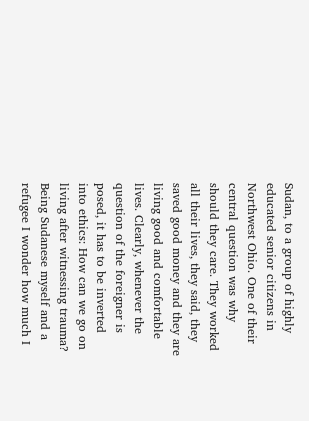Sudan, to a group of highly educated senior citizens in Northwest Ohio. One of their central question was why should they care. They worked all their lives, they said, they saved good money and they are living good and comfortable lives. Clearly, whenever the question of the foreigner is posed, it has to be inverted into ethics: How can we go on living after witnessing trauma? Being Sudanese myself and a refugee I wonder how much I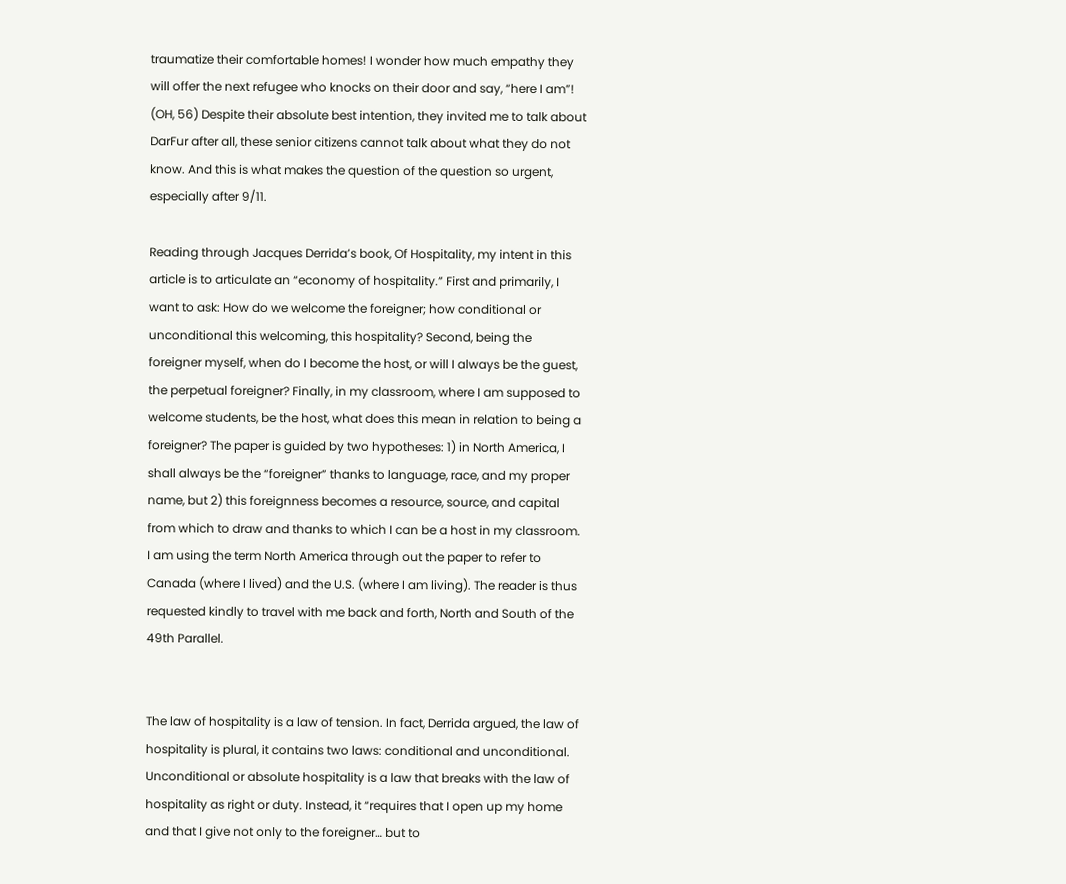traumatize their comfortable homes! I wonder how much empathy they will offer the next refugee who knocks on their door and say, “here I am”! (OH, 56) Despite their absolute best intention, they invited me to talk about DarFur after all, these senior citizens cannot talk about what they do not know. And this is what makes the question of the question so urgent, especially after 9/11.

Reading through Jacques Derrida’s book, Of Hospitality, my intent in this article is to articulate an “economy of hospitality.” First and primarily, I want to ask: How do we welcome the foreigner; how conditional or unconditional this welcoming, this hospitality? Second, being the foreigner myself, when do I become the host, or will I always be the guest, the perpetual foreigner? Finally, in my classroom, where I am supposed to welcome students, be the host, what does this mean in relation to being a foreigner? The paper is guided by two hypotheses: 1) in North America, I shall always be the “foreigner” thanks to language, race, and my proper name, but 2) this foreignness becomes a resource, source, and capital from which to draw and thanks to which I can be a host in my classroom. I am using the term North America through out the paper to refer to Canada (where I lived) and the U.S. (where I am living). The reader is thus requested kindly to travel with me back and forth, North and South of the 49th Parallel.


The law of hospitality is a law of tension. In fact, Derrida argued, the law of hospitality is plural, it contains two laws: conditional and unconditional. Unconditional or absolute hospitality is a law that breaks with the law of hospitality as right or duty. Instead, it “requires that I open up my home and that I give not only to the foreigner… but to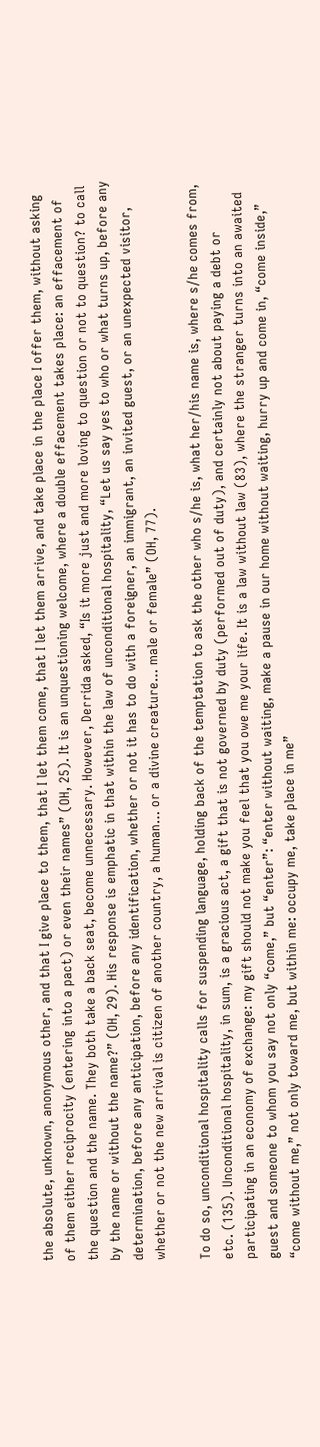the absolute, unknown, anonymous other, and that I give place to them, that I let them come, that I let them arrive, and take place in the place I offer them, without asking of them either reciprocity (entering into a pact) or even their names” (OH, 25). It is an unquestioning welcome, where a double effacement takes place: an effacement of the question and the name. They both take a back seat, become unnecessary. However, Derrida asked, “Is it more just and more loving to question or not to question? to call by the name or without the name?” (OH, 29). His response is emphatic in that within the law of unconditional hospitality, “Let us say yes to who or what turns up, before any determination, before any anticipation, before any identification, whether or not it has to do with a foreigner, an immigrant, an invited guest, or an unexpected visitor, whether or not the new arrival is citizen of another country, a human… or a divine creature… male or female” (OH, 77).

To do so, unconditional hospitality calls for suspending language, holding back of the temptation to ask the other who s/he is, what her/his name is, where s/he comes from, etc. (135). Unconditional hospitality, in sum, is a gracious act, a gift that is not governed by duty (performed out of duty), and certainly not about paying a debt or participating in an economy of exchange: my gift should not make you feel that you owe me your life. It is a law without law (83), where the stranger turns into an awaited guest and someone to whom you say not only “come,” but “enter”: “enter without waiting, make a pause in our home without waiting, hurry up and come in, “come inside,” “come without me,” not only toward me, but within me: occupy me, take place in me”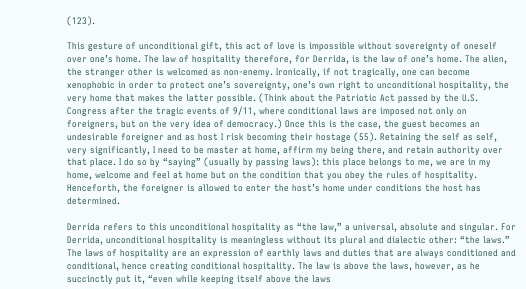(123).

This gesture of unconditional gift, this act of love is impossible without sovereignty of oneself over one’s home. The law of hospitality therefore, for Derrida, is the law of one’s home. The alien, the stranger other is welcomed as non-enemy. Ironically, if not tragically, one can become xenophobic in order to protect one’s sovereignty, one’s own right to unconditional hospitality, the very home that makes the latter possible. (Think about the Patriotic Act passed by the U.S. Congress after the tragic events of 9/11, where conditional laws are imposed not only on foreigners, but on the very idea of democracy.) Once this is the case, the guest becomes an undesirable foreigner and as host I risk becoming their hostage (55). Retaining the self as self, very significantly, I need to be master at home, affirm my being there, and retain authority over that place. I do so by “saying” (usually by passing laws): this place belongs to me, we are in my home, welcome and feel at home but on the condition that you obey the rules of hospitality. Henceforth, the foreigner is allowed to enter the host’s home under conditions the host has determined.

Derrida refers to this unconditional hospitality as “the law,” a universal, absolute and singular. For Derrida, unconditional hospitality is meaningless without its plural and dialectic other: “the laws.” The laws of hospitality are an expression of earthly laws and duties that are always conditioned and conditional, hence creating conditional hospitality. The law is above the laws, however, as he succinctly put it, “even while keeping itself above the laws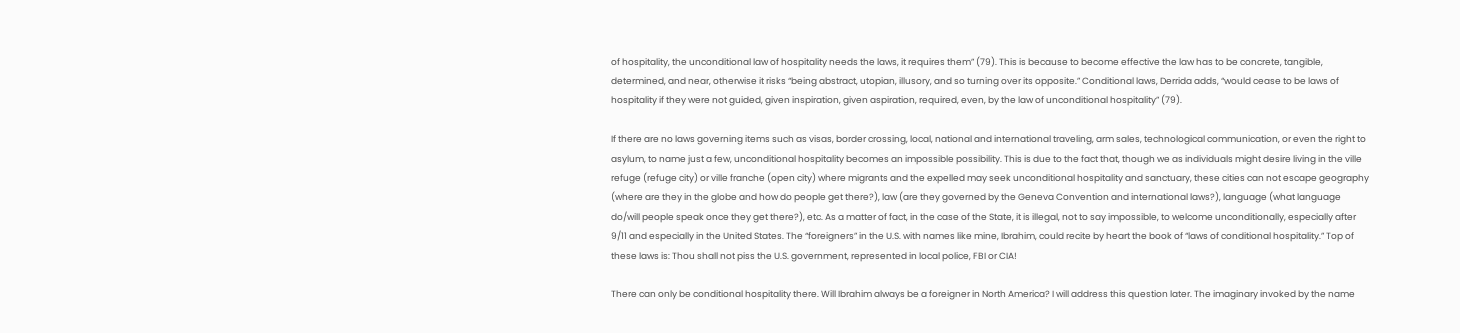of hospitality, the unconditional law of hospitality needs the laws, it requires them” (79). This is because to become effective the law has to be concrete, tangible, determined, and near, otherwise it risks “being abstract, utopian, illusory, and so turning over its opposite.” Conditional laws, Derrida adds, “would cease to be laws of hospitality if they were not guided, given inspiration, given aspiration, required, even, by the law of unconditional hospitality” (79).

If there are no laws governing items such as visas, border crossing, local, national and international traveling, arm sales, technological communication, or even the right to asylum, to name just a few, unconditional hospitality becomes an impossible possibility. This is due to the fact that, though we as individuals might desire living in the ville refuge (refuge city) or ville franche (open city) where migrants and the expelled may seek unconditional hospitality and sanctuary, these cities can not escape geography (where are they in the globe and how do people get there?), law (are they governed by the Geneva Convention and international laws?), language (what language do/will people speak once they get there?), etc. As a matter of fact, in the case of the State, it is illegal, not to say impossible, to welcome unconditionally, especially after 9/11 and especially in the United States. The “foreigners” in the U.S. with names like mine, Ibrahim, could recite by heart the book of “laws of conditional hospitality.” Top of these laws is: Thou shall not piss the U.S. government, represented in local police, FBI or CIA!

There can only be conditional hospitality there. Will Ibrahim always be a foreigner in North America? I will address this question later. The imaginary invoked by the name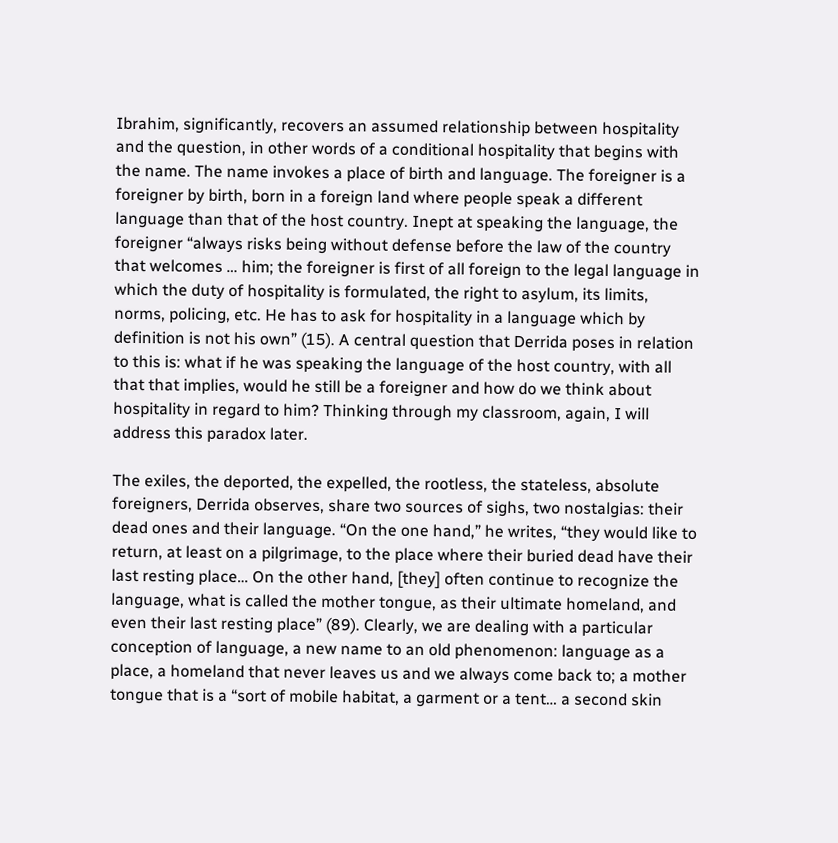Ibrahim, significantly, recovers an assumed relationship between hospitality and the question, in other words of a conditional hospitality that begins with the name. The name invokes a place of birth and language. The foreigner is a foreigner by birth, born in a foreign land where people speak a different language than that of the host country. Inept at speaking the language, the foreigner “always risks being without defense before the law of the country that welcomes … him; the foreigner is first of all foreign to the legal language in which the duty of hospitality is formulated, the right to asylum, its limits, norms, policing, etc. He has to ask for hospitality in a language which by definition is not his own” (15). A central question that Derrida poses in relation to this is: what if he was speaking the language of the host country, with all that that implies, would he still be a foreigner and how do we think about hospitality in regard to him? Thinking through my classroom, again, I will address this paradox later.

The exiles, the deported, the expelled, the rootless, the stateless, absolute foreigners, Derrida observes, share two sources of sighs, two nostalgias: their dead ones and their language. “On the one hand,” he writes, “they would like to return, at least on a pilgrimage, to the place where their buried dead have their last resting place… On the other hand, [they] often continue to recognize the language, what is called the mother tongue, as their ultimate homeland, and even their last resting place” (89). Clearly, we are dealing with a particular conception of language, a new name to an old phenomenon: language as a place, a homeland that never leaves us and we always come back to; a mother tongue that is a “sort of mobile habitat, a garment or a tent… a second skin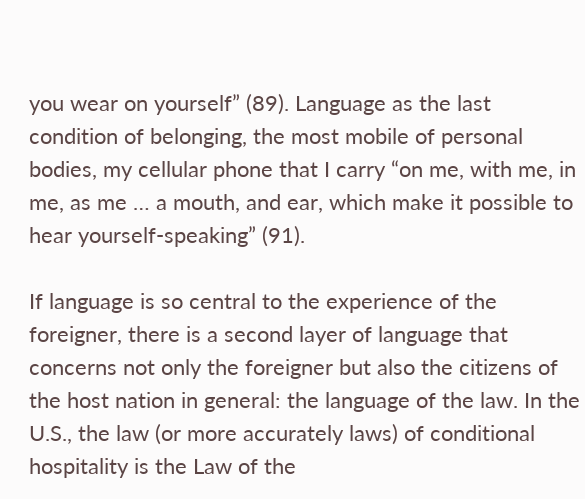you wear on yourself” (89). Language as the last condition of belonging, the most mobile of personal bodies, my cellular phone that I carry “on me, with me, in me, as me … a mouth, and ear, which make it possible to hear yourself-speaking” (91).

If language is so central to the experience of the foreigner, there is a second layer of language that concerns not only the foreigner but also the citizens of the host nation in general: the language of the law. In the U.S., the law (or more accurately laws) of conditional hospitality is the Law of the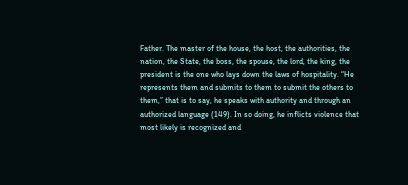Father. The master of the house, the host, the authorities, the nation, the State, the boss, the spouse, the lord, the king, the president is the one who lays down the laws of hospitality. “He represents them and submits to them to submit the others to them,” that is to say, he speaks with authority and through an authorized language (149). In so doing, he inflicts violence that most likely is recognized and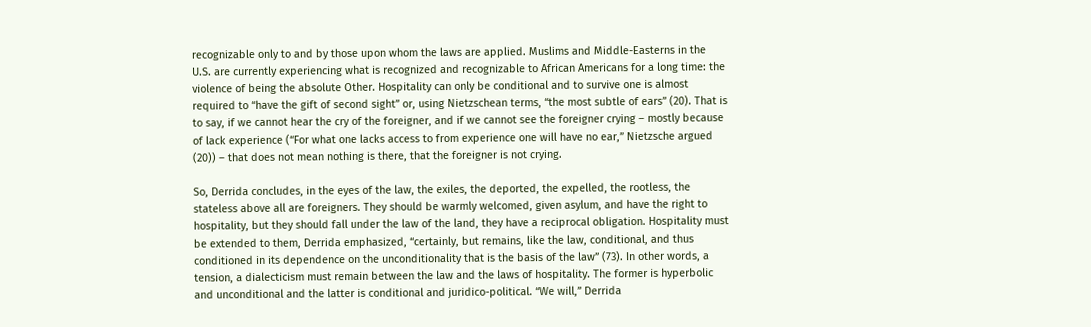recognizable only to and by those upon whom the laws are applied. Muslims and Middle-Easterns in the U.S. are currently experiencing what is recognized and recognizable to African Americans for a long time: the violence of being the absolute Other. Hospitality can only be conditional and to survive one is almost required to “have the gift of second sight” or, using Nietzschean terms, “the most subtle of ears” (20). That is to say, if we cannot hear the cry of the foreigner, and if we cannot see the foreigner crying – mostly because of lack experience (“For what one lacks access to from experience one will have no ear,” Nietzsche argued (20)) – that does not mean nothing is there, that the foreigner is not crying.

So, Derrida concludes, in the eyes of the law, the exiles, the deported, the expelled, the rootless, the stateless above all are foreigners. They should be warmly welcomed, given asylum, and have the right to hospitality, but they should fall under the law of the land, they have a reciprocal obligation. Hospitality must be extended to them, Derrida emphasized, “certainly, but remains, like the law, conditional, and thus conditioned in its dependence on the unconditionality that is the basis of the law” (73). In other words, a tension, a dialecticism must remain between the law and the laws of hospitality. The former is hyperbolic and unconditional and the latter is conditional and juridico-political. “We will,” Derrida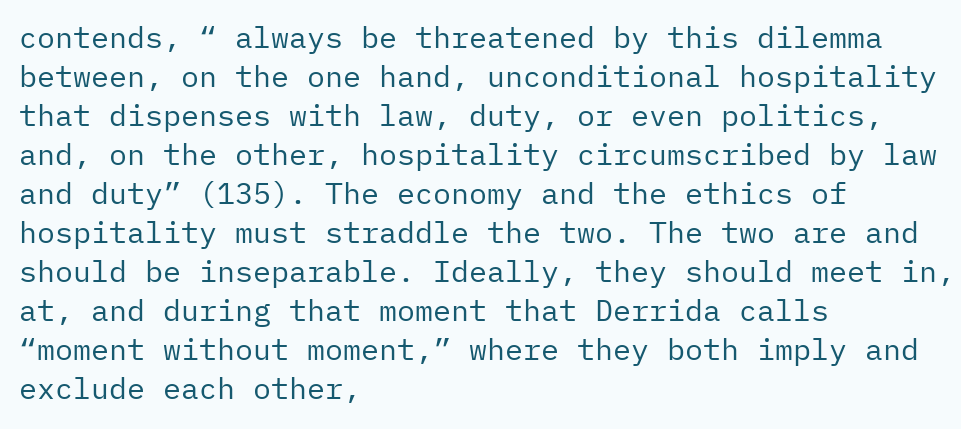contends, “ always be threatened by this dilemma between, on the one hand, unconditional hospitality that dispenses with law, duty, or even politics, and, on the other, hospitality circumscribed by law and duty” (135). The economy and the ethics of hospitality must straddle the two. The two are and should be inseparable. Ideally, they should meet in, at, and during that moment that Derrida calls “moment without moment,” where they both imply and exclude each other,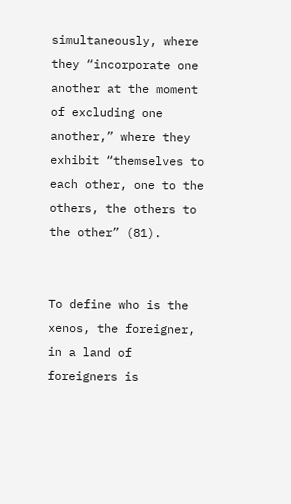simultaneously, where they “incorporate one another at the moment of excluding one another,” where they exhibit “themselves to each other, one to the others, the others to the other” (81).


To define who is the xenos, the foreigner, in a land of foreigners is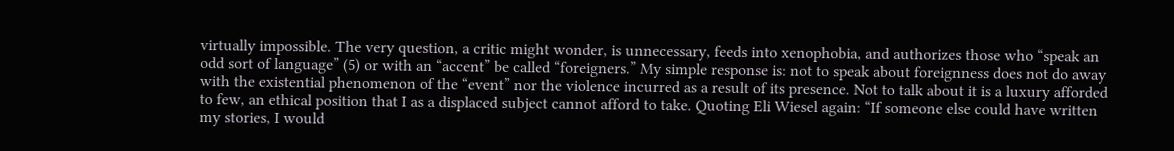virtually impossible. The very question, a critic might wonder, is unnecessary, feeds into xenophobia, and authorizes those who “speak an odd sort of language” (5) or with an “accent” be called “foreigners.” My simple response is: not to speak about foreignness does not do away with the existential phenomenon of the “event” nor the violence incurred as a result of its presence. Not to talk about it is a luxury afforded to few, an ethical position that I as a displaced subject cannot afford to take. Quoting Eli Wiesel again: “If someone else could have written my stories, I would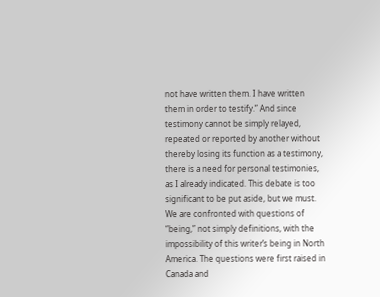not have written them. I have written them in order to testify.” And since testimony cannot be simply relayed, repeated or reported by another without thereby losing its function as a testimony, there is a need for personal testimonies, as I already indicated. This debate is too significant to be put aside, but we must. We are confronted with questions of “being,” not simply definitions, with the impossibility of this writer’s being in North America. The questions were first raised in Canada and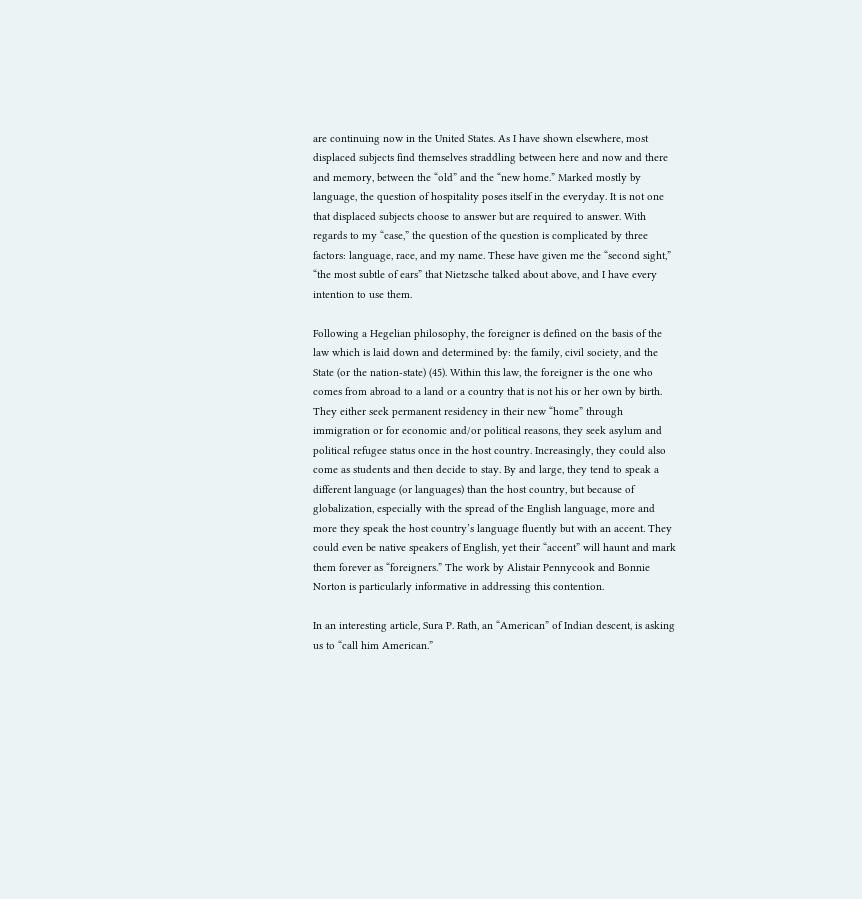are continuing now in the United States. As I have shown elsewhere, most displaced subjects find themselves straddling between here and now and there and memory, between the “old” and the “new home.” Marked mostly by language, the question of hospitality poses itself in the everyday. It is not one that displaced subjects choose to answer but are required to answer. With regards to my “case,” the question of the question is complicated by three factors: language, race, and my name. These have given me the “second sight,” “the most subtle of ears” that Nietzsche talked about above, and I have every intention to use them.

Following a Hegelian philosophy, the foreigner is defined on the basis of the law which is laid down and determined by: the family, civil society, and the State (or the nation-state) (45). Within this law, the foreigner is the one who comes from abroad to a land or a country that is not his or her own by birth. They either seek permanent residency in their new “home” through immigration or for economic and/or political reasons, they seek asylum and political refugee status once in the host country. Increasingly, they could also come as students and then decide to stay. By and large, they tend to speak a different language (or languages) than the host country, but because of globalization, especially with the spread of the English language, more and more they speak the host country’s language fluently but with an accent. They could even be native speakers of English, yet their “accent” will haunt and mark them forever as “foreigners.” The work by Alistair Pennycook and Bonnie Norton is particularly informative in addressing this contention.

In an interesting article, Sura P. Rath, an “American” of Indian descent, is asking us to “call him American.”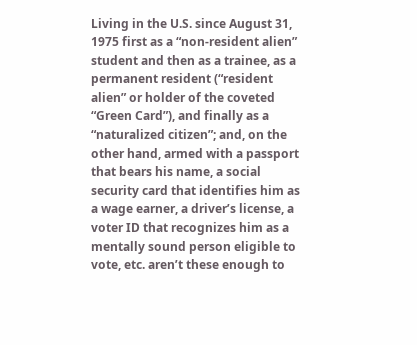Living in the U.S. since August 31, 1975 first as a “non-resident alien” student and then as a trainee, as a permanent resident (“resident alien” or holder of the coveted “Green Card”), and finally as a “naturalized citizen”; and, on the other hand, armed with a passport that bears his name, a social security card that identifies him as a wage earner, a driver’s license, a voter ID that recognizes him as a mentally sound person eligible to vote, etc. aren’t these enough to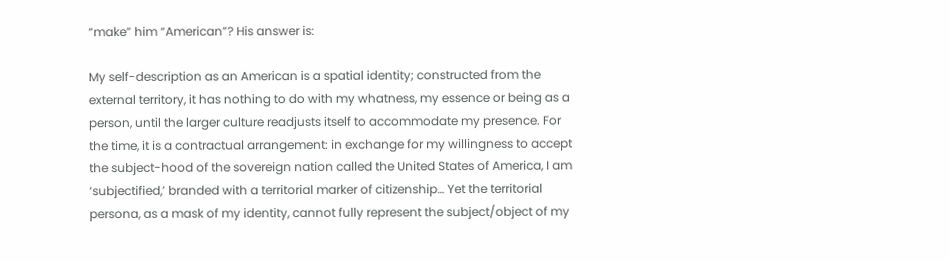“make” him “American”? His answer is:

My self-description as an American is a spatial identity; constructed from the external territory, it has nothing to do with my whatness, my essence or being as a person, until the larger culture readjusts itself to accommodate my presence. For the time, it is a contractual arrangement: in exchange for my willingness to accept the subject-hood of the sovereign nation called the United States of America, I am ‘subjectified,’ branded with a territorial marker of citizenship… Yet the territorial persona, as a mask of my identity, cannot fully represent the subject/object of my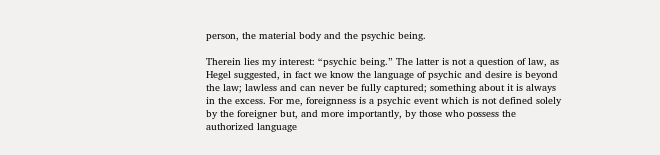person, the material body and the psychic being.

Therein lies my interest: “psychic being.” The latter is not a question of law, as Hegel suggested, in fact we know the language of psychic and desire is beyond the law; lawless and can never be fully captured; something about it is always in the excess. For me, foreignness is a psychic event which is not defined solely by the foreigner but, and more importantly, by those who possess the authorized language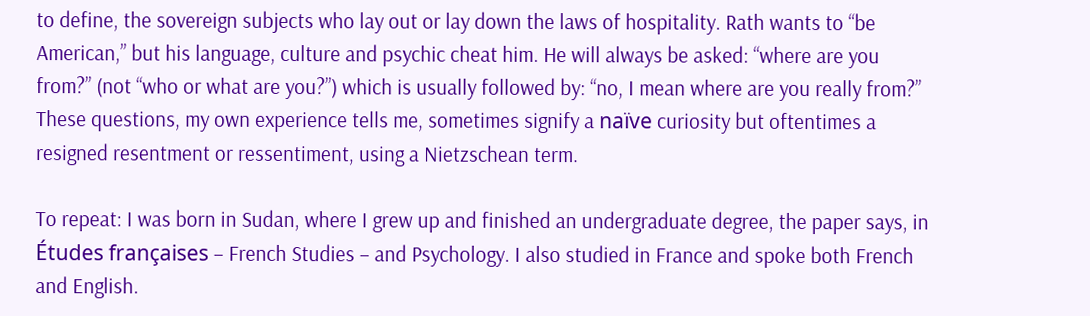to define, the sovereign subjects who lay out or lay down the laws of hospitality. Rath wants to “be American,” but his language, culture and psychic cheat him. He will always be asked: “where are you from?” (not “who or what are you?”) which is usually followed by: “no, I mean where are you really from?” These questions, my own experience tells me, sometimes signify a naïve curiosity but oftentimes a resigned resentment or ressentiment, using a Nietzschean term.

To repeat: I was born in Sudan, where I grew up and finished an undergraduate degree, the paper says, in Études françaises – French Studies – and Psychology. I also studied in France and spoke both French and English.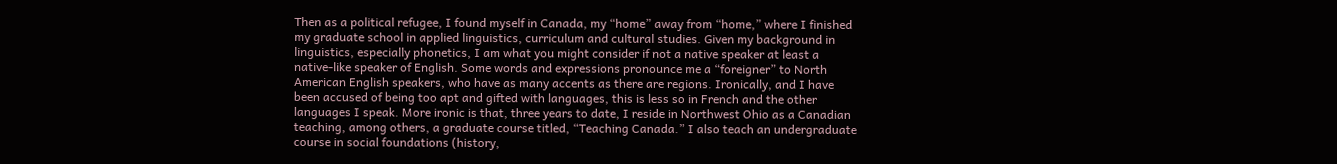Then as a political refugee, I found myself in Canada, my “home” away from “home,” where I finished my graduate school in applied linguistics, curriculum and cultural studies. Given my background in linguistics, especially phonetics, I am what you might consider if not a native speaker at least a native-like speaker of English. Some words and expressions pronounce me a “foreigner” to North American English speakers, who have as many accents as there are regions. Ironically, and I have been accused of being too apt and gifted with languages, this is less so in French and the other languages I speak. More ironic is that, three years to date, I reside in Northwest Ohio as a Canadian teaching, among others, a graduate course titled, “Teaching Canada.” I also teach an undergraduate course in social foundations (history,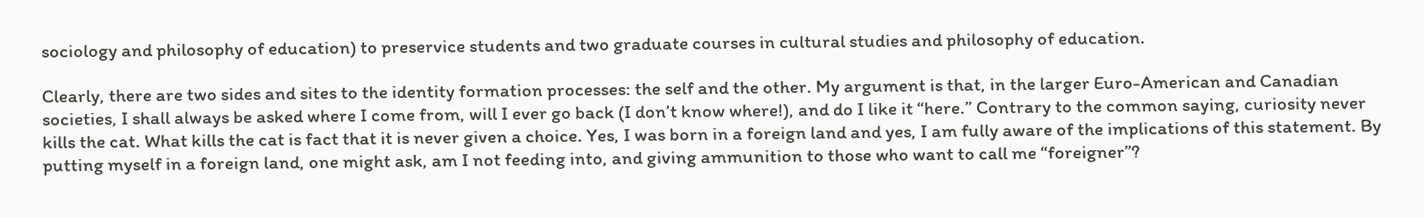sociology and philosophy of education) to preservice students and two graduate courses in cultural studies and philosophy of education.

Clearly, there are two sides and sites to the identity formation processes: the self and the other. My argument is that, in the larger Euro-American and Canadian societies, I shall always be asked where I come from, will I ever go back (I don’t know where!), and do I like it “here.” Contrary to the common saying, curiosity never kills the cat. What kills the cat is fact that it is never given a choice. Yes, I was born in a foreign land and yes, I am fully aware of the implications of this statement. By putting myself in a foreign land, one might ask, am I not feeding into, and giving ammunition to those who want to call me “foreigner”?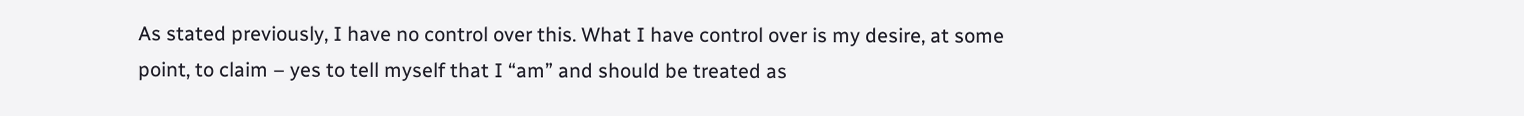As stated previously, I have no control over this. What I have control over is my desire, at some point, to claim – yes to tell myself that I “am” and should be treated as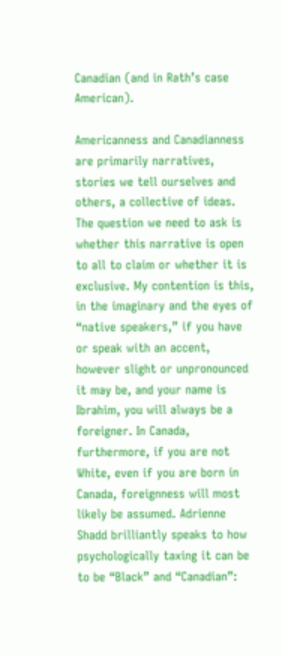Canadian (and in Rath’s case American).

Americanness and Canadianness are primarily narratives, stories we tell ourselves and others, a collective of ideas. The question we need to ask is whether this narrative is open to all to claim or whether it is exclusive. My contention is this, in the imaginary and the eyes of “native speakers,” if you have or speak with an accent, however slight or unpronounced it may be, and your name is Ibrahim, you will always be a foreigner. In Canada, furthermore, if you are not White, even if you are born in Canada, foreignness will most likely be assumed. Adrienne Shadd brilliantly speaks to how psychologically taxing it can be to be “Black” and “Canadian”: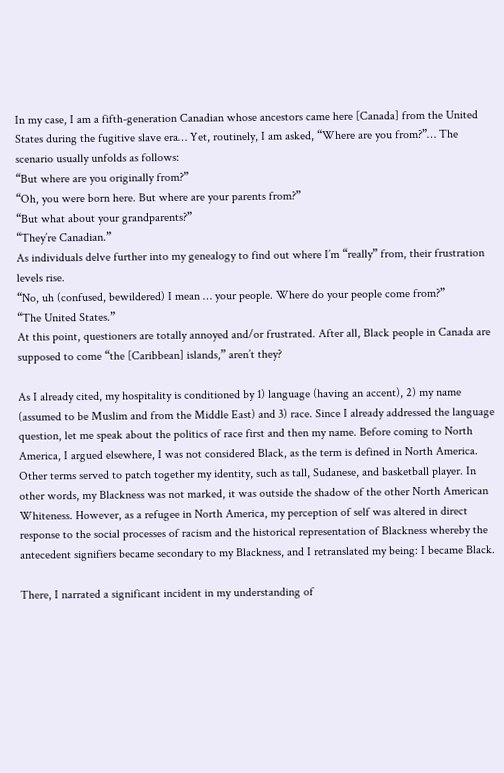In my case, I am a fifth-generation Canadian whose ancestors came here [Canada] from the United States during the fugitive slave era… Yet, routinely, I am asked, “Where are you from?”… The scenario usually unfolds as follows:
“But where are you originally from?”
“Oh, you were born here. But where are your parents from?”
“But what about your grandparents?”
“They’re Canadian.”
As individuals delve further into my genealogy to find out where I’m “really” from, their frustration levels rise.
“No, uh (confused, bewildered) I mean … your people. Where do your people come from?”
“The United States.”
At this point, questioners are totally annoyed and/or frustrated. After all, Black people in Canada are supposed to come “the [Caribbean] islands,” aren’t they?

As I already cited, my hospitality is conditioned by 1) language (having an accent), 2) my name (assumed to be Muslim and from the Middle East) and 3) race. Since I already addressed the language question, let me speak about the politics of race first and then my name. Before coming to North America, I argued elsewhere, I was not considered Black, as the term is defined in North America. Other terms served to patch together my identity, such as tall, Sudanese, and basketball player. In other words, my Blackness was not marked, it was outside the shadow of the other North American Whiteness. However, as a refugee in North America, my perception of self was altered in direct response to the social processes of racism and the historical representation of Blackness whereby the antecedent signifiers became secondary to my Blackness, and I retranslated my being: I became Black.

There, I narrated a significant incident in my understanding of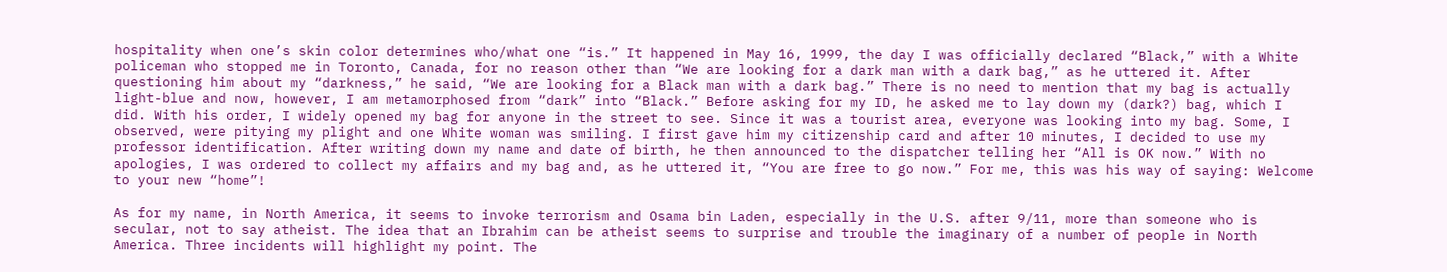hospitality when one’s skin color determines who/what one “is.” It happened in May 16, 1999, the day I was officially declared “Black,” with a White policeman who stopped me in Toronto, Canada, for no reason other than “We are looking for a dark man with a dark bag,” as he uttered it. After questioning him about my “darkness,” he said, “We are looking for a Black man with a dark bag.” There is no need to mention that my bag is actually light-blue and now, however, I am metamorphosed from “dark” into “Black.” Before asking for my ID, he asked me to lay down my (dark?) bag, which I did. With his order, I widely opened my bag for anyone in the street to see. Since it was a tourist area, everyone was looking into my bag. Some, I observed, were pitying my plight and one White woman was smiling. I first gave him my citizenship card and after 10 minutes, I decided to use my professor identification. After writing down my name and date of birth, he then announced to the dispatcher telling her “All is OK now.” With no apologies, I was ordered to collect my affairs and my bag and, as he uttered it, “You are free to go now.” For me, this was his way of saying: Welcome to your new “home”!

As for my name, in North America, it seems to invoke terrorism and Osama bin Laden, especially in the U.S. after 9/11, more than someone who is secular, not to say atheist. The idea that an Ibrahim can be atheist seems to surprise and trouble the imaginary of a number of people in North America. Three incidents will highlight my point. The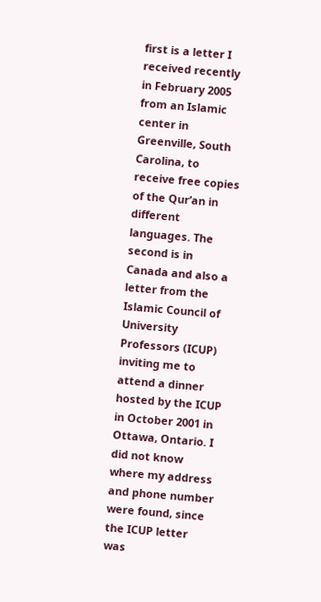first is a letter I received recently in February 2005 from an Islamic center in Greenville, South Carolina, to receive free copies of the Qur’an in different languages. The second is in Canada and also a letter from the Islamic Council of University Professors (ICUP) inviting me to attend a dinner hosted by the ICUP in October 2001 in Ottawa, Ontario. I did not know where my address and phone number were found, since the ICUP letter was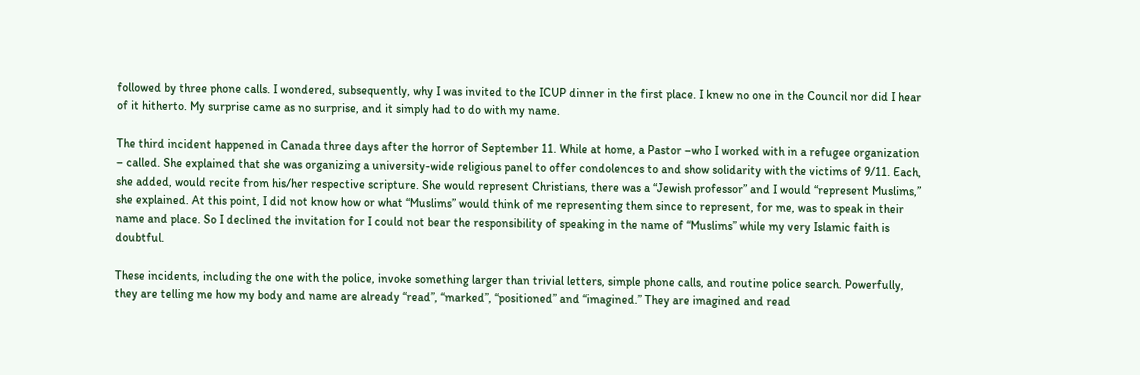followed by three phone calls. I wondered, subsequently, why I was invited to the ICUP dinner in the first place. I knew no one in the Council nor did I hear of it hitherto. My surprise came as no surprise, and it simply had to do with my name.

The third incident happened in Canada three days after the horror of September 11. While at home, a Pastor –who I worked with in a refugee organization – called. She explained that she was organizing a university-wide religious panel to offer condolences to and show solidarity with the victims of 9/11. Each, she added, would recite from his/her respective scripture. She would represent Christians, there was a “Jewish professor” and I would “represent Muslims,” she explained. At this point, I did not know how or what “Muslims” would think of me representing them since to represent, for me, was to speak in their name and place. So I declined the invitation for I could not bear the responsibility of speaking in the name of “Muslims” while my very Islamic faith is doubtful.

These incidents, including the one with the police, invoke something larger than trivial letters, simple phone calls, and routine police search. Powerfully, they are telling me how my body and name are already “read”, “marked”, “positioned” and “imagined.” They are imagined and read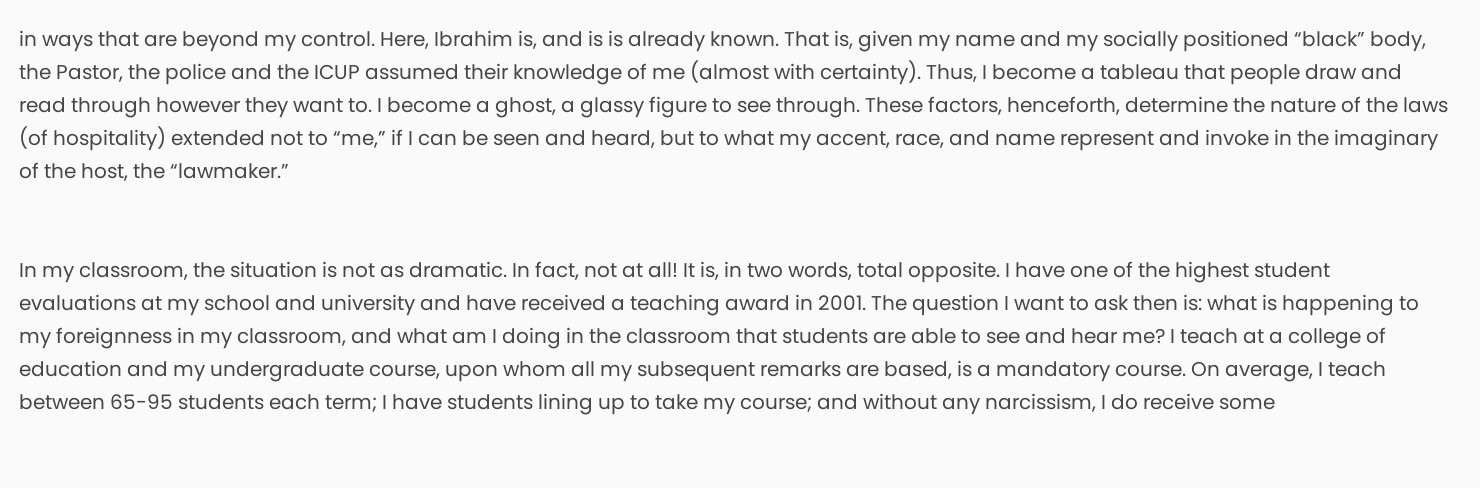in ways that are beyond my control. Here, Ibrahim is, and is is already known. That is, given my name and my socially positioned “black” body, the Pastor, the police and the ICUP assumed their knowledge of me (almost with certainty). Thus, I become a tableau that people draw and read through however they want to. I become a ghost, a glassy figure to see through. These factors, henceforth, determine the nature of the laws (of hospitality) extended not to “me,” if I can be seen and heard, but to what my accent, race, and name represent and invoke in the imaginary of the host, the “lawmaker.”


In my classroom, the situation is not as dramatic. In fact, not at all! It is, in two words, total opposite. I have one of the highest student evaluations at my school and university and have received a teaching award in 2001. The question I want to ask then is: what is happening to my foreignness in my classroom, and what am I doing in the classroom that students are able to see and hear me? I teach at a college of education and my undergraduate course, upon whom all my subsequent remarks are based, is a mandatory course. On average, I teach between 65-95 students each term; I have students lining up to take my course; and without any narcissism, I do receive some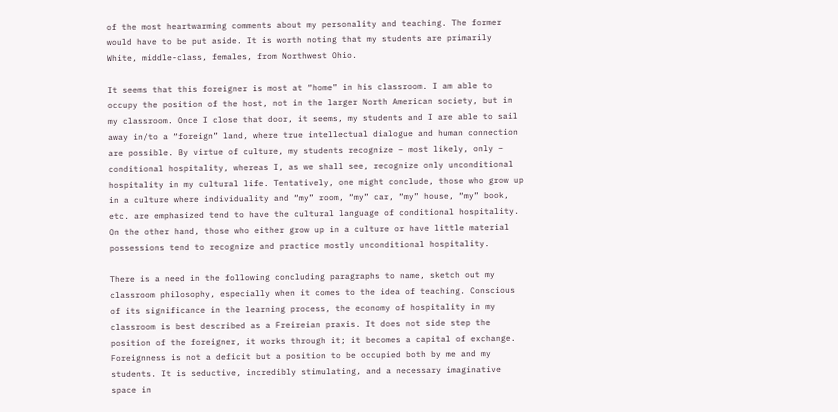of the most heartwarming comments about my personality and teaching. The former would have to be put aside. It is worth noting that my students are primarily White, middle-class, females, from Northwest Ohio.

It seems that this foreigner is most at “home” in his classroom. I am able to occupy the position of the host, not in the larger North American society, but in my classroom. Once I close that door, it seems, my students and I are able to sail away in/to a “foreign” land, where true intellectual dialogue and human connection are possible. By virtue of culture, my students recognize – most likely, only – conditional hospitality, whereas I, as we shall see, recognize only unconditional hospitality in my cultural life. Tentatively, one might conclude, those who grow up in a culture where individuality and “my” room, “my” car, “my” house, “my” book, etc. are emphasized tend to have the cultural language of conditional hospitality. On the other hand, those who either grow up in a culture or have little material possessions tend to recognize and practice mostly unconditional hospitality.

There is a need in the following concluding paragraphs to name, sketch out my classroom philosophy, especially when it comes to the idea of teaching. Conscious of its significance in the learning process, the economy of hospitality in my classroom is best described as a Freireian praxis. It does not side step the position of the foreigner, it works through it; it becomes a capital of exchange. Foreignness is not a deficit but a position to be occupied both by me and my students. It is seductive, incredibly stimulating, and a necessary imaginative space in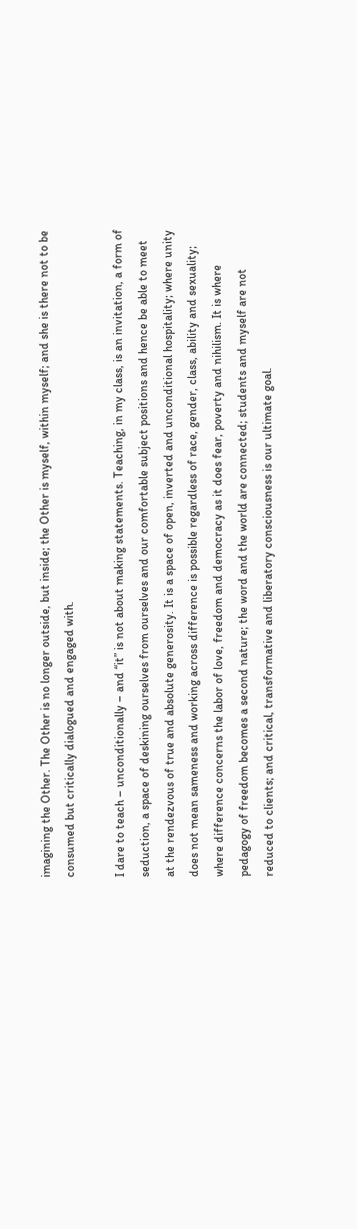imagining the Other. The Other is no longer outside, but inside; the Other is myself, within myself; and she is there not to be consumed but critically dialogued and engaged with.

I dare to teach – unconditionally – and “it” is not about making statements. Teaching, in my class, is an invitation, a form of seduction, a space of deskining ourselves from ourselves and our comfortable subject positions and hence be able to meet at the rendezvous of true and absolute generosity. It is a space of open, inverted and unconditional hospitality; where unity does not mean sameness and working across difference is possible regardless of race, gender, class, ability and sexuality; where difference concerns the labor of love, freedom and democracy as it does fear, poverty and nihilism. It is where pedagogy of freedom becomes a second nature; the word and the world are connected; students and myself are not reduced to clients; and critical, transformative and liberatory consciousness is our ultimate goal.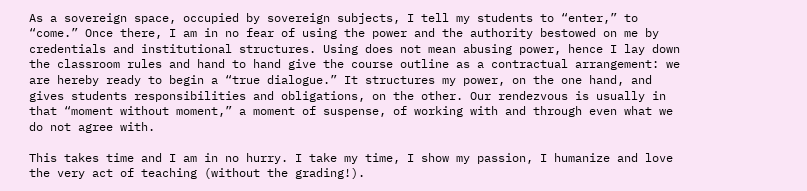As a sovereign space, occupied by sovereign subjects, I tell my students to “enter,” to “come.” Once there, I am in no fear of using the power and the authority bestowed on me by credentials and institutional structures. Using does not mean abusing power, hence I lay down the classroom rules and hand to hand give the course outline as a contractual arrangement: we are hereby ready to begin a “true dialogue.” It structures my power, on the one hand, and gives students responsibilities and obligations, on the other. Our rendezvous is usually in that “moment without moment,” a moment of suspense, of working with and through even what we do not agree with.

This takes time and I am in no hurry. I take my time, I show my passion, I humanize and love the very act of teaching (without the grading!).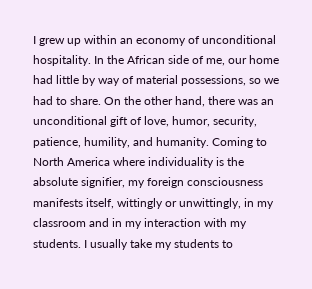I grew up within an economy of unconditional hospitality. In the African side of me, our home had little by way of material possessions, so we had to share. On the other hand, there was an unconditional gift of love, humor, security, patience, humility, and humanity. Coming to North America where individuality is the absolute signifier, my foreign consciousness manifests itself, wittingly or unwittingly, in my classroom and in my interaction with my students. I usually take my students to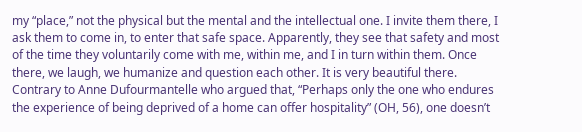my “place,” not the physical but the mental and the intellectual one. I invite them there, I ask them to come in, to enter that safe space. Apparently, they see that safety and most of the time they voluntarily come with me, within me, and I in turn within them. Once there, we laugh, we humanize and question each other. It is very beautiful there. Contrary to Anne Dufourmantelle who argued that, “Perhaps only the one who endures the experience of being deprived of a home can offer hospitality” (OH, 56), one doesn’t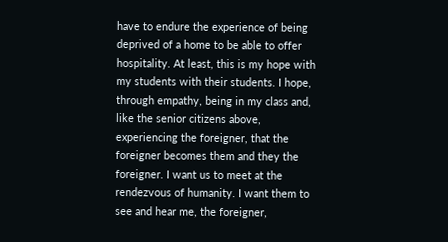have to endure the experience of being deprived of a home to be able to offer hospitality. At least, this is my hope with my students with their students. I hope, through empathy, being in my class and, like the senior citizens above, experiencing the foreigner, that the foreigner becomes them and they the foreigner. I want us to meet at the rendezvous of humanity. I want them to see and hear me, the foreigner,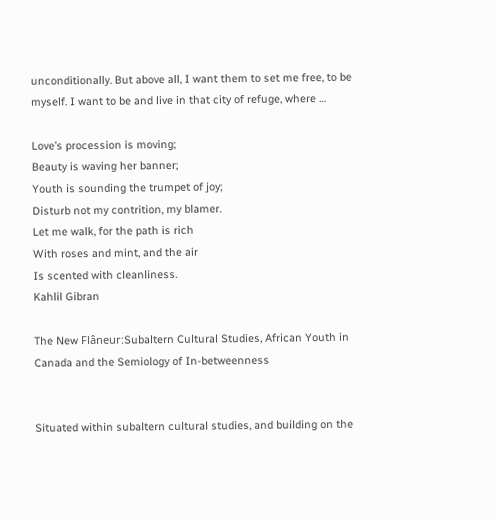unconditionally. But above all, I want them to set me free, to be myself. I want to be and live in that city of refuge, where …

Love’s procession is moving;
Beauty is waving her banner;
Youth is sounding the trumpet of joy;
Disturb not my contrition, my blamer.
Let me walk, for the path is rich
With roses and mint, and the air
Is scented with cleanliness.
Kahlil Gibran

The New Flâneur:Subaltern Cultural Studies, African Youth in Canada and the Semiology of In-betweenness


Situated within subaltern cultural studies, and building on the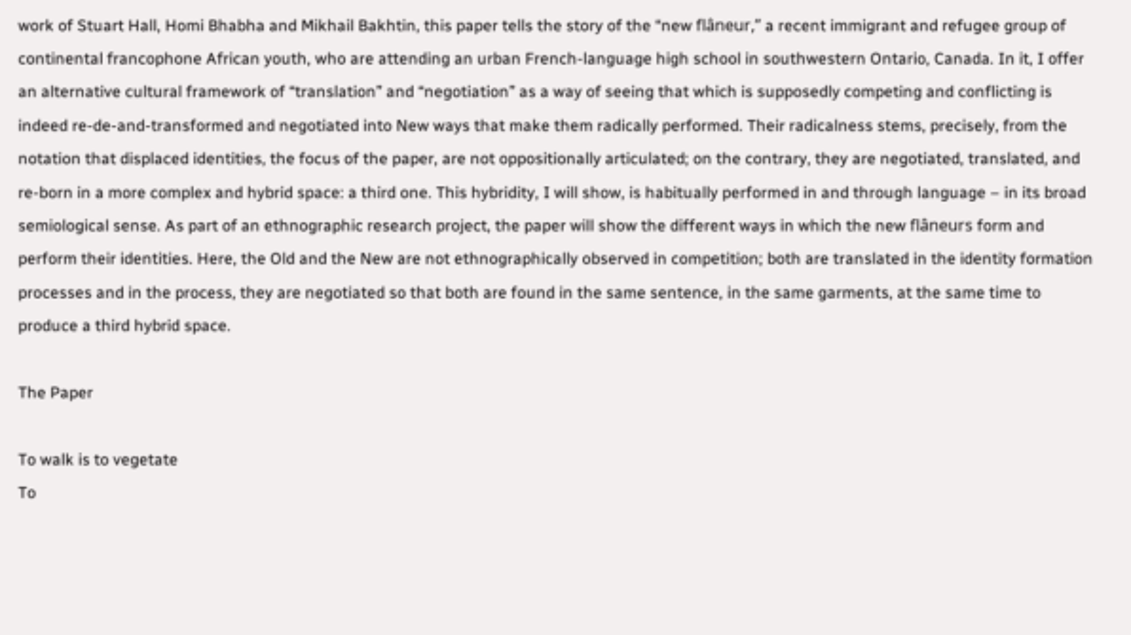work of Stuart Hall, Homi Bhabha and Mikhail Bakhtin, this paper tells the story of the “new flâneur,” a recent immigrant and refugee group of continental francophone African youth, who are attending an urban French-language high school in southwestern Ontario, Canada. In it, I offer an alternative cultural framework of “translation” and “negotiation” as a way of seeing that which is supposedly competing and conflicting is indeed re-de-and-transformed and negotiated into New ways that make them radically performed. Their radicalness stems, precisely, from the notation that displaced identities, the focus of the paper, are not oppositionally articulated; on the contrary, they are negotiated, translated, and re-born in a more complex and hybrid space: a third one. This hybridity, I will show, is habitually performed in and through language – in its broad semiological sense. As part of an ethnographic research project, the paper will show the different ways in which the new flâneurs form and perform their identities. Here, the Old and the New are not ethnographically observed in competition; both are translated in the identity formation processes and in the process, they are negotiated so that both are found in the same sentence, in the same garments, at the same time to produce a third hybrid space.

The Paper

To walk is to vegetate
To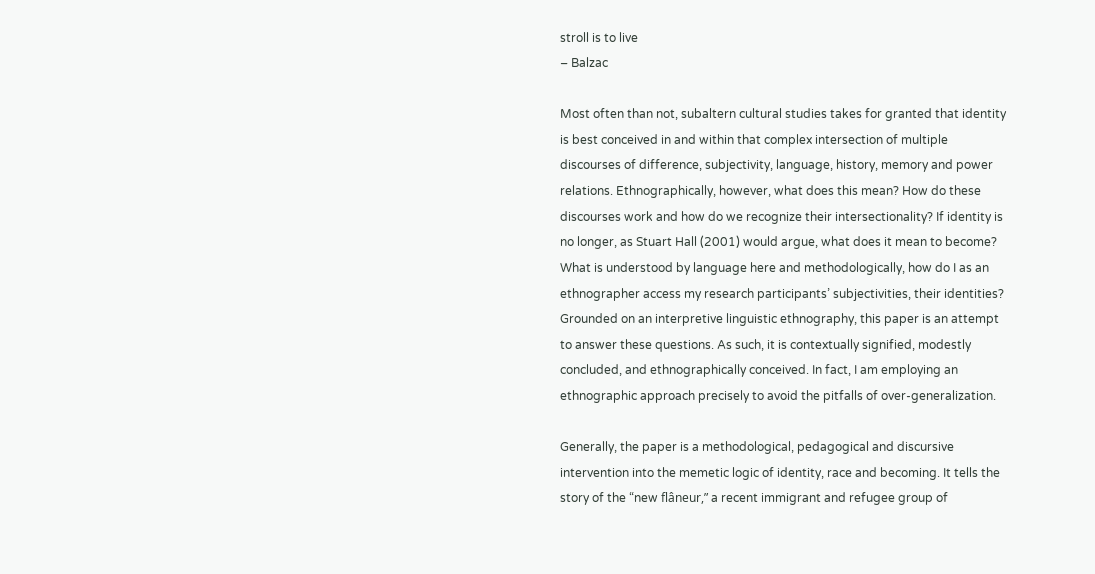stroll is to live
– Balzac

Most often than not, subaltern cultural studies takes for granted that identity is best conceived in and within that complex intersection of multiple discourses of difference, subjectivity, language, history, memory and power relations. Ethnographically, however, what does this mean? How do these discourses work and how do we recognize their intersectionality? If identity is no longer, as Stuart Hall (2001) would argue, what does it mean to become? What is understood by language here and methodologically, how do I as an ethnographer access my research participants’ subjectivities, their identities? Grounded on an interpretive linguistic ethnography, this paper is an attempt to answer these questions. As such, it is contextually signified, modestly concluded, and ethnographically conceived. In fact, I am employing an ethnographic approach precisely to avoid the pitfalls of over-generalization.

Generally, the paper is a methodological, pedagogical and discursive intervention into the memetic logic of identity, race and becoming. It tells the story of the “new flâneur,” a recent immigrant and refugee group of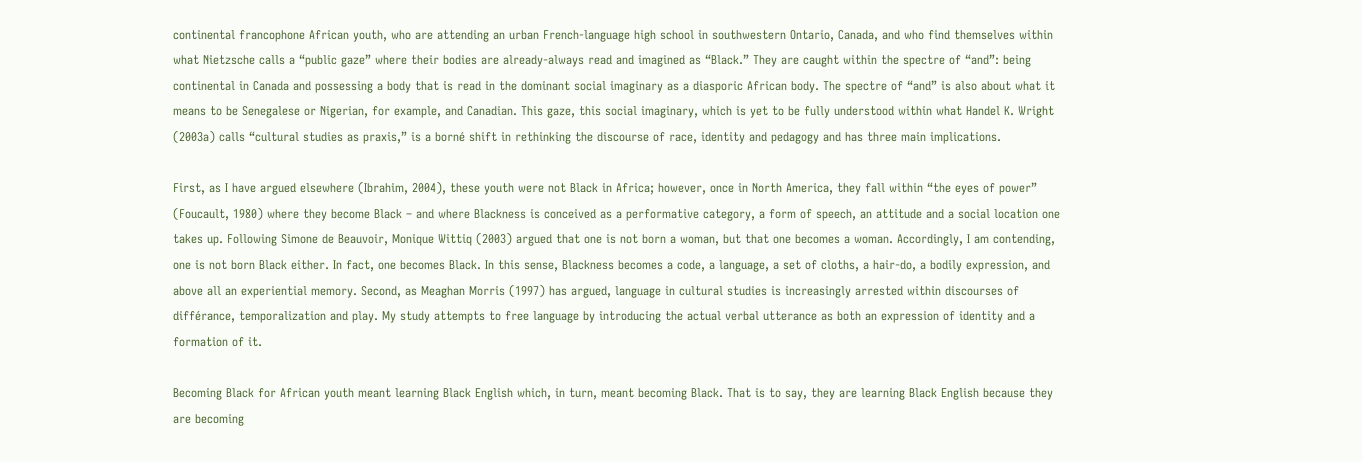continental francophone African youth, who are attending an urban French-language high school in southwestern Ontario, Canada, and who find themselves within what Nietzsche calls a “public gaze” where their bodies are already-always read and imagined as “Black.” They are caught within the spectre of “and”: being continental in Canada and possessing a body that is read in the dominant social imaginary as a diasporic African body. The spectre of “and” is also about what it means to be Senegalese or Nigerian, for example, and Canadian. This gaze, this social imaginary, which is yet to be fully understood within what Handel K. Wright (2003a) calls “cultural studies as praxis,” is a borné shift in rethinking the discourse of race, identity and pedagogy and has three main implications.

First, as I have argued elsewhere (Ibrahim, 2004), these youth were not Black in Africa; however, once in North America, they fall within “the eyes of power” (Foucault, 1980) where they become Black – and where Blackness is conceived as a performative category, a form of speech, an attitude and a social location one takes up. Following Simone de Beauvoir, Monique Wittiq (2003) argued that one is not born a woman, but that one becomes a woman. Accordingly, I am contending, one is not born Black either. In fact, one becomes Black. In this sense, Blackness becomes a code, a language, a set of cloths, a hair-do, a bodily expression, and above all an experiential memory. Second, as Meaghan Morris (1997) has argued, language in cultural studies is increasingly arrested within discourses of différance, temporalization and play. My study attempts to free language by introducing the actual verbal utterance as both an expression of identity and a formation of it.

Becoming Black for African youth meant learning Black English which, in turn, meant becoming Black. That is to say, they are learning Black English because they are becoming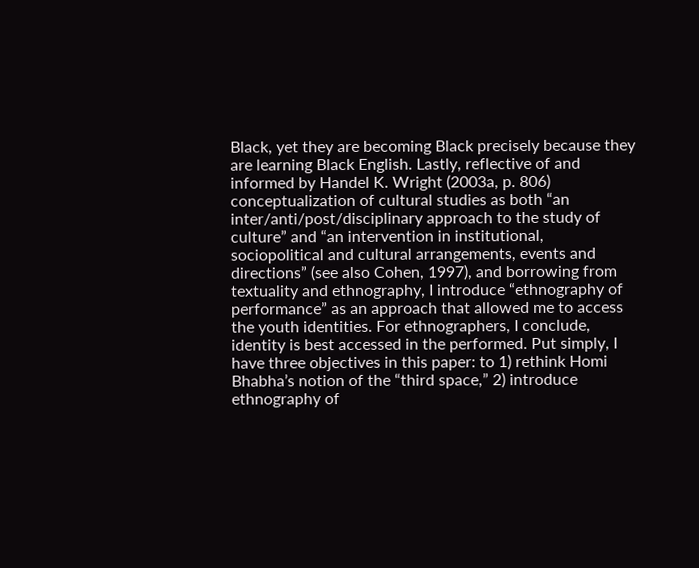Black, yet they are becoming Black precisely because they are learning Black English. Lastly, reflective of and informed by Handel K. Wright (2003a, p. 806) conceptualization of cultural studies as both “an inter/anti/post/disciplinary approach to the study of culture” and “an intervention in institutional, sociopolitical and cultural arrangements, events and directions” (see also Cohen, 1997), and borrowing from textuality and ethnography, I introduce “ethnography of performance” as an approach that allowed me to access the youth identities. For ethnographers, I conclude, identity is best accessed in the performed. Put simply, I have three objectives in this paper: to 1) rethink Homi Bhabha’s notion of the “third space,” 2) introduce ethnography of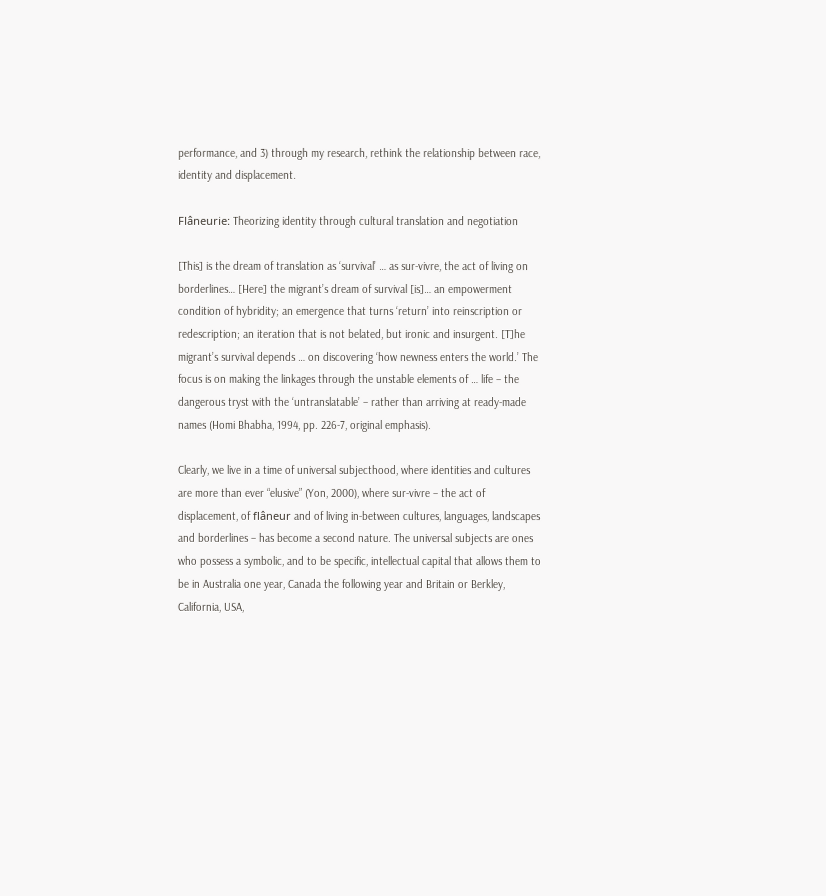performance, and 3) through my research, rethink the relationship between race, identity and displacement.

Flâneurie: Theorizing identity through cultural translation and negotiation

[This] is the dream of translation as ‘survival’ … as sur-vivre, the act of living on borderlines… [Here] the migrant’s dream of survival [is]… an empowerment condition of hybridity; an emergence that turns ‘return’ into reinscription or redescription; an iteration that is not belated, but ironic and insurgent. [T]he migrant’s survival depends … on discovering ‘how newness enters the world.’ The focus is on making the linkages through the unstable elements of … life – the dangerous tryst with the ‘untranslatable’ – rather than arriving at ready-made names (Homi Bhabha, 1994, pp. 226-7, original emphasis).

Clearly, we live in a time of universal subjecthood, where identities and cultures are more than ever “elusive” (Yon, 2000), where sur-vivre – the act of displacement, of flâneur and of living in-between cultures, languages, landscapes and borderlines – has become a second nature. The universal subjects are ones who possess a symbolic, and to be specific, intellectual capital that allows them to be in Australia one year, Canada the following year and Britain or Berkley, California, USA,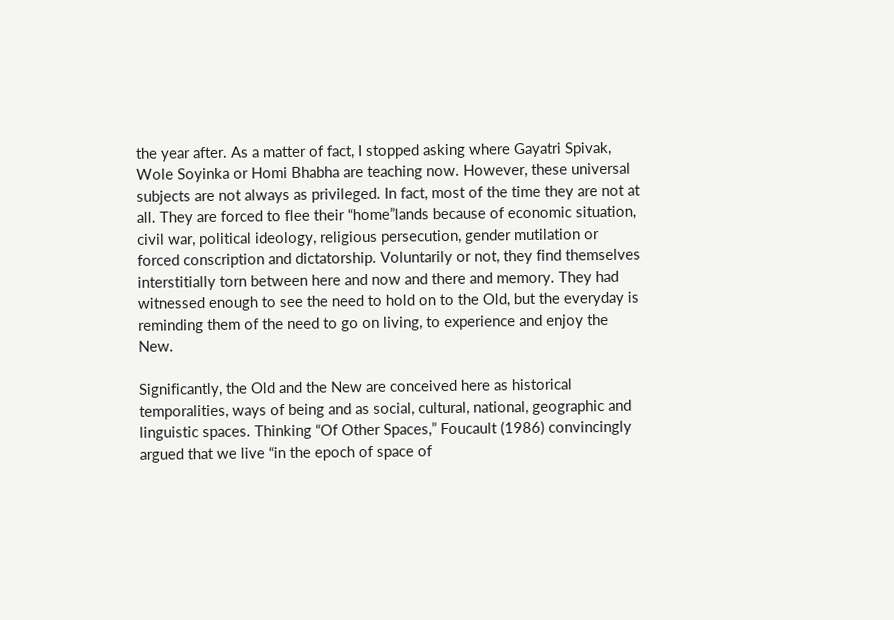the year after. As a matter of fact, I stopped asking where Gayatri Spivak, Wole Soyinka or Homi Bhabha are teaching now. However, these universal subjects are not always as privileged. In fact, most of the time they are not at all. They are forced to flee their “home”lands because of economic situation, civil war, political ideology, religious persecution, gender mutilation or forced conscription and dictatorship. Voluntarily or not, they find themselves interstitially torn between here and now and there and memory. They had witnessed enough to see the need to hold on to the Old, but the everyday is reminding them of the need to go on living, to experience and enjoy the New.

Significantly, the Old and the New are conceived here as historical temporalities, ways of being and as social, cultural, national, geographic and linguistic spaces. Thinking “Of Other Spaces,” Foucault (1986) convincingly argued that we live “in the epoch of space of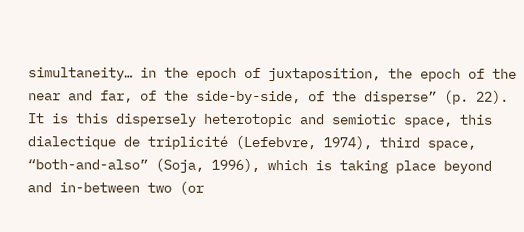simultaneity… in the epoch of juxtaposition, the epoch of the near and far, of the side-by-side, of the disperse” (p. 22). It is this dispersely heterotopic and semiotic space, this dialectique de triplicité (Lefebvre, 1974), third space, “both-and-also” (Soja, 1996), which is taking place beyond and in-between two (or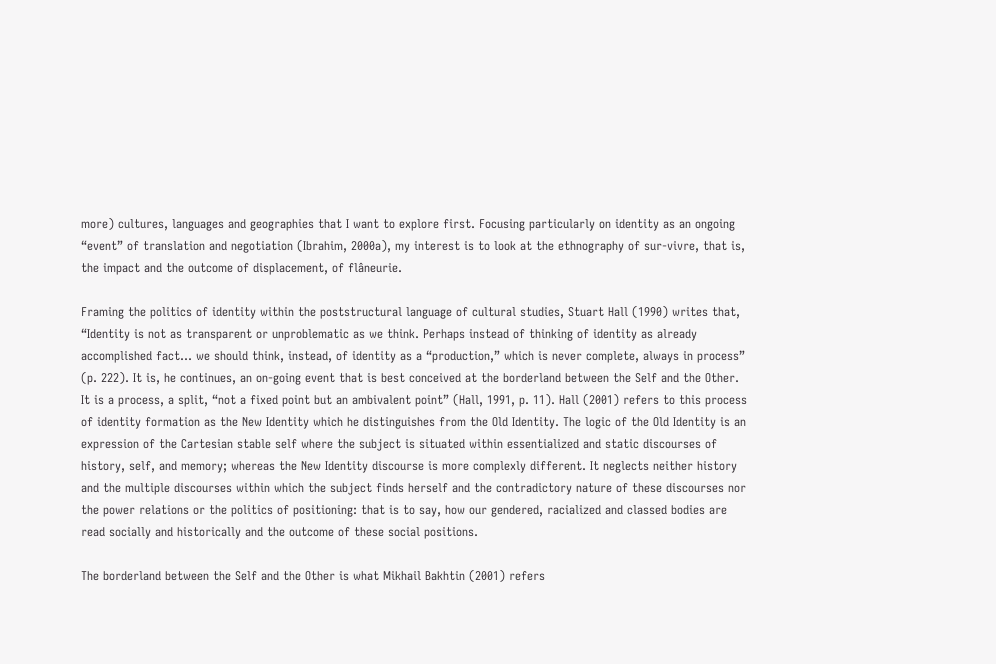more) cultures, languages and geographies that I want to explore first. Focusing particularly on identity as an ongoing “event” of translation and negotiation (Ibrahim, 2000a), my interest is to look at the ethnography of sur-vivre, that is, the impact and the outcome of displacement, of flâneurie.

Framing the politics of identity within the poststructural language of cultural studies, Stuart Hall (1990) writes that, “Identity is not as transparent or unproblematic as we think. Perhaps instead of thinking of identity as already accomplished fact… we should think, instead, of identity as a “production,” which is never complete, always in process” (p. 222). It is, he continues, an on-going event that is best conceived at the borderland between the Self and the Other. It is a process, a split, “not a fixed point but an ambivalent point” (Hall, 1991, p. 11). Hall (2001) refers to this process of identity formation as the New Identity which he distinguishes from the Old Identity. The logic of the Old Identity is an expression of the Cartesian stable self where the subject is situated within essentialized and static discourses of history, self, and memory; whereas the New Identity discourse is more complexly different. It neglects neither history and the multiple discourses within which the subject finds herself and the contradictory nature of these discourses nor the power relations or the politics of positioning: that is to say, how our gendered, racialized and classed bodies are read socially and historically and the outcome of these social positions.

The borderland between the Self and the Other is what Mikhail Bakhtin (2001) refers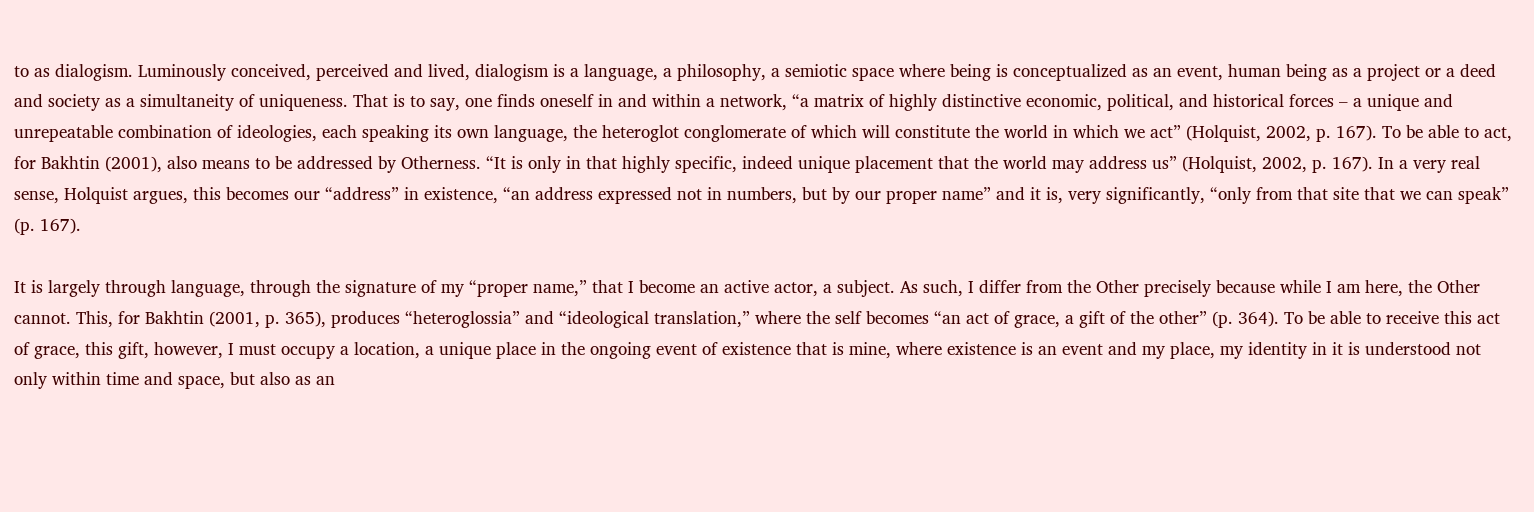to as dialogism. Luminously conceived, perceived and lived, dialogism is a language, a philosophy, a semiotic space where being is conceptualized as an event, human being as a project or a deed and society as a simultaneity of uniqueness. That is to say, one finds oneself in and within a network, “a matrix of highly distinctive economic, political, and historical forces – a unique and unrepeatable combination of ideologies, each speaking its own language, the heteroglot conglomerate of which will constitute the world in which we act” (Holquist, 2002, p. 167). To be able to act, for Bakhtin (2001), also means to be addressed by Otherness. “It is only in that highly specific, indeed unique placement that the world may address us” (Holquist, 2002, p. 167). In a very real sense, Holquist argues, this becomes our “address” in existence, “an address expressed not in numbers, but by our proper name” and it is, very significantly, “only from that site that we can speak” (p. 167).

It is largely through language, through the signature of my “proper name,” that I become an active actor, a subject. As such, I differ from the Other precisely because while I am here, the Other cannot. This, for Bakhtin (2001, p. 365), produces “heteroglossia” and “ideological translation,” where the self becomes “an act of grace, a gift of the other” (p. 364). To be able to receive this act of grace, this gift, however, I must occupy a location, a unique place in the ongoing event of existence that is mine, where existence is an event and my place, my identity in it is understood not only within time and space, but also as an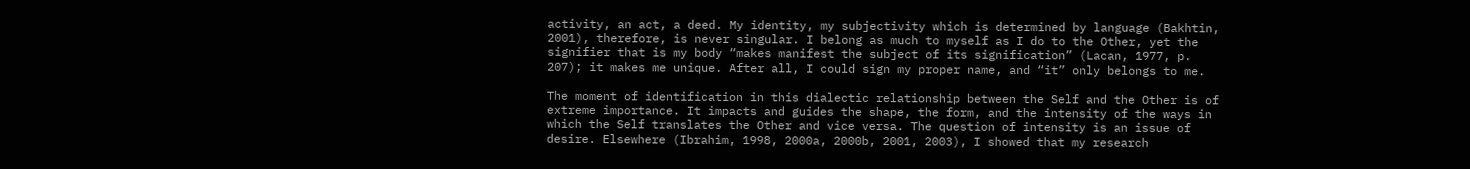activity, an act, a deed. My identity, my subjectivity which is determined by language (Bakhtin, 2001), therefore, is never singular. I belong as much to myself as I do to the Other, yet the signifier that is my body “makes manifest the subject of its signification” (Lacan, 1977, p. 207); it makes me unique. After all, I could sign my proper name, and “it” only belongs to me.

The moment of identification in this dialectic relationship between the Self and the Other is of extreme importance. It impacts and guides the shape, the form, and the intensity of the ways in which the Self translates the Other and vice versa. The question of intensity is an issue of desire. Elsewhere (Ibrahim, 1998, 2000a, 2000b, 2001, 2003), I showed that my research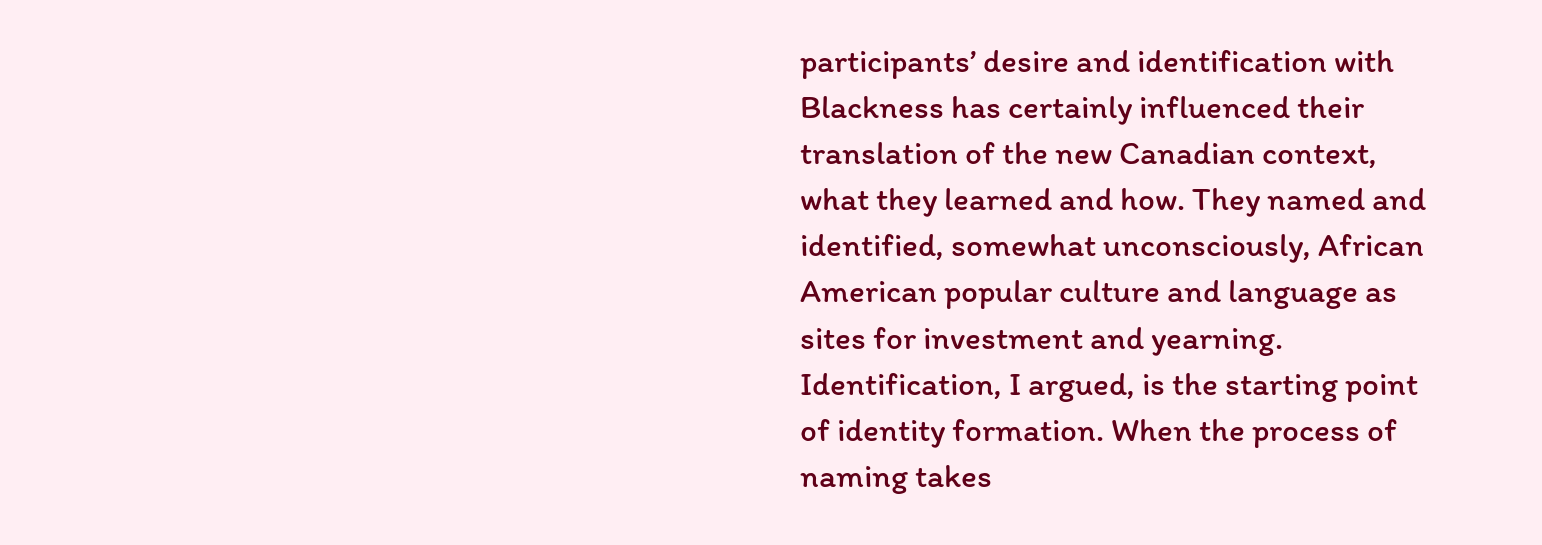participants’ desire and identification with Blackness has certainly influenced their translation of the new Canadian context, what they learned and how. They named and identified, somewhat unconsciously, African American popular culture and language as sites for investment and yearning. Identification, I argued, is the starting point of identity formation. When the process of naming takes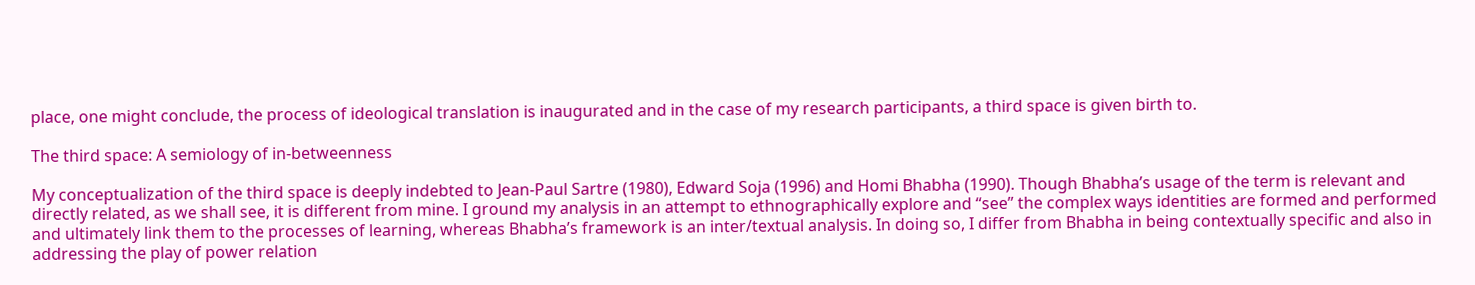place, one might conclude, the process of ideological translation is inaugurated and in the case of my research participants, a third space is given birth to.

The third space: A semiology of in-betweenness

My conceptualization of the third space is deeply indebted to Jean-Paul Sartre (1980), Edward Soja (1996) and Homi Bhabha (1990). Though Bhabha’s usage of the term is relevant and directly related, as we shall see, it is different from mine. I ground my analysis in an attempt to ethnographically explore and “see” the complex ways identities are formed and performed and ultimately link them to the processes of learning, whereas Bhabha’s framework is an inter/textual analysis. In doing so, I differ from Bhabha in being contextually specific and also in addressing the play of power relation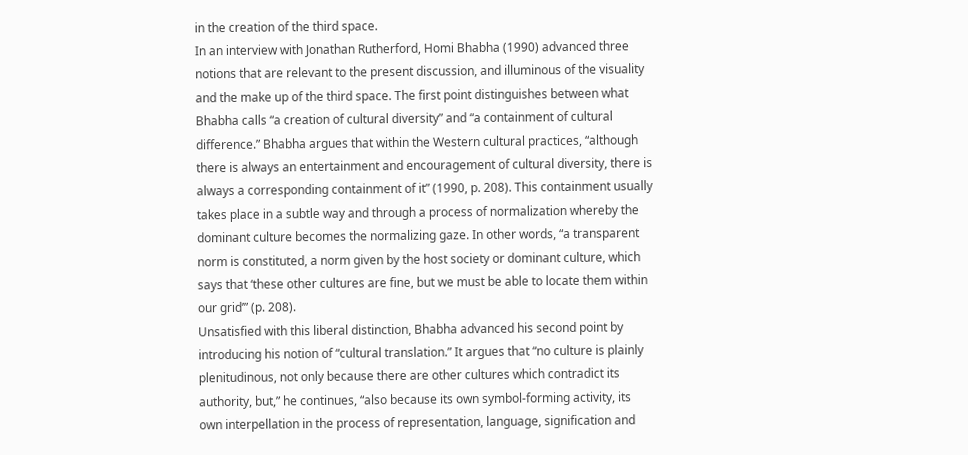in the creation of the third space.
In an interview with Jonathan Rutherford, Homi Bhabha (1990) advanced three notions that are relevant to the present discussion, and illuminous of the visuality and the make up of the third space. The first point distinguishes between what Bhabha calls “a creation of cultural diversity” and “a containment of cultural difference.” Bhabha argues that within the Western cultural practices, “although there is always an entertainment and encouragement of cultural diversity, there is always a corresponding containment of it” (1990, p. 208). This containment usually takes place in a subtle way and through a process of normalization whereby the dominant culture becomes the normalizing gaze. In other words, “a transparent norm is constituted, a norm given by the host society or dominant culture, which says that ‘these other cultures are fine, but we must be able to locate them within our grid’” (p. 208).
Unsatisfied with this liberal distinction, Bhabha advanced his second point by introducing his notion of “cultural translation.” It argues that “no culture is plainly plenitudinous, not only because there are other cultures which contradict its authority, but,” he continues, “also because its own symbol-forming activity, its own interpellation in the process of representation, language, signification and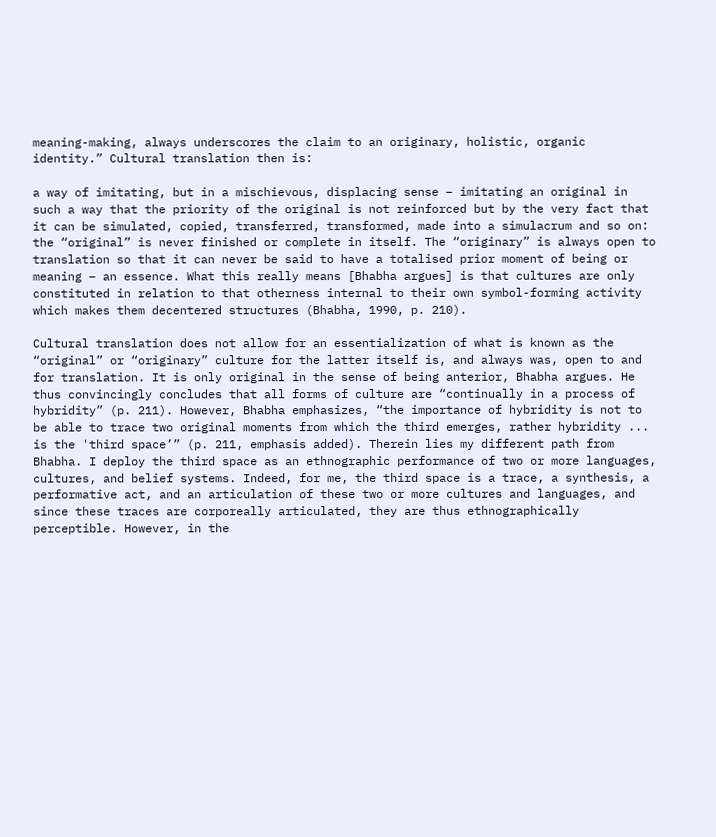meaning-making, always underscores the claim to an originary, holistic, organic identity.” Cultural translation then is:

a way of imitating, but in a mischievous, displacing sense – imitating an original in such a way that the priority of the original is not reinforced but by the very fact that it can be simulated, copied, transferred, transformed, made into a simulacrum and so on: the “original” is never finished or complete in itself. The “originary” is always open to translation so that it can never be said to have a totalised prior moment of being or meaning – an essence. What this really means [Bhabha argues] is that cultures are only constituted in relation to that otherness internal to their own symbol-forming activity which makes them decentered structures (Bhabha, 1990, p. 210).

Cultural translation does not allow for an essentialization of what is known as the “original” or “originary” culture for the latter itself is, and always was, open to and for translation. It is only original in the sense of being anterior, Bhabha argues. He thus convincingly concludes that all forms of culture are “continually in a process of hybridity” (p. 211). However, Bhabha emphasizes, “the importance of hybridity is not to be able to trace two original moments from which the third emerges, rather hybridity ... is the 'third space’” (p. 211, emphasis added). Therein lies my different path from Bhabha. I deploy the third space as an ethnographic performance of two or more languages, cultures, and belief systems. Indeed, for me, the third space is a trace, a synthesis, a performative act, and an articulation of these two or more cultures and languages, and since these traces are corporeally articulated, they are thus ethnographically perceptible. However, in the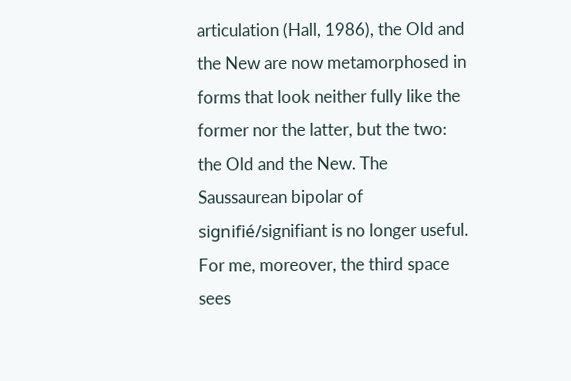articulation (Hall, 1986), the Old and the New are now metamorphosed in forms that look neither fully like the former nor the latter, but the two: the Old and the New. The Saussaurean bipolar of signifié/signifiant is no longer useful. For me, moreover, the third space sees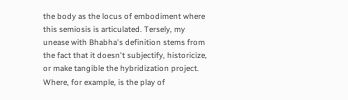the body as the locus of embodiment where this semiosis is articulated. Tersely, my unease with Bhabha's definition stems from the fact that it doesn't subjectify, historicize, or make tangible the hybridization project. Where, for example, is the play of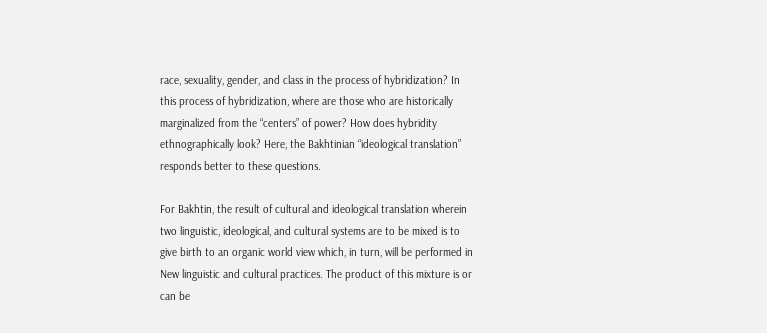race, sexuality, gender, and class in the process of hybridization? In this process of hybridization, where are those who are historically marginalized from the “centers” of power? How does hybridity ethnographically look? Here, the Bakhtinian “ideological translation” responds better to these questions.

For Bakhtin, the result of cultural and ideological translation wherein two linguistic, ideological, and cultural systems are to be mixed is to give birth to an organic world view which, in turn, will be performed in New linguistic and cultural practices. The product of this mixture is or can be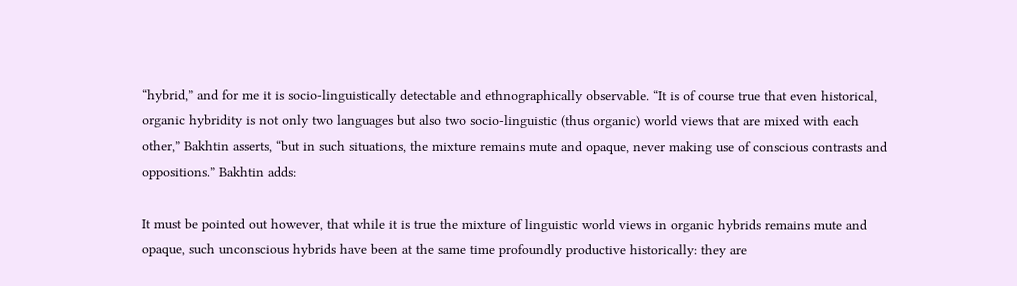“hybrid,” and for me it is socio-linguistically detectable and ethnographically observable. “It is of course true that even historical, organic hybridity is not only two languages but also two socio-linguistic (thus organic) world views that are mixed with each other,” Bakhtin asserts, “but in such situations, the mixture remains mute and opaque, never making use of conscious contrasts and oppositions.” Bakhtin adds:

It must be pointed out however, that while it is true the mixture of linguistic world views in organic hybrids remains mute and opaque, such unconscious hybrids have been at the same time profoundly productive historically: they are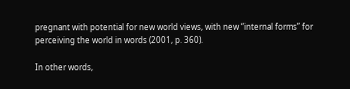pregnant with potential for new world views, with new “internal forms” for perceiving the world in words (2001, p. 360).

In other words,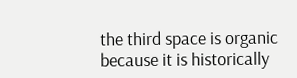the third space is organic because it is historically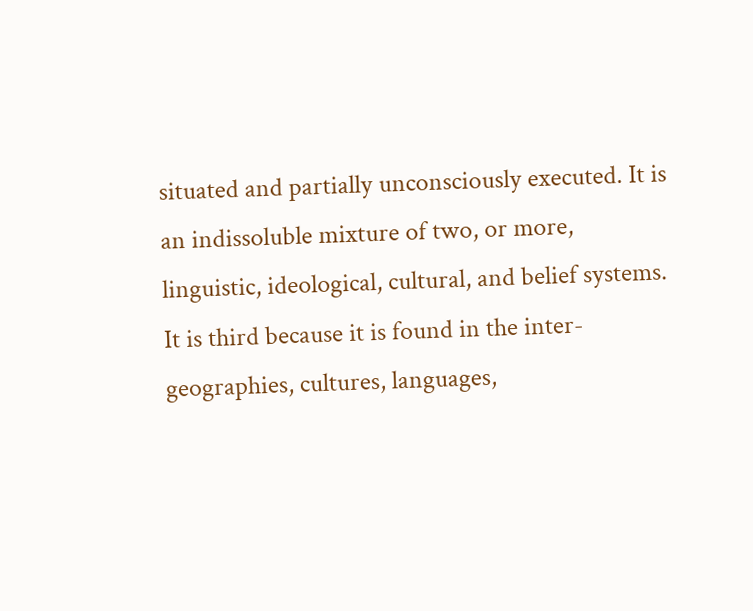situated and partially unconsciously executed. It is an indissoluble mixture of two, or more, linguistic, ideological, cultural, and belief systems. It is third because it is found in the inter-geographies, cultures, languages,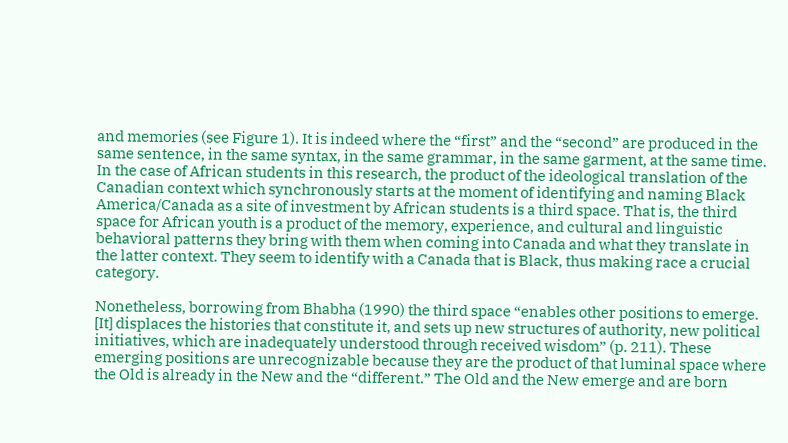and memories (see Figure 1). It is indeed where the “first” and the “second” are produced in the same sentence, in the same syntax, in the same grammar, in the same garment, at the same time. In the case of African students in this research, the product of the ideological translation of the Canadian context which synchronously starts at the moment of identifying and naming Black America/Canada as a site of investment by African students is a third space. That is, the third space for African youth is a product of the memory, experience, and cultural and linguistic behavioral patterns they bring with them when coming into Canada and what they translate in the latter context. They seem to identify with a Canada that is Black, thus making race a crucial category.

Nonetheless, borrowing from Bhabha (1990) the third space “enables other positions to emerge. [It] displaces the histories that constitute it, and sets up new structures of authority, new political initiatives, which are inadequately understood through received wisdom” (p. 211). These emerging positions are unrecognizable because they are the product of that luminal space where the Old is already in the New and the “different.” The Old and the New emerge and are born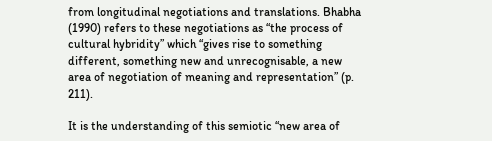from longitudinal negotiations and translations. Bhabha (1990) refers to these negotiations as “the process of cultural hybridity” which “gives rise to something different, something new and unrecognisable, a new area of negotiation of meaning and representation” (p. 211).

It is the understanding of this semiotic “new area of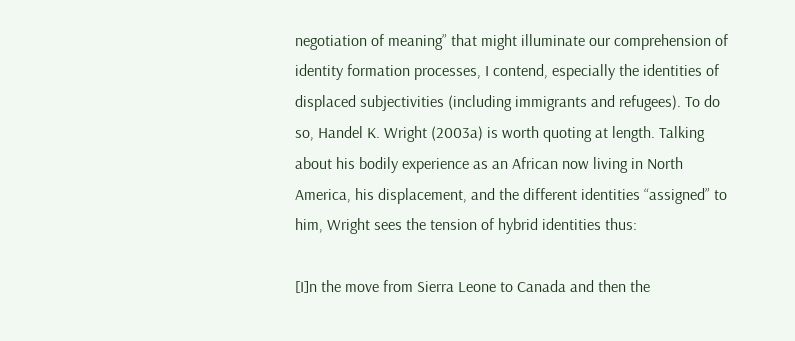negotiation of meaning” that might illuminate our comprehension of identity formation processes, I contend, especially the identities of displaced subjectivities (including immigrants and refugees). To do so, Handel K. Wright (2003a) is worth quoting at length. Talking about his bodily experience as an African now living in North America, his displacement, and the different identities “assigned” to him, Wright sees the tension of hybrid identities thus:

[I]n the move from Sierra Leone to Canada and then the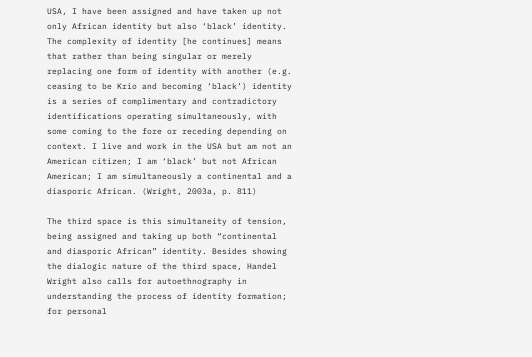USA, I have been assigned and have taken up not only African identity but also ‘black’ identity. The complexity of identity [he continues] means that rather than being singular or merely replacing one form of identity with another (e.g. ceasing to be Krio and becoming ‘black’) identity is a series of complimentary and contradictory identifications operating simultaneously, with some coming to the fore or receding depending on context. I live and work in the USA but am not an American citizen; I am ‘black’ but not African American; I am simultaneously a continental and a diasporic African. (Wright, 2003a, p. 811)

The third space is this simultaneity of tension, being assigned and taking up both “continental and diasporic African” identity. Besides showing the dialogic nature of the third space, Handel Wright also calls for autoethnography in understanding the process of identity formation; for personal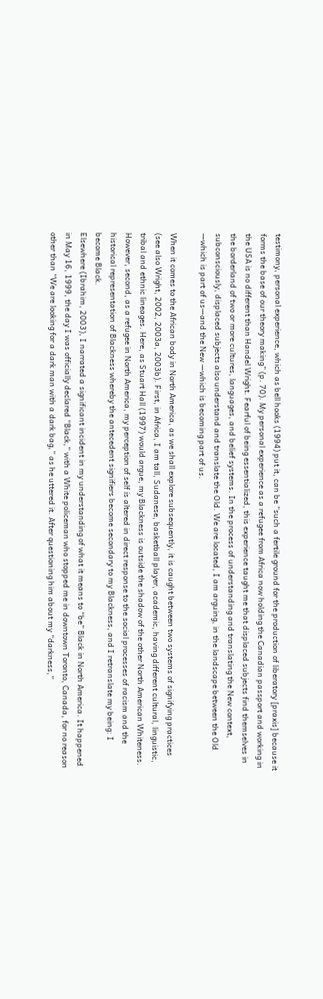testimony, personal experience, which as bell hooks (1994) put it, can be “such a fertile ground for the production of liberatory [praxis] because it forms the base of our theory making” (p. 70). My personal experience as a refugee from Africa now holding the Canadian passport and working in the USA is no different than Handel Wright. Fearful of being essentialized, this experience taught me that displaced subjects find themselves in the borderland of two or more cultures, languages, and belief systems. In the process of understanding and translating the New context, subconsciously, displaced subjects also understand and translate the Old. We are located, I am arguing, in the landscape between the Old —which is part of us—and the New —which is becoming part of us.

When it comes to the African body in North America, as we shall explore subsequently, it is caught between two systems of signifying practices (see also Wright, 2002, 2003a, 2003b). First, in Africa, I am tall, Sudanese, basketball player, academic, having different cultural, linguistic, tribal and ethnic lineages. Here, as Stuart Hall (1997) would argue, my Blackness is outside the shadow of the other North American Whiteness. However, second, as a refugee in North America, my perception of self is altered in direct response to the social processes of racism and the historical representation of Blackness whereby the antecedent signifiers become secondary to my Blackness, and I retranslate my being: I become Black.
Elsewhere (Ibrahim, 2003), I narrated a significant incident in my understanding of what it means to “be” Black in North America. It happened in May 16, 1999, the day I was officially declared “Black,” with a White policeman who stopped me in downtown Toronto, Canada, for no reason other than “We are looking for a dark man with a dark bag,” as he uttered it. After questioning him about my “darkness,”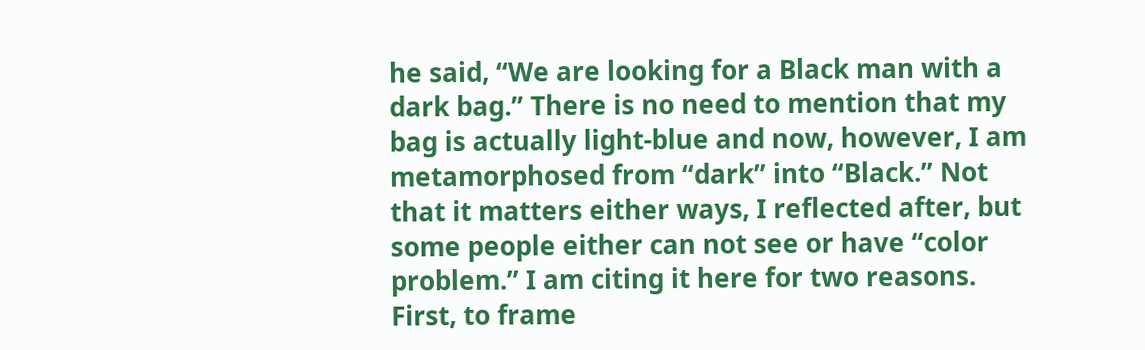he said, “We are looking for a Black man with a dark bag.” There is no need to mention that my bag is actually light-blue and now, however, I am metamorphosed from “dark” into “Black.” Not that it matters either ways, I reflected after, but some people either can not see or have “color problem.” I am citing it here for two reasons. First, to frame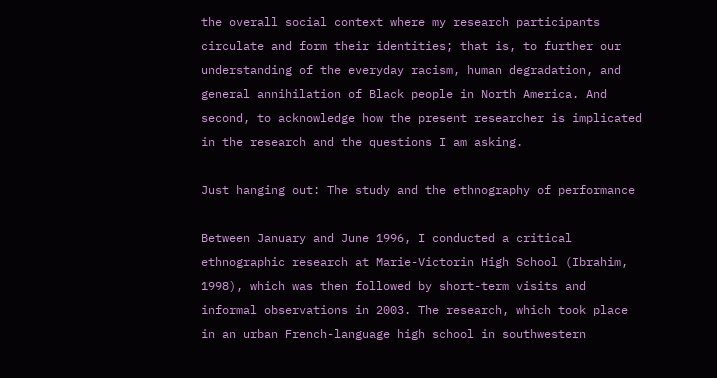the overall social context where my research participants circulate and form their identities; that is, to further our understanding of the everyday racism, human degradation, and general annihilation of Black people in North America. And second, to acknowledge how the present researcher is implicated in the research and the questions I am asking.

Just hanging out: The study and the ethnography of performance

Between January and June 1996, I conducted a critical ethnographic research at Marie-Victorin High School (Ibrahim, 1998), which was then followed by short-term visits and informal observations in 2003. The research, which took place in an urban French-language high school in southwestern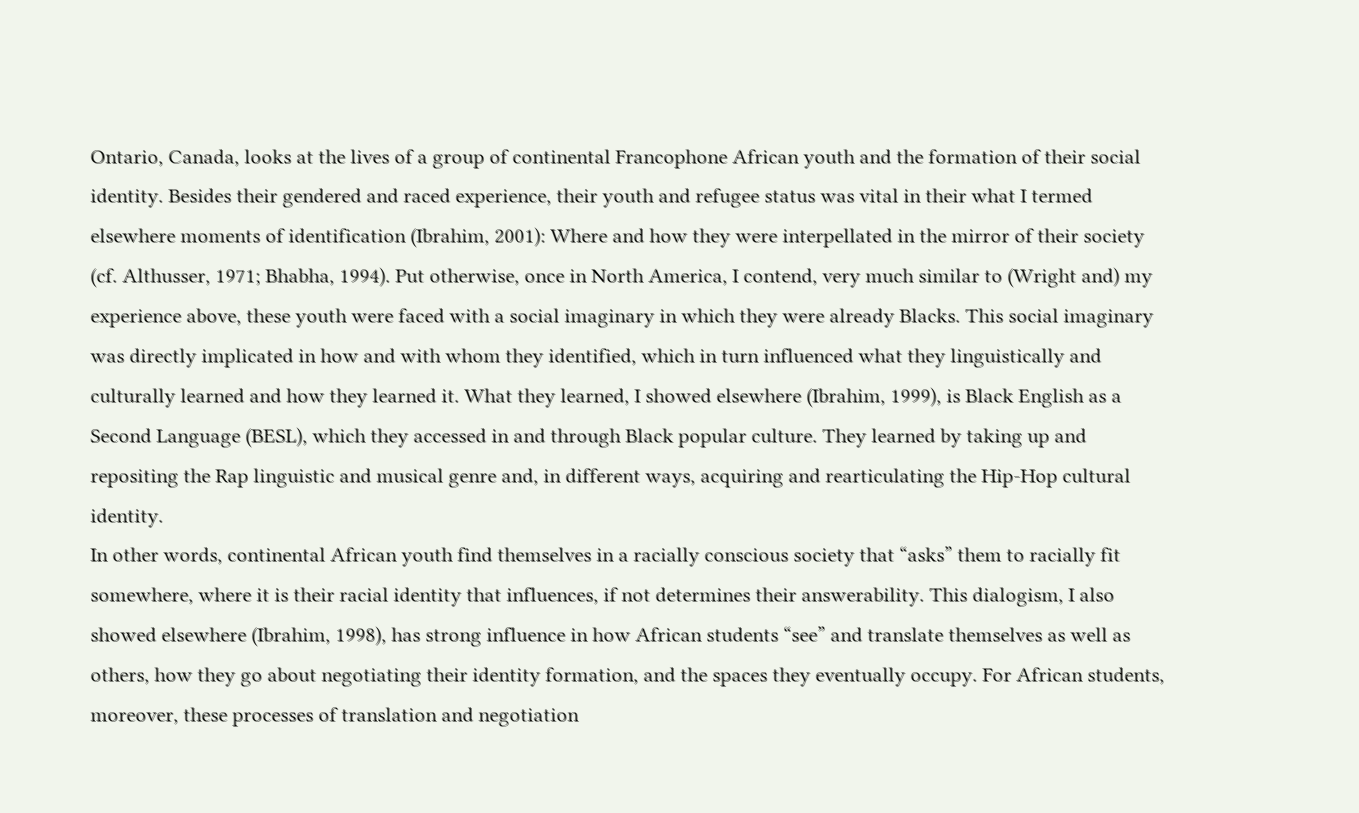Ontario, Canada, looks at the lives of a group of continental Francophone African youth and the formation of their social identity. Besides their gendered and raced experience, their youth and refugee status was vital in their what I termed elsewhere moments of identification (Ibrahim, 2001): Where and how they were interpellated in the mirror of their society (cf. Althusser, 1971; Bhabha, 1994). Put otherwise, once in North America, I contend, very much similar to (Wright and) my experience above, these youth were faced with a social imaginary in which they were already Blacks. This social imaginary was directly implicated in how and with whom they identified, which in turn influenced what they linguistically and culturally learned and how they learned it. What they learned, I showed elsewhere (Ibrahim, 1999), is Black English as a Second Language (BESL), which they accessed in and through Black popular culture. They learned by taking up and repositing the Rap linguistic and musical genre and, in different ways, acquiring and rearticulating the Hip-Hop cultural identity.
In other words, continental African youth find themselves in a racially conscious society that “asks” them to racially fit somewhere, where it is their racial identity that influences, if not determines their answerability. This dialogism, I also showed elsewhere (Ibrahim, 1998), has strong influence in how African students “see” and translate themselves as well as others, how they go about negotiating their identity formation, and the spaces they eventually occupy. For African students, moreover, these processes of translation and negotiation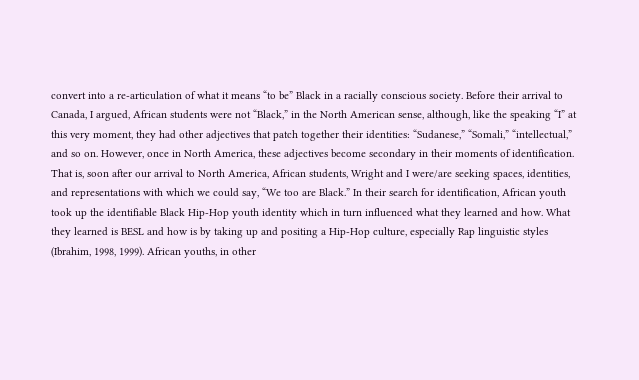convert into a re-articulation of what it means “to be” Black in a racially conscious society. Before their arrival to Canada, I argued, African students were not “Black,” in the North American sense, although, like the speaking “I” at this very moment, they had other adjectives that patch together their identities: “Sudanese,” “Somali,” “intellectual,” and so on. However, once in North America, these adjectives become secondary in their moments of identification. That is, soon after our arrival to North America, African students, Wright and I were/are seeking spaces, identities, and representations with which we could say, “We too are Black.” In their search for identification, African youth took up the identifiable Black Hip-Hop youth identity which in turn influenced what they learned and how. What they learned is BESL and how is by taking up and positing a Hip-Hop culture, especially Rap linguistic styles (Ibrahim, 1998, 1999). African youths, in other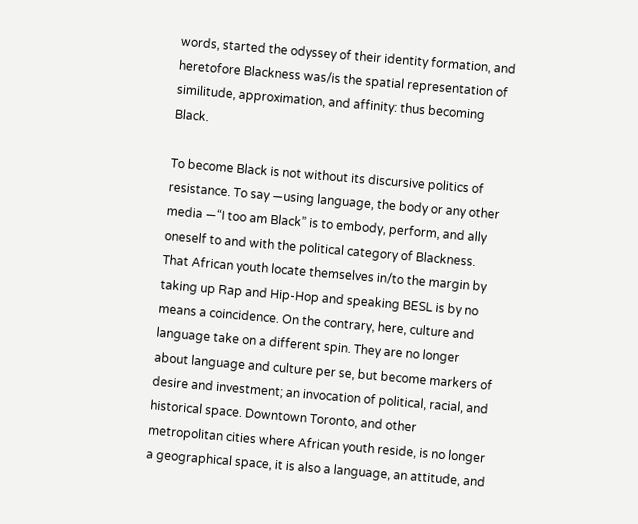words, started the odyssey of their identity formation, and heretofore Blackness was/is the spatial representation of similitude, approximation, and affinity: thus becoming Black.

To become Black is not without its discursive politics of resistance. To say —using language, the body or any other media —“I too am Black” is to embody, perform, and ally oneself to and with the political category of Blackness. That African youth locate themselves in/to the margin by taking up Rap and Hip-Hop and speaking BESL is by no means a coincidence. On the contrary, here, culture and language take on a different spin. They are no longer about language and culture per se, but become markers of desire and investment; an invocation of political, racial, and historical space. Downtown Toronto, and other metropolitan cities where African youth reside, is no longer a geographical space, it is also a language, an attitude, and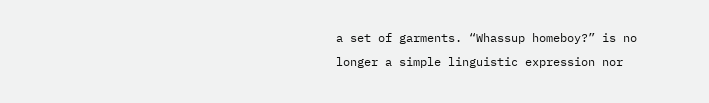a set of garments. “Whassup homeboy?” is no longer a simple linguistic expression nor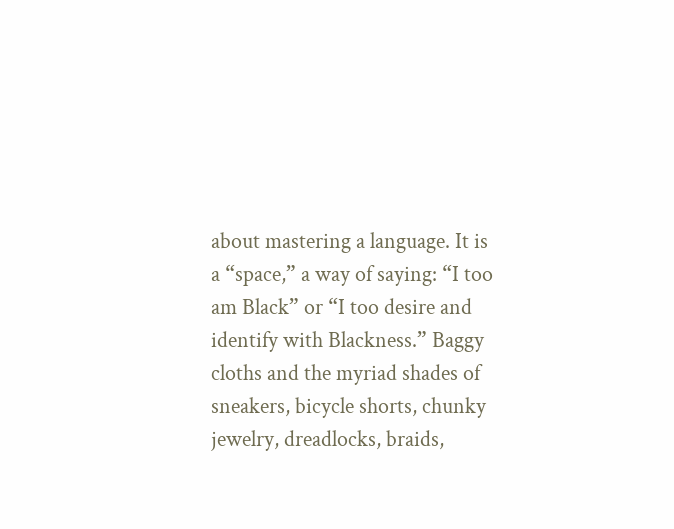about mastering a language. It is a “space,” a way of saying: “I too am Black” or “I too desire and identify with Blackness.” Baggy cloths and the myriad shades of sneakers, bicycle shorts, chunky jewelry, dreadlocks, braids,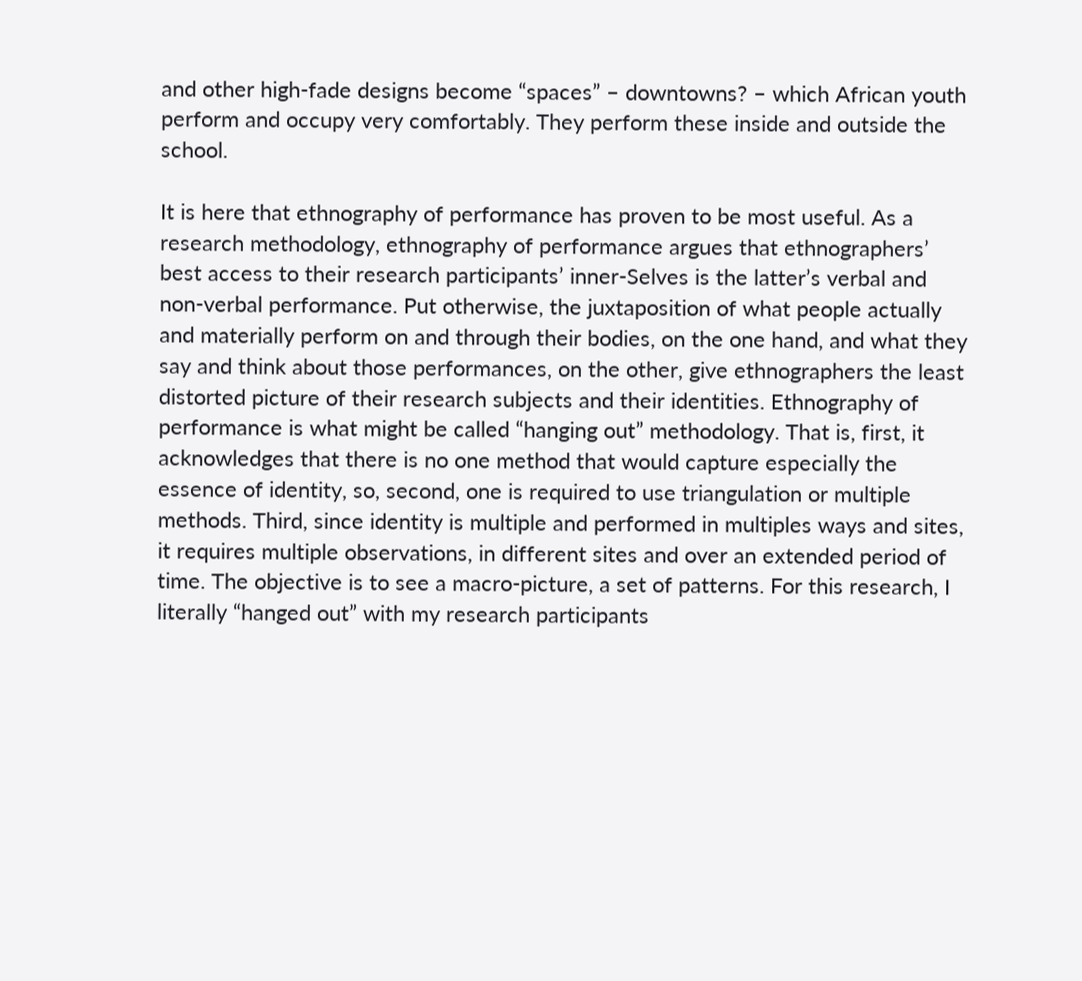and other high-fade designs become “spaces” – downtowns? – which African youth perform and occupy very comfortably. They perform these inside and outside the school.

It is here that ethnography of performance has proven to be most useful. As a research methodology, ethnography of performance argues that ethnographers’ best access to their research participants’ inner-Selves is the latter’s verbal and non-verbal performance. Put otherwise, the juxtaposition of what people actually and materially perform on and through their bodies, on the one hand, and what they say and think about those performances, on the other, give ethnographers the least distorted picture of their research subjects and their identities. Ethnography of performance is what might be called “hanging out” methodology. That is, first, it acknowledges that there is no one method that would capture especially the essence of identity, so, second, one is required to use triangulation or multiple methods. Third, since identity is multiple and performed in multiples ways and sites, it requires multiple observations, in different sites and over an extended period of time. The objective is to see a macro-picture, a set of patterns. For this research, I literally “hanged out” with my research participants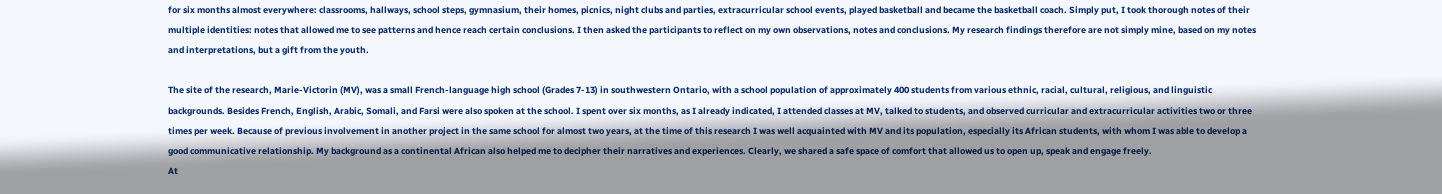for six months almost everywhere: classrooms, hallways, school steps, gymnasium, their homes, picnics, night clubs and parties, extracurricular school events, played basketball and became the basketball coach. Simply put, I took thorough notes of their multiple identities: notes that allowed me to see patterns and hence reach certain conclusions. I then asked the participants to reflect on my own observations, notes and conclusions. My research findings therefore are not simply mine, based on my notes and interpretations, but a gift from the youth.

The site of the research, Marie-Victorin (MV), was a small French-language high school (Grades 7-13) in southwestern Ontario, with a school population of approximately 400 students from various ethnic, racial, cultural, religious, and linguistic backgrounds. Besides French, English, Arabic, Somali, and Farsi were also spoken at the school. I spent over six months, as I already indicated, I attended classes at MV, talked to students, and observed curricular and extracurricular activities two or three times per week. Because of previous involvement in another project in the same school for almost two years, at the time of this research I was well acquainted with MV and its population, especially its African students, with whom I was able to develop a good communicative relationship. My background as a continental African also helped me to decipher their narratives and experiences. Clearly, we shared a safe space of comfort that allowed us to open up, speak and engage freely.
At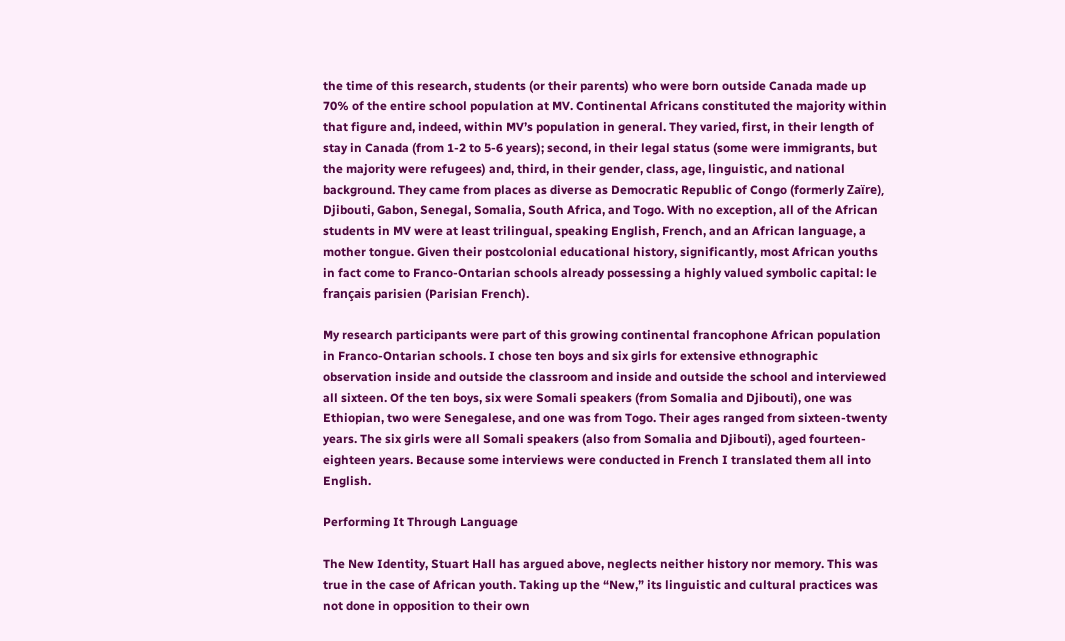the time of this research, students (or their parents) who were born outside Canada made up 70% of the entire school population at MV. Continental Africans constituted the majority within that figure and, indeed, within MV’s population in general. They varied, first, in their length of stay in Canada (from 1-2 to 5-6 years); second, in their legal status (some were immigrants, but the majority were refugees) and, third, in their gender, class, age, linguistic, and national background. They came from places as diverse as Democratic Republic of Congo (formerly Zaïre), Djibouti, Gabon, Senegal, Somalia, South Africa, and Togo. With no exception, all of the African students in MV were at least trilingual, speaking English, French, and an African language, a mother tongue. Given their postcolonial educational history, significantly, most African youths in fact come to Franco-Ontarian schools already possessing a highly valued symbolic capital: le français parisien (Parisian French).

My research participants were part of this growing continental francophone African population in Franco-Ontarian schools. I chose ten boys and six girls for extensive ethnographic observation inside and outside the classroom and inside and outside the school and interviewed all sixteen. Of the ten boys, six were Somali speakers (from Somalia and Djibouti), one was Ethiopian, two were Senegalese, and one was from Togo. Their ages ranged from sixteen-twenty years. The six girls were all Somali speakers (also from Somalia and Djibouti), aged fourteen-eighteen years. Because some interviews were conducted in French I translated them all into English.

Performing It Through Language

The New Identity, Stuart Hall has argued above, neglects neither history nor memory. This was true in the case of African youth. Taking up the “New,” its linguistic and cultural practices was not done in opposition to their own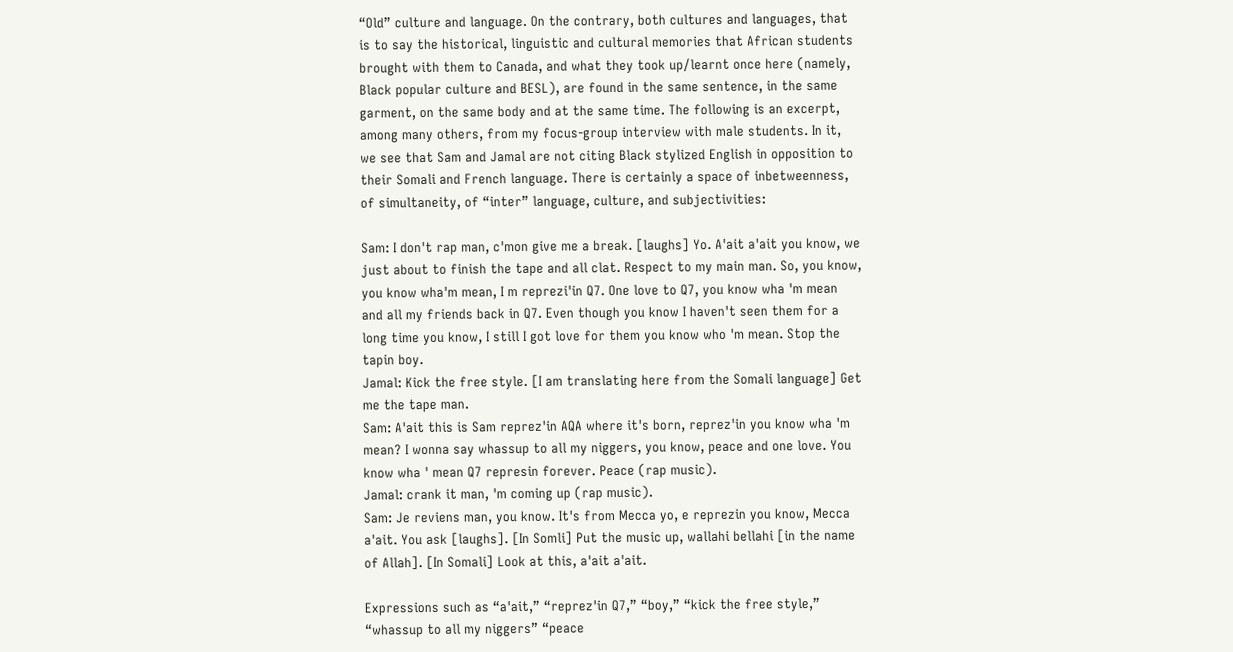“Old” culture and language. On the contrary, both cultures and languages, that is to say the historical, linguistic and cultural memories that African students brought with them to Canada, and what they took up/learnt once here (namely, Black popular culture and BESL), are found in the same sentence, in the same garment, on the same body and at the same time. The following is an excerpt, among many others, from my focus-group interview with male students. In it, we see that Sam and Jamal are not citing Black stylized English in opposition to their Somali and French language. There is certainly a space of inbetweenness, of simultaneity, of “inter” language, culture, and subjectivities:

Sam: I don't rap man, c'mon give me a break. [laughs] Yo. A'ait a'ait you know, we just about to finish the tape and all clat. Respect to my main man. So, you know, you know wha'm mean, I m reprezi'in Q7. One love to Q7, you know wha 'm mean and all my friends back in Q7. Even though you know I haven't seen them for a long time you know, I still I got love for them you know who 'm mean. Stop the tapin boy.
Jamal: Kick the free style. [I am translating here from the Somali language] Get me the tape man.
Sam: A'ait this is Sam reprez'in AQA where it's born, reprez'in you know wha 'm mean? I wonna say whassup to all my niggers, you know, peace and one love. You know wha ' mean Q7 represin forever. Peace (rap music).
Jamal: crank it man, 'm coming up (rap music).
Sam: Je reviens man, you know. It's from Mecca yo, e reprezin you know, Mecca a'ait. You ask [laughs]. [In Somli] Put the music up, wallahi bellahi [in the name of Allah]. [In Somali] Look at this, a'ait a'ait.

Expressions such as “a'ait,” “reprez'in Q7,” “boy,” “kick the free style,” “whassup to all my niggers” “peace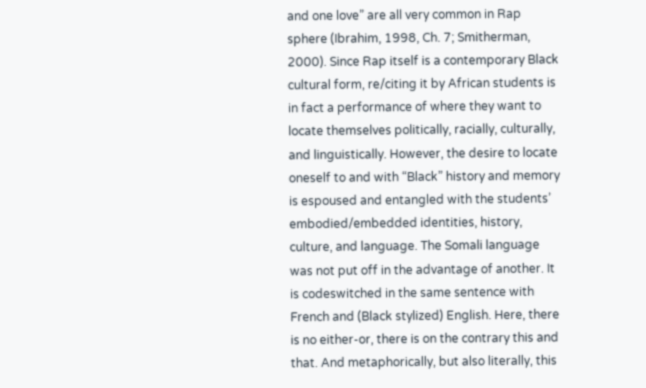and one love” are all very common in Rap sphere (Ibrahim, 1998, Ch. 7; Smitherman, 2000). Since Rap itself is a contemporary Black cultural form, re/citing it by African students is in fact a performance of where they want to locate themselves politically, racially, culturally, and linguistically. However, the desire to locate oneself to and with “Black” history and memory is espoused and entangled with the students’ embodied/embedded identities, history, culture, and language. The Somali language was not put off in the advantage of another. It is codeswitched in the same sentence with French and (Black stylized) English. Here, there is no either-or, there is on the contrary this and that. And metaphorically, but also literally, this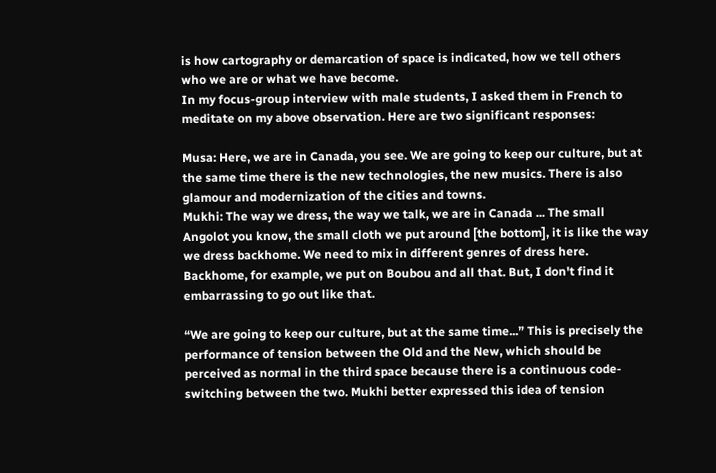is how cartography or demarcation of space is indicated, how we tell others who we are or what we have become.
In my focus-group interview with male students, I asked them in French to meditate on my above observation. Here are two significant responses:

Musa: Here, we are in Canada, you see. We are going to keep our culture, but at the same time there is the new technologies, the new musics. There is also glamour and modernization of the cities and towns.
Mukhi: The way we dress, the way we talk, we are in Canada ... The small Angolot you know, the small cloth we put around [the bottom], it is like the way we dress backhome. We need to mix in different genres of dress here. Backhome, for example, we put on Boubou and all that. But, I don't find it embarrassing to go out like that.

“We are going to keep our culture, but at the same time...” This is precisely the performance of tension between the Old and the New, which should be perceived as normal in the third space because there is a continuous code-switching between the two. Mukhi better expressed this idea of tension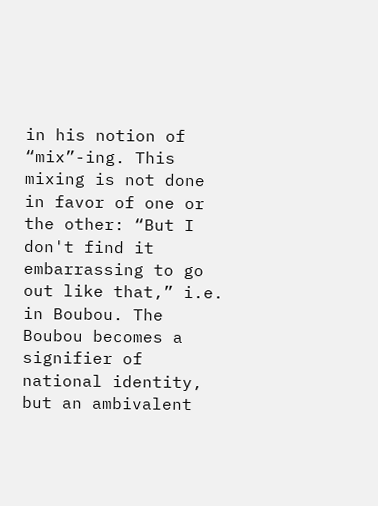in his notion of “mix”-ing. This mixing is not done in favor of one or the other: “But I don't find it embarrassing to go out like that,” i.e. in Boubou. The Boubou becomes a signifier of national identity, but an ambivalent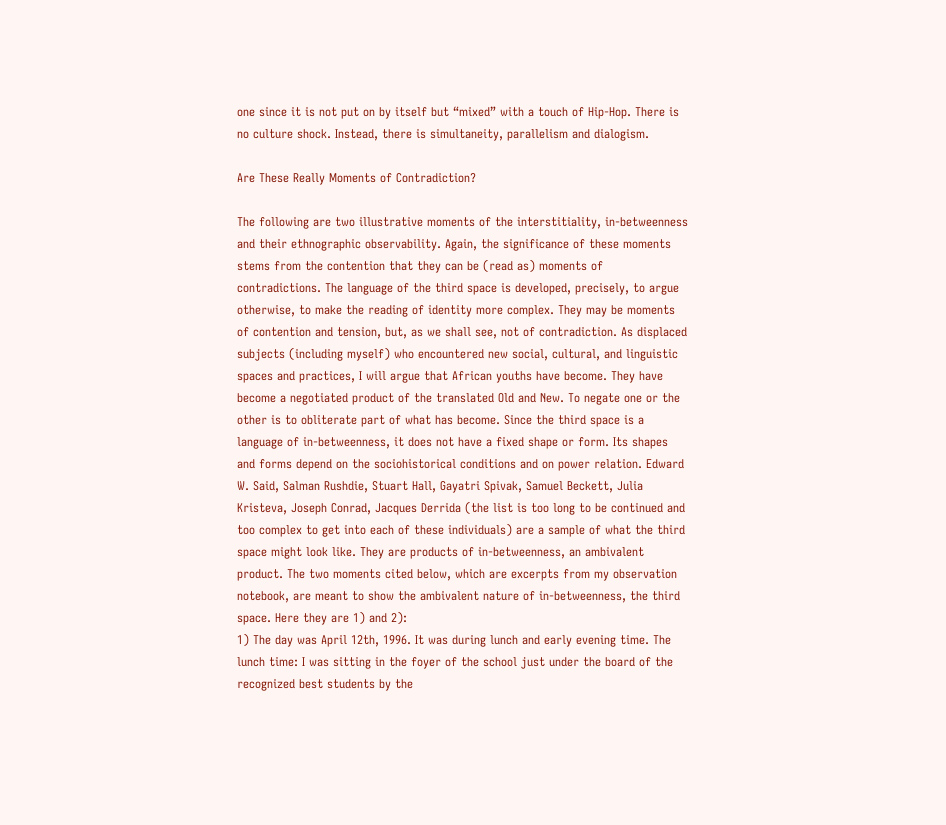one since it is not put on by itself but “mixed” with a touch of Hip-Hop. There is no culture shock. Instead, there is simultaneity, parallelism and dialogism.

Are These Really Moments of Contradiction?

The following are two illustrative moments of the interstitiality, in-betweenness and their ethnographic observability. Again, the significance of these moments stems from the contention that they can be (read as) moments of contradictions. The language of the third space is developed, precisely, to argue otherwise, to make the reading of identity more complex. They may be moments of contention and tension, but, as we shall see, not of contradiction. As displaced subjects (including myself) who encountered new social, cultural, and linguistic spaces and practices, I will argue that African youths have become. They have become a negotiated product of the translated Old and New. To negate one or the other is to obliterate part of what has become. Since the third space is a language of in-betweenness, it does not have a fixed shape or form. Its shapes and forms depend on the sociohistorical conditions and on power relation. Edward W. Said, Salman Rushdie, Stuart Hall, Gayatri Spivak, Samuel Beckett, Julia Kristeva, Joseph Conrad, Jacques Derrida (the list is too long to be continued and too complex to get into each of these individuals) are a sample of what the third space might look like. They are products of in-betweenness, an ambivalent product. The two moments cited below, which are excerpts from my observation notebook, are meant to show the ambivalent nature of in-betweenness, the third space. Here they are 1) and 2):
1) The day was April 12th, 1996. It was during lunch and early evening time. The lunch time: I was sitting in the foyer of the school just under the board of the recognized best students by the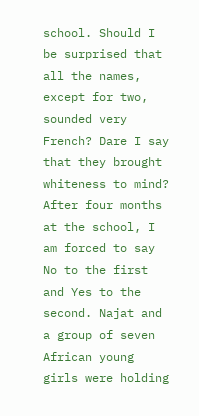school. Should I be surprised that all the names, except for two, sounded very French? Dare I say that they brought whiteness to mind? After four months at the school, I am forced to say No to the first and Yes to the second. Najat and a group of seven African young girls were holding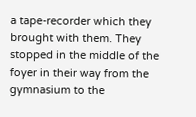a tape-recorder which they brought with them. They stopped in the middle of the foyer in their way from the gymnasium to the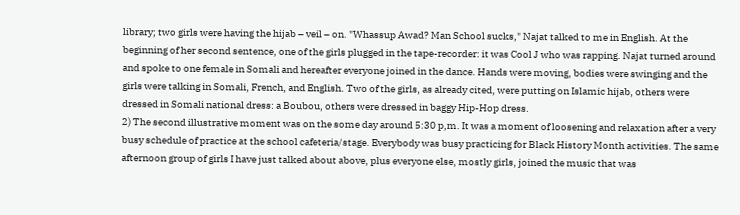library; two girls were having the hijab – veil – on. "Whassup Awad? Man School sucks," Najat talked to me in English. At the beginning of her second sentence, one of the girls plugged in the tape-recorder: it was Cool J who was rapping. Najat turned around and spoke to one female in Somali and hereafter everyone joined in the dance. Hands were moving, bodies were swinging and the girls were talking in Somali, French, and English. Two of the girls, as already cited, were putting on Islamic hijab, others were dressed in Somali national dress: a Boubou, others were dressed in baggy Hip-Hop dress.
2) The second illustrative moment was on the some day around 5:30 p,m. It was a moment of loosening and relaxation after a very busy schedule of practice at the school cafeteria/stage. Everybody was busy practicing for Black History Month activities. The same afternoon group of girls I have just talked about above, plus everyone else, mostly girls, joined the music that was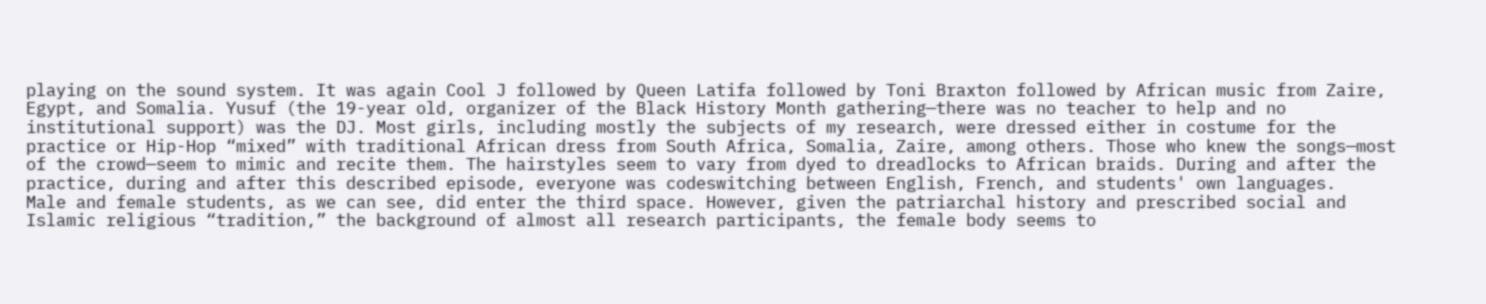playing on the sound system. It was again Cool J followed by Queen Latifa followed by Toni Braxton followed by African music from Zaire, Egypt, and Somalia. Yusuf (the 19-year old, organizer of the Black History Month gathering—there was no teacher to help and no institutional support) was the DJ. Most girls, including mostly the subjects of my research, were dressed either in costume for the practice or Hip-Hop “mixed” with traditional African dress from South Africa, Somalia, Zaire, among others. Those who knew the songs—most of the crowd—seem to mimic and recite them. The hairstyles seem to vary from dyed to dreadlocks to African braids. During and after the practice, during and after this described episode, everyone was codeswitching between English, French, and students' own languages.
Male and female students, as we can see, did enter the third space. However, given the patriarchal history and prescribed social and Islamic religious “tradition,” the background of almost all research participants, the female body seems to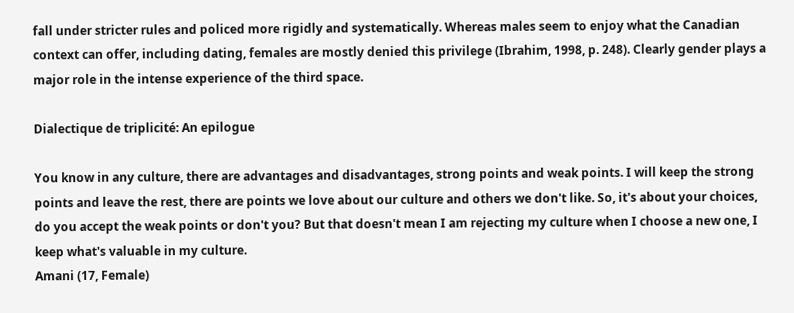fall under stricter rules and policed more rigidly and systematically. Whereas males seem to enjoy what the Canadian context can offer, including dating, females are mostly denied this privilege (Ibrahim, 1998, p. 248). Clearly gender plays a major role in the intense experience of the third space.

Dialectique de triplicité: An epilogue

You know in any culture, there are advantages and disadvantages, strong points and weak points. I will keep the strong points and leave the rest, there are points we love about our culture and others we don't like. So, it's about your choices, do you accept the weak points or don't you? But that doesn't mean I am rejecting my culture when I choose a new one, I keep what's valuable in my culture.
Amani (17, Female)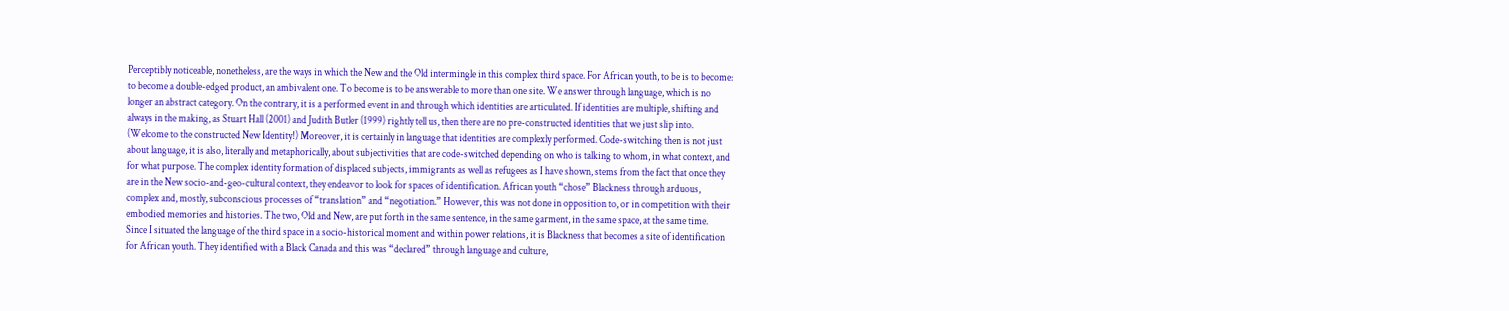Perceptibly noticeable, nonetheless, are the ways in which the New and the Old intermingle in this complex third space. For African youth, to be is to become: to become a double-edged product, an ambivalent one. To become is to be answerable to more than one site. We answer through language, which is no longer an abstract category. On the contrary, it is a performed event in and through which identities are articulated. If identities are multiple, shifting and always in the making, as Stuart Hall (2001) and Judith Butler (1999) rightly tell us, then there are no pre-constructed identities that we just slip into. (Welcome to the constructed New Identity!) Moreover, it is certainly in language that identities are complexly performed. Code-switching then is not just about language, it is also, literally and metaphorically, about subjectivities that are code-switched depending on who is talking to whom, in what context, and for what purpose. The complex identity formation of displaced subjects, immigrants as well as refugees as I have shown, stems from the fact that once they are in the New socio-and-geo-cultural context, they endeavor to look for spaces of identification. African youth “chose” Blackness through arduous, complex and, mostly, subconscious processes of “translation” and “negotiation.” However, this was not done in opposition to, or in competition with their embodied memories and histories. The two, Old and New, are put forth in the same sentence, in the same garment, in the same space, at the same time.
Since I situated the language of the third space in a socio-historical moment and within power relations, it is Blackness that becomes a site of identification for African youth. They identified with a Black Canada and this was “declared” through language and culture,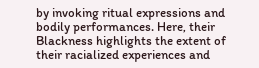by invoking ritual expressions and bodily performances. Here, their Blackness highlights the extent of their racialized experiences and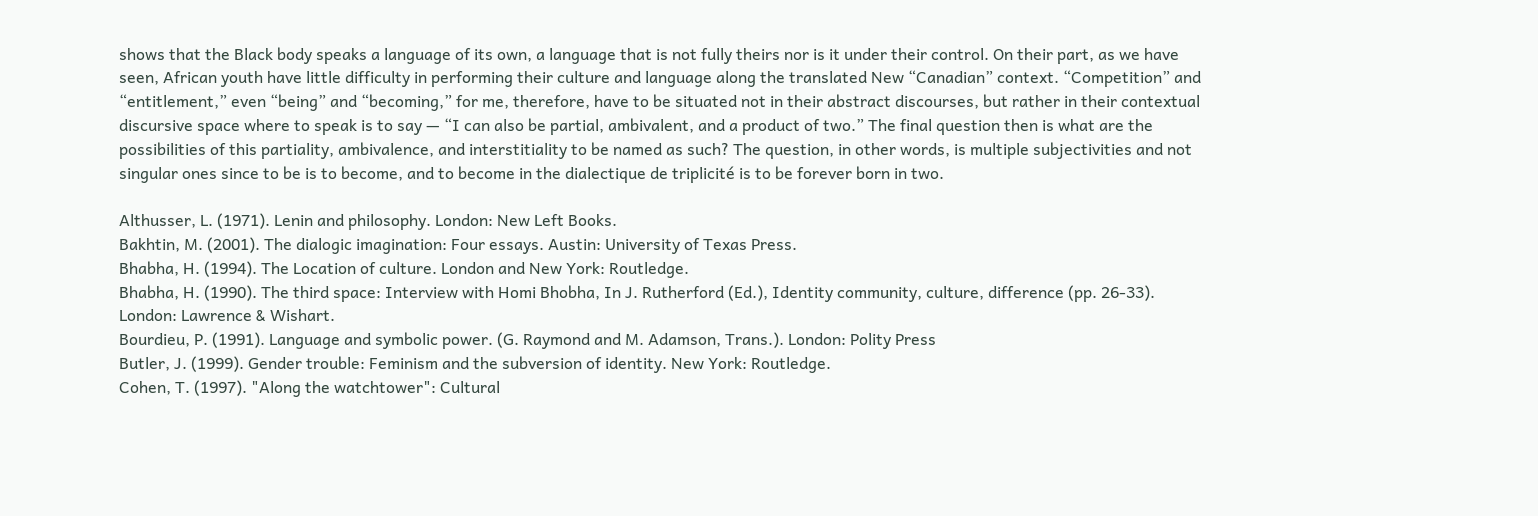shows that the Black body speaks a language of its own, a language that is not fully theirs nor is it under their control. On their part, as we have seen, African youth have little difficulty in performing their culture and language along the translated New “Canadian” context. “Competition” and “entitlement,” even “being” and “becoming,” for me, therefore, have to be situated not in their abstract discourses, but rather in their contextual discursive space where to speak is to say — “I can also be partial, ambivalent, and a product of two.” The final question then is what are the possibilities of this partiality, ambivalence, and interstitiality to be named as such? The question, in other words, is multiple subjectivities and not singular ones since to be is to become, and to become in the dialectique de triplicité is to be forever born in two.

Althusser, L. (1971). Lenin and philosophy. London: New Left Books.
Bakhtin, M. (2001). The dialogic imagination: Four essays. Austin: University of Texas Press.
Bhabha, H. (1994). The Location of culture. London and New York: Routledge.
Bhabha, H. (1990). The third space: Interview with Homi Bhobha, In J. Rutherford (Ed.), Identity community, culture, difference (pp. 26-33). London: Lawrence & Wishart.
Bourdieu, P. (1991). Language and symbolic power. (G. Raymond and M. Adamson, Trans.). London: Polity Press
Butler, J. (1999). Gender trouble: Feminism and the subversion of identity. New York: Routledge.
Cohen, T. (1997). "Along the watchtower": Cultural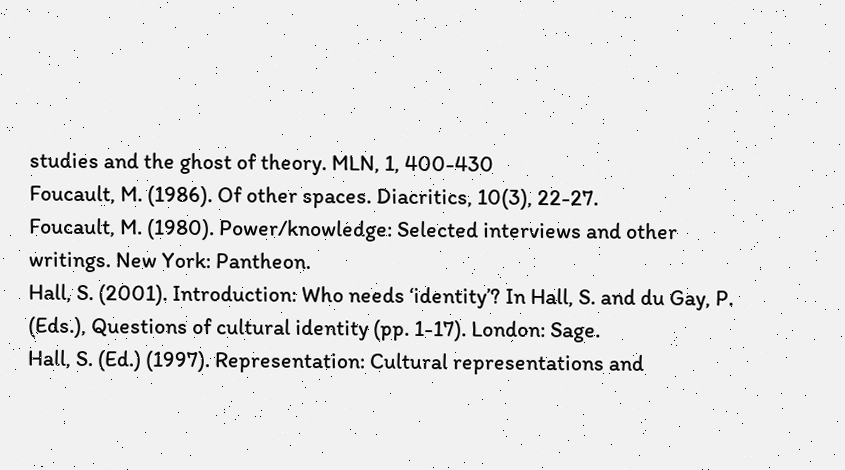studies and the ghost of theory. MLN, 1, 400-430
Foucault, M. (1986). Of other spaces. Diacritics, 10(3), 22-27.
Foucault, M. (1980). Power/knowledge: Selected interviews and other writings. New York: Pantheon.
Hall, S. (2001). Introduction: Who needs ‘identity’? In Hall, S. and du Gay, P. (Eds.), Questions of cultural identity (pp. 1-17). London: Sage.
Hall, S. (Ed.) (1997). Representation: Cultural representations and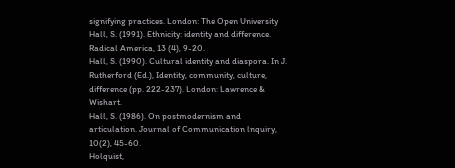signifying practices. London: The Open University
Hall, S. (1991). Ethnicity: identity and difference. Radical America, 13 (4), 9-20.
Hall, S. (1990). Cultural identity and diaspora. In J. Rutherford (Ed.), Identity, community, culture, difference (pp. 222-237). London: Lawrence & Wishart.
Hall, S. (1986). On postmodernism and articulation. Journal of Communication lnquiry, 10(2), 45-60.
Holquist,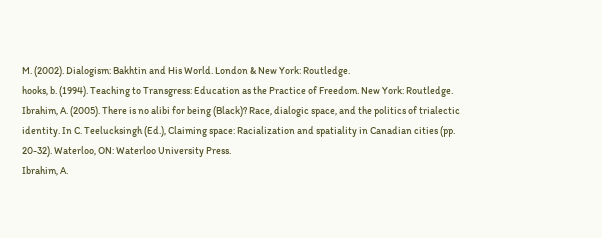M. (2002). Dialogism: Bakhtin and His World. London & New York: Routledge.
hooks, b. (1994). Teaching to Transgress: Education as the Practice of Freedom. New York: Routledge.
Ibrahim, A. (2005). There is no alibi for being (Black)? Race, dialogic space, and the politics of trialectic identity. In C. Teelucksingh (Ed.), Claiming space: Racialization and spatiality in Canadian cities (pp. 20-32). Waterloo, ON: Waterloo University Press.
Ibrahim, A.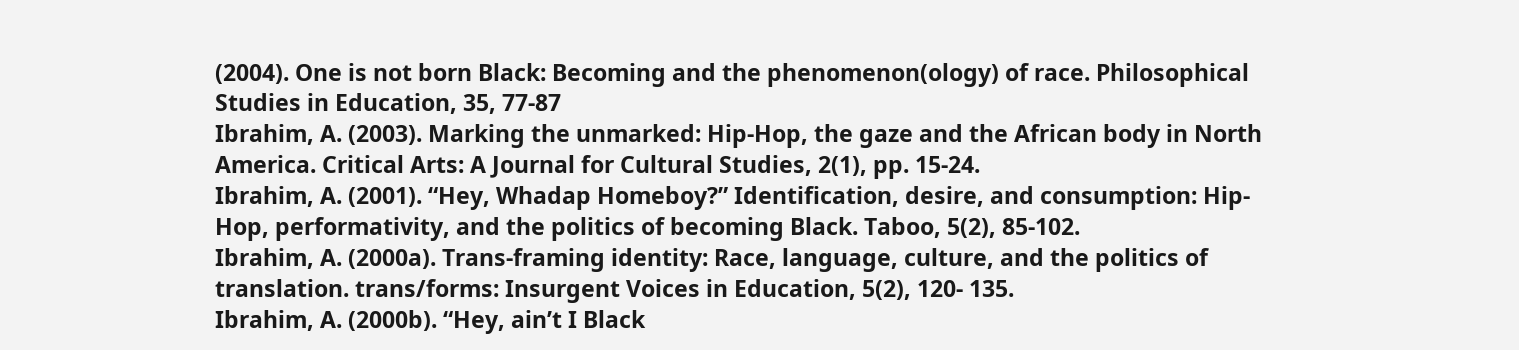(2004). One is not born Black: Becoming and the phenomenon(ology) of race. Philosophical Studies in Education, 35, 77-87
Ibrahim, A. (2003). Marking the unmarked: Hip-Hop, the gaze and the African body in North America. Critical Arts: A Journal for Cultural Studies, 2(1), pp. 15-24.
Ibrahim, A. (2001). “Hey, Whadap Homeboy?” Identification, desire, and consumption: Hip-Hop, performativity, and the politics of becoming Black. Taboo, 5(2), 85-102.
Ibrahim, A. (2000a). Trans-framing identity: Race, language, culture, and the politics of translation. trans/forms: Insurgent Voices in Education, 5(2), 120- 135.
Ibrahim, A. (2000b). “Hey, ain’t I Black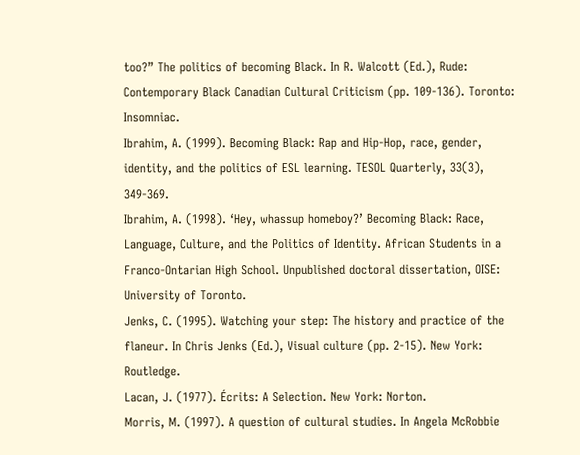too?” The politics of becoming Black. In R. Walcott (Ed.), Rude: Contemporary Black Canadian Cultural Criticism (pp. 109-136). Toronto: Insomniac.
Ibrahim, A. (1999). Becoming Black: Rap and Hip-Hop, race, gender, identity, and the politics of ESL learning. TESOL Quarterly, 33(3), 349-369.
Ibrahim, A. (1998). ‘Hey, whassup homeboy?’ Becoming Black: Race, Language, Culture, and the Politics of Identity. African Students in a Franco-Ontarian High School. Unpublished doctoral dissertation, OISE: University of Toronto.
Jenks, C. (1995). Watching your step: The history and practice of the flaneur. In Chris Jenks (Ed.), Visual culture (pp. 2-15). New York: Routledge.
Lacan, J. (1977). Écrits: A Selection. New York: Norton.
Morris, M. (1997). A question of cultural studies. In Angela McRobbie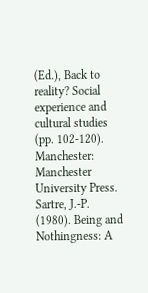(Ed.), Back to reality? Social experience and cultural studies (pp. 102-120). Manchester: Manchester University Press.
Sartre, J.-P. (1980). Being and Nothingness: A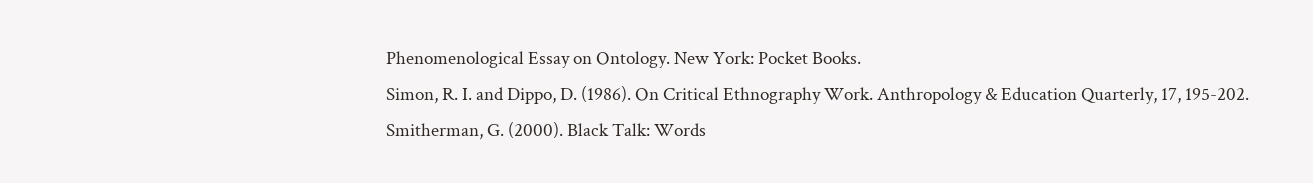Phenomenological Essay on Ontology. New York: Pocket Books.
Simon, R. I. and Dippo, D. (1986). On Critical Ethnography Work. Anthropology & Education Quarterly, 17, 195-202.
Smitherman, G. (2000). Black Talk: Words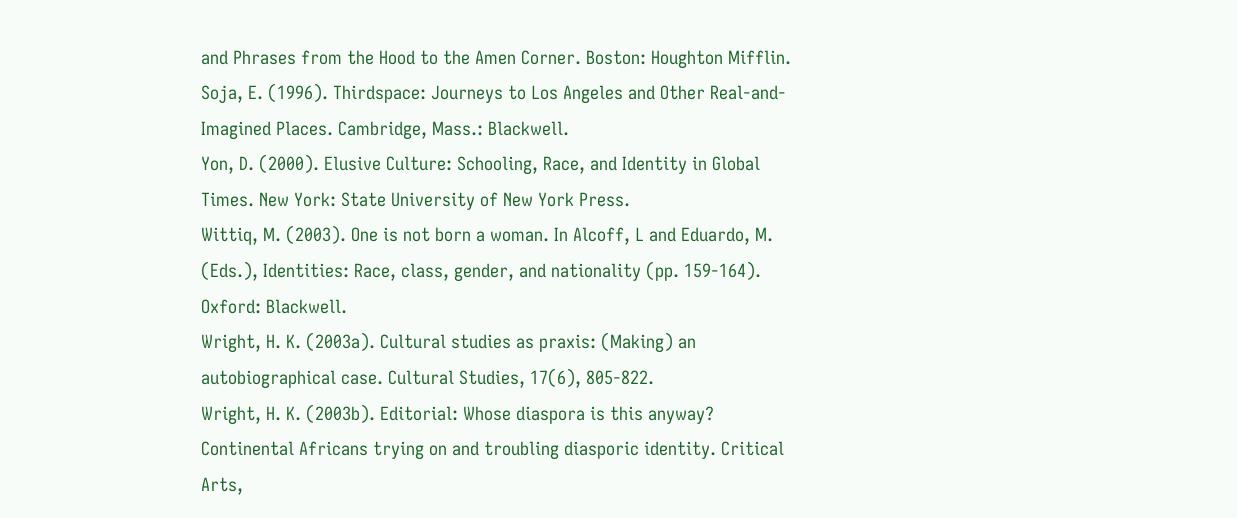and Phrases from the Hood to the Amen Corner. Boston: Houghton Mifflin.
Soja, E. (1996). Thirdspace: Journeys to Los Angeles and Other Real-and-Imagined Places. Cambridge, Mass.: Blackwell.
Yon, D. (2000). Elusive Culture: Schooling, Race, and Identity in Global Times. New York: State University of New York Press.
Wittiq, M. (2003). One is not born a woman. In Alcoff, L and Eduardo, M. (Eds.), Identities: Race, class, gender, and nationality (pp. 159-164). Oxford: Blackwell.
Wright, H. K. (2003a). Cultural studies as praxis: (Making) an autobiographical case. Cultural Studies, 17(6), 805-822.
Wright, H. K. (2003b). Editorial: Whose diaspora is this anyway? Continental Africans trying on and troubling diasporic identity. Critical Arts,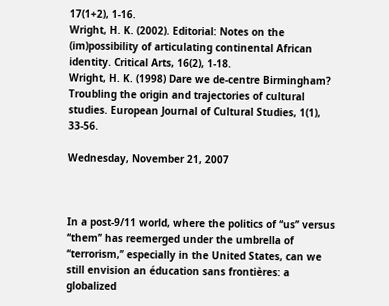17(1+2), 1-16.
Wright, H. K. (2002). Editorial: Notes on the (im)possibility of articulating continental African identity. Critical Arts, 16(2), 1-18.
Wright, H. K. (1998) Dare we de-centre Birmingham? Troubling the origin and trajectories of cultural studies. European Journal of Cultural Studies, 1(1), 33-56.

Wednesday, November 21, 2007



In a post-9/11 world, where the politics of ‘‘us’’ versus ‘‘them’’ has reemerged under the umbrella of ‘‘terrorism,’’ especially in the United States, can we still envision an éducation sans frontières: a globalized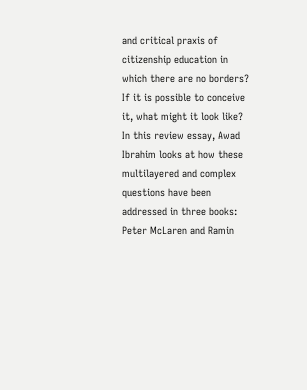and critical praxis of citizenship education in which there are no borders? If it is possible to conceive it, what might it look like? In this review essay, Awad Ibrahim looks at how these multilayered and complex questions have been addressed in three books: Peter McLaren and Ramin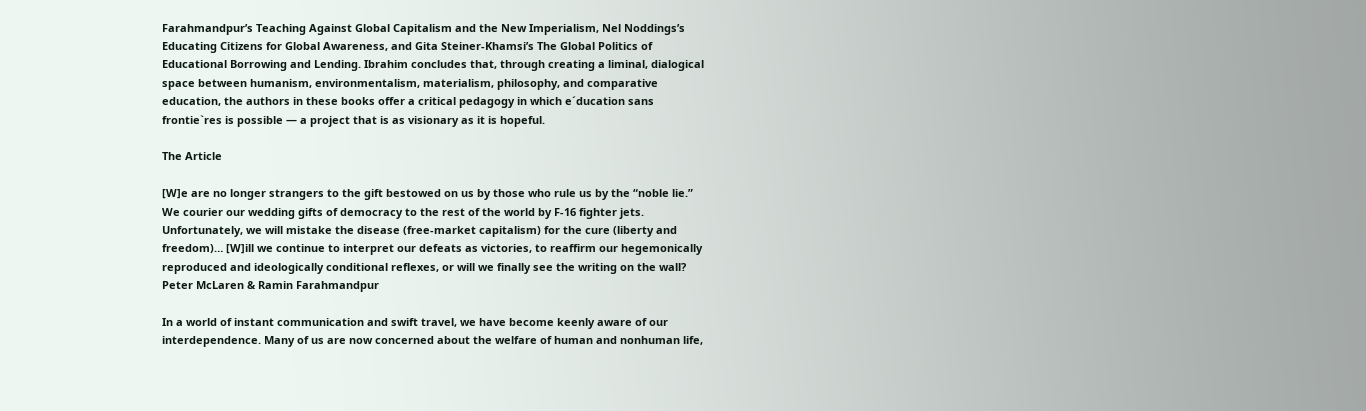Farahmandpur’s Teaching Against Global Capitalism and the New Imperialism, Nel Noddings’s Educating Citizens for Global Awareness, and Gita Steiner-Khamsi’s The Global Politics of Educational Borrowing and Lending. Ibrahim concludes that, through creating a liminal, dialogical space between humanism, environmentalism, materialism, philosophy, and comparative education, the authors in these books offer a critical pedagogy in which e´ducation sans frontie`res is possible — a project that is as visionary as it is hopeful.

The Article

[W]e are no longer strangers to the gift bestowed on us by those who rule us by the “noble lie.” We courier our wedding gifts of democracy to the rest of the world by F-16 fighter jets. Unfortunately, we will mistake the disease (free-market capitalism) for the cure (liberty and freedom)… [W]ill we continue to interpret our defeats as victories, to reaffirm our hegemonically reproduced and ideologically conditional reflexes, or will we finally see the writing on the wall?
Peter McLaren & Ramin Farahmandpur

In a world of instant communication and swift travel, we have become keenly aware of our interdependence. Many of us are now concerned about the welfare of human and nonhuman life,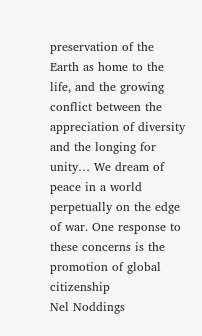preservation of the Earth as home to the life, and the growing conflict between the appreciation of diversity and the longing for unity… We dream of peace in a world perpetually on the edge of war. One response to these concerns is the promotion of global citizenship
Nel Noddings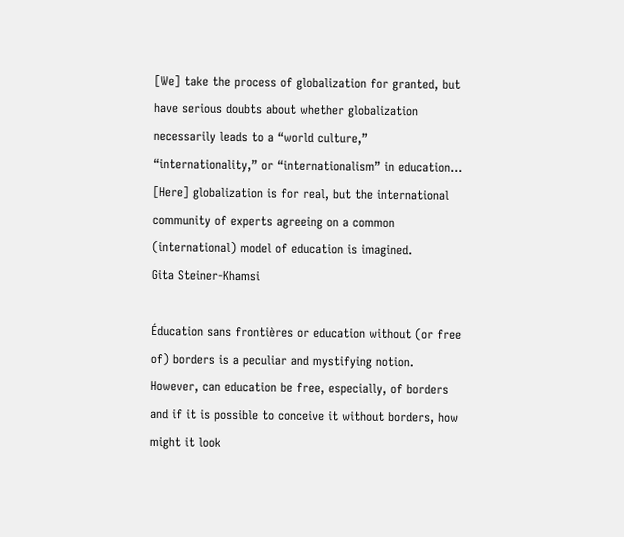[We] take the process of globalization for granted, but have serious doubts about whether globalization necessarily leads to a “world culture,” “internationality,” or “internationalism” in education… [Here] globalization is for real, but the international community of experts agreeing on a common (international) model of education is imagined.
Gita Steiner-Khamsi

Éducation sans frontières or education without (or free of) borders is a peculiar and mystifying notion. However, can education be free, especially, of borders and if it is possible to conceive it without borders, how might it look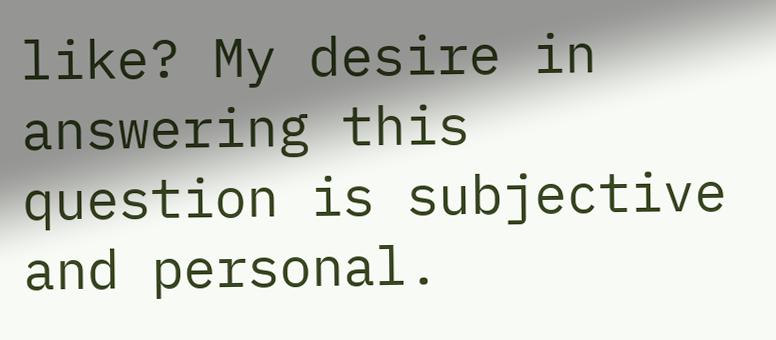like? My desire in answering this question is subjective and personal.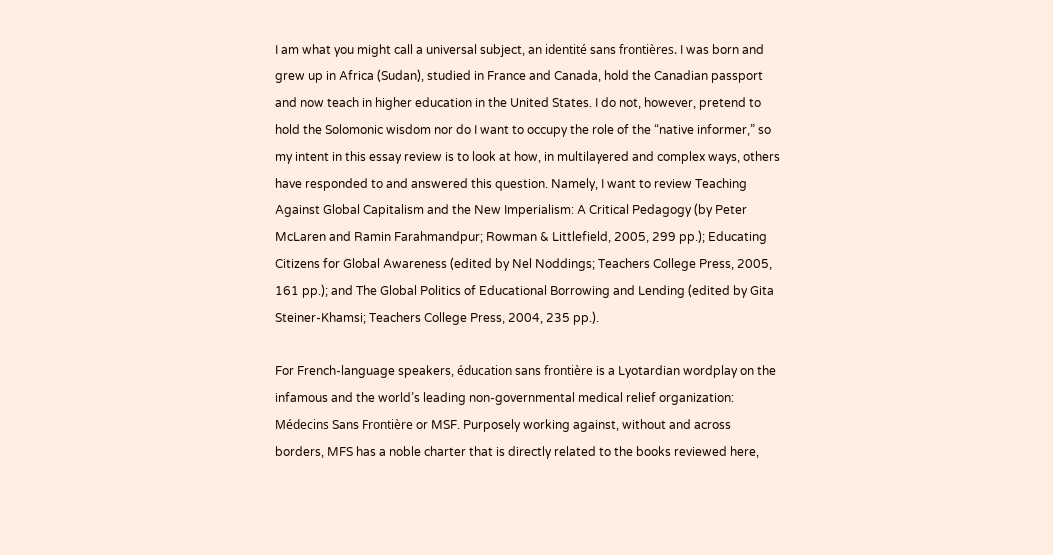I am what you might call a universal subject, an identité sans frontières. I was born and grew up in Africa (Sudan), studied in France and Canada, hold the Canadian passport and now teach in higher education in the United States. I do not, however, pretend to hold the Solomonic wisdom nor do I want to occupy the role of the “native informer,” so my intent in this essay review is to look at how, in multilayered and complex ways, others have responded to and answered this question. Namely, I want to review Teaching Against Global Capitalism and the New Imperialism: A Critical Pedagogy (by Peter McLaren and Ramin Farahmandpur; Rowman & Littlefield, 2005, 299 pp.); Educating Citizens for Global Awareness (edited by Nel Noddings; Teachers College Press, 2005, 161 pp.); and The Global Politics of Educational Borrowing and Lending (edited by Gita Steiner-Khamsi; Teachers College Press, 2004, 235 pp.).

For French-language speakers, éducation sans frontière is a Lyotardian wordplay on the infamous and the world’s leading non-governmental medical relief organization: Médecins Sans Frontière or MSF. Purposely working against, without and across borders, MFS has a noble charter that is directly related to the books reviewed here,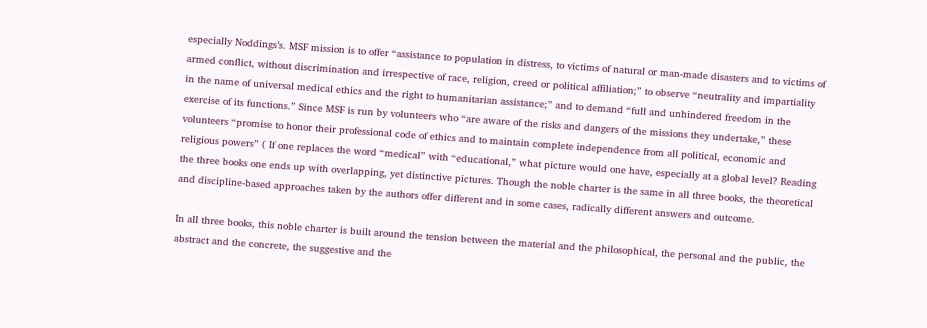especially Noddings’s. MSF mission is to offer “assistance to population in distress, to victims of natural or man-made disasters and to victims of armed conflict, without discrimination and irrespective of race, religion, creed or political affiliation;” to observe “neutrality and impartiality in the name of universal medical ethics and the right to humanitarian assistance;” and to demand “full and unhindered freedom in the exercise of its functions.” Since MSF is run by volunteers who “are aware of the risks and dangers of the missions they undertake,” these volunteers “promise to honor their professional code of ethics and to maintain complete independence from all political, economic and religious powers” ( If one replaces the word “medical” with “educational,” what picture would one have, especially at a global level? Reading the three books one ends up with overlapping, yet distinctive pictures. Though the noble charter is the same in all three books, the theoretical and discipline-based approaches taken by the authors offer different and in some cases, radically different answers and outcome.

In all three books, this noble charter is built around the tension between the material and the philosophical, the personal and the public, the abstract and the concrete, the suggestive and the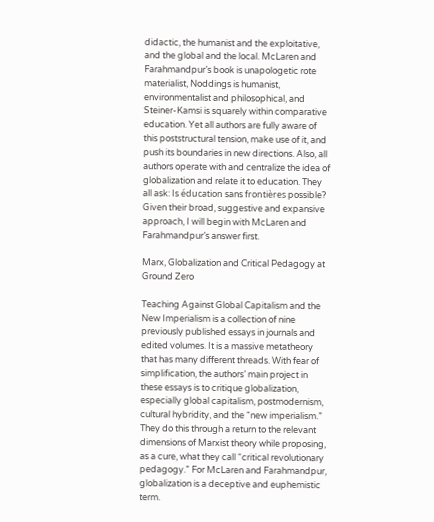didactic, the humanist and the exploitative, and the global and the local. McLaren and Farahmandpur’s book is unapologetic rote materialist, Noddings is humanist, environmentalist and philosophical, and Steiner-Kamsi is squarely within comparative education. Yet all authors are fully aware of this poststructural tension, make use of it, and push its boundaries in new directions. Also, all authors operate with and centralize the idea of globalization and relate it to education. They all ask: Is éducation sans frontières possible? Given their broad, suggestive and expansive approach, I will begin with McLaren and Farahmandpur’s answer first.

Marx, Globalization and Critical Pedagogy at Ground Zero

Teaching Against Global Capitalism and the New Imperialism is a collection of nine previously published essays in journals and edited volumes. It is a massive metatheory that has many different threads. With fear of simplification, the authors’ main project in these essays is to critique globalization, especially global capitalism, postmodernism, cultural hybridity, and the “new imperialism.” They do this through a return to the relevant dimensions of Marxist theory while proposing, as a cure, what they call “critical revolutionary pedagogy.” For McLaren and Farahmandpur, globalization is a deceptive and euphemistic term.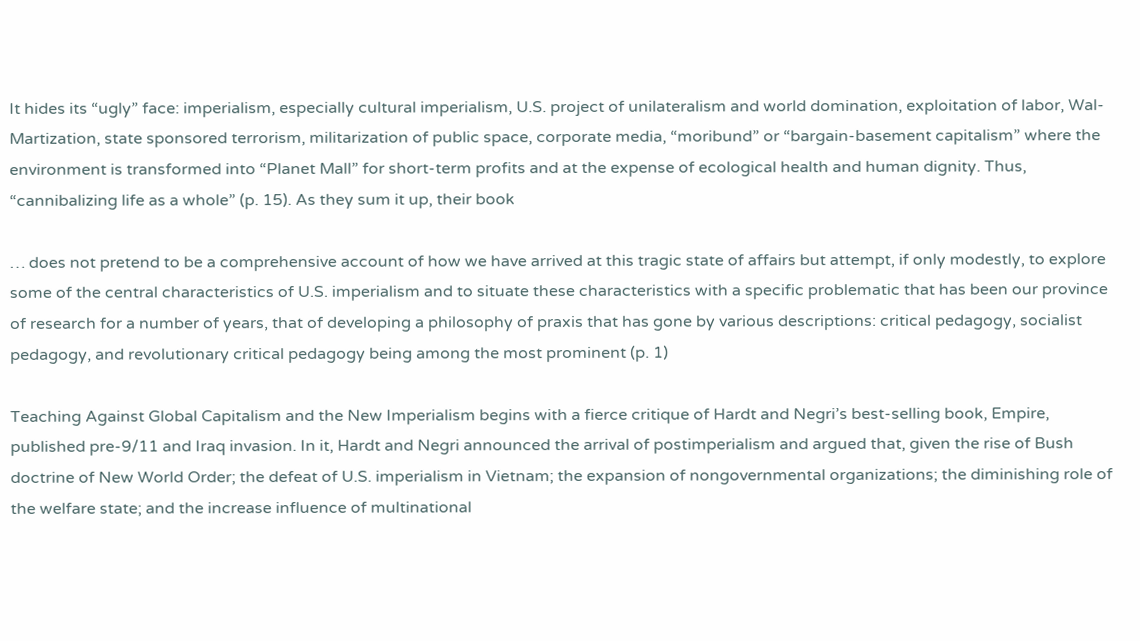It hides its “ugly” face: imperialism, especially cultural imperialism, U.S. project of unilateralism and world domination, exploitation of labor, Wal-Martization, state sponsored terrorism, militarization of public space, corporate media, “moribund” or “bargain-basement capitalism” where the environment is transformed into “Planet Mall” for short-term profits and at the expense of ecological health and human dignity. Thus, “cannibalizing life as a whole” (p. 15). As they sum it up, their book

… does not pretend to be a comprehensive account of how we have arrived at this tragic state of affairs but attempt, if only modestly, to explore some of the central characteristics of U.S. imperialism and to situate these characteristics with a specific problematic that has been our province of research for a number of years, that of developing a philosophy of praxis that has gone by various descriptions: critical pedagogy, socialist pedagogy, and revolutionary critical pedagogy being among the most prominent (p. 1)

Teaching Against Global Capitalism and the New Imperialism begins with a fierce critique of Hardt and Negri’s best-selling book, Empire, published pre-9/11 and Iraq invasion. In it, Hardt and Negri announced the arrival of postimperialism and argued that, given the rise of Bush doctrine of New World Order; the defeat of U.S. imperialism in Vietnam; the expansion of nongovernmental organizations; the diminishing role of the welfare state; and the increase influence of multinational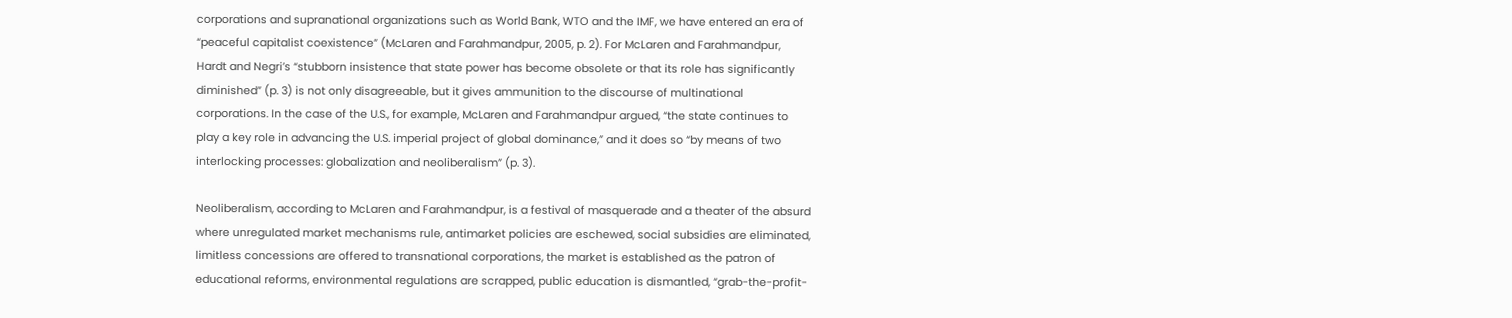corporations and supranational organizations such as World Bank, WTO and the IMF, we have entered an era of “peaceful capitalist coexistence” (McLaren and Farahmandpur, 2005, p. 2). For McLaren and Farahmandpur, Hardt and Negri’s “stubborn insistence that state power has become obsolete or that its role has significantly diminished” (p. 3) is not only disagreeable, but it gives ammunition to the discourse of multinational corporations. In the case of the U.S., for example, McLaren and Farahmandpur argued, “the state continues to play a key role in advancing the U.S. imperial project of global dominance,” and it does so “by means of two interlocking processes: globalization and neoliberalism” (p. 3).

Neoliberalism, according to McLaren and Farahmandpur, is a festival of masquerade and a theater of the absurd where unregulated market mechanisms rule, antimarket policies are eschewed, social subsidies are eliminated, limitless concessions are offered to transnational corporations, the market is established as the patron of educational reforms, environmental regulations are scrapped, public education is dismantled, “grab-the-profit-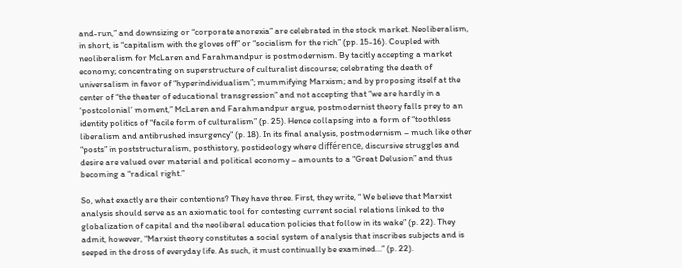and-run,” and downsizing or “corporate anorexia” are celebrated in the stock market. Neoliberalism, in short, is “capitalism with the gloves off” or “socialism for the rich” (pp. 15-16). Coupled with neoliberalism for McLaren and Farahmandpur is postmodernism. By tacitly accepting a market economy; concentrating on superstructure of culturalist discourse; celebrating the death of universalism in favor of “hyperindividualism”; mummifying Marxism; and by proposing itself at the center of “the theater of educational transgression” and not accepting that “we are hardly in a ‘postcolonial’ moment,” McLaren and Farahmandpur argue, postmodernist theory falls prey to an identity politics of “facile form of culturalism” (p. 25). Hence collapsing into a form of “toothless liberalism and antibrushed insurgency” (p. 18). In its final analysis, postmodernism – much like other “posts” in poststructuralism, posthistory, postideology where différence, discursive struggles and desire are valued over material and political economy – amounts to a “Great Delusion” and thus becoming a “radical right.”

So, what exactly are their contentions? They have three. First, they write, “ We believe that Marxist analysis should serve as an axiomatic tool for contesting current social relations linked to the globalization of capital and the neoliberal education policies that follow in its wake” (p. 22). They admit, however, “Marxist theory constitutes a social system of analysis that inscribes subjects and is seeped in the dross of everyday life. As such, it must continually be examined…” (p. 22).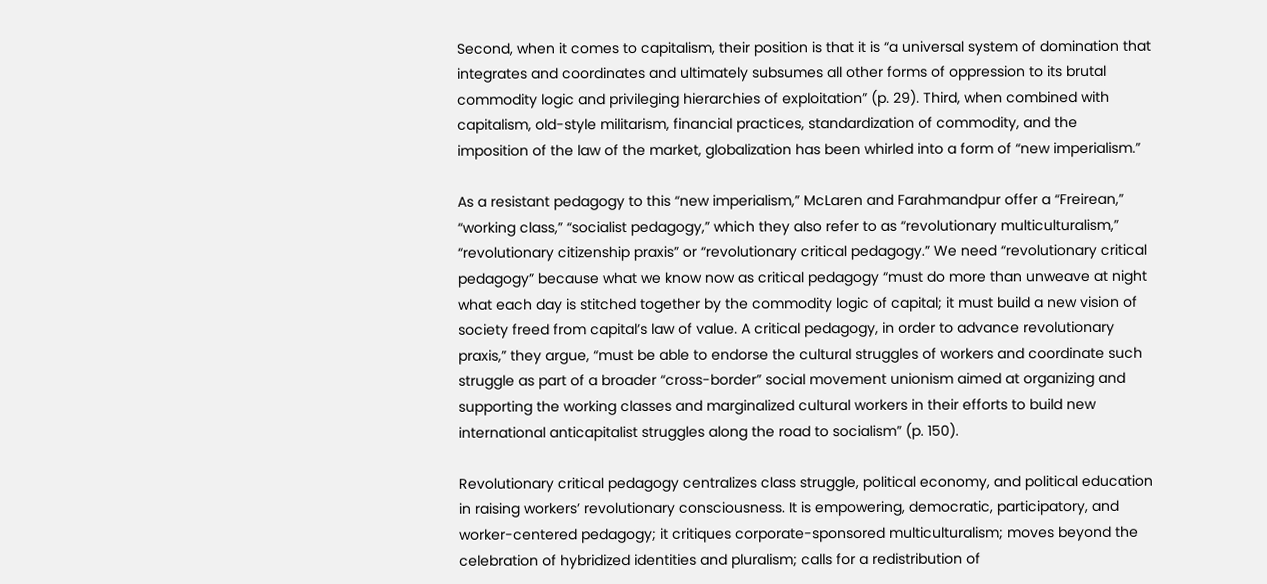Second, when it comes to capitalism, their position is that it is “a universal system of domination that integrates and coordinates and ultimately subsumes all other forms of oppression to its brutal commodity logic and privileging hierarchies of exploitation” (p. 29). Third, when combined with capitalism, old-style militarism, financial practices, standardization of commodity, and the imposition of the law of the market, globalization has been whirled into a form of “new imperialism.”

As a resistant pedagogy to this “new imperialism,” McLaren and Farahmandpur offer a “Freirean,” “working class,” “socialist pedagogy,” which they also refer to as “revolutionary multiculturalism,” “revolutionary citizenship praxis” or “revolutionary critical pedagogy.” We need “revolutionary critical pedagogy” because what we know now as critical pedagogy “must do more than unweave at night what each day is stitched together by the commodity logic of capital; it must build a new vision of society freed from capital’s law of value. A critical pedagogy, in order to advance revolutionary praxis,” they argue, “must be able to endorse the cultural struggles of workers and coordinate such struggle as part of a broader “cross-border” social movement unionism aimed at organizing and supporting the working classes and marginalized cultural workers in their efforts to build new international anticapitalist struggles along the road to socialism” (p. 150).

Revolutionary critical pedagogy centralizes class struggle, political economy, and political education in raising workers’ revolutionary consciousness. It is empowering, democratic, participatory, and worker-centered pedagogy; it critiques corporate-sponsored multiculturalism; moves beyond the celebration of hybridized identities and pluralism; calls for a redistribution of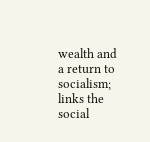wealth and a return to socialism; links the social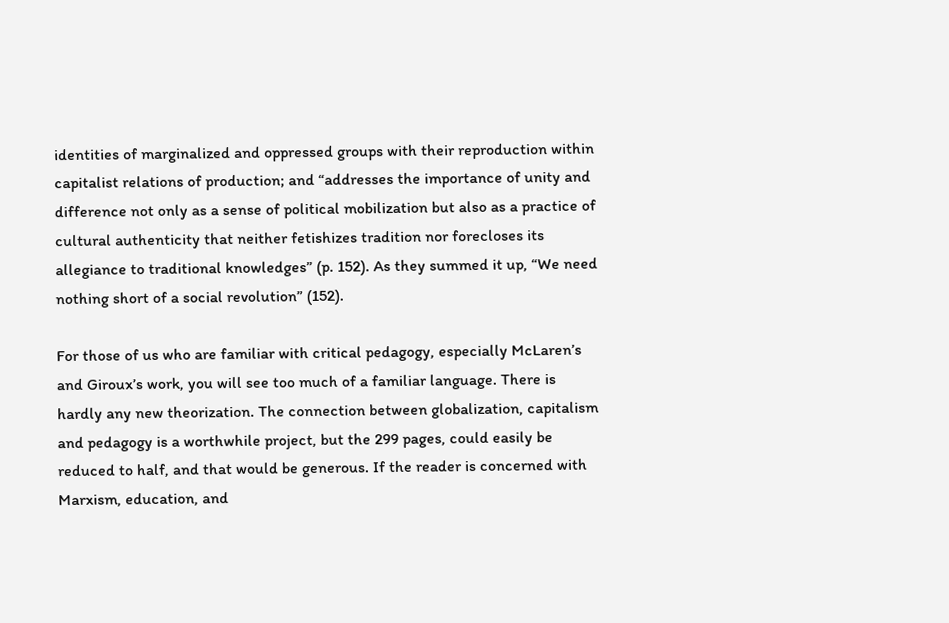identities of marginalized and oppressed groups with their reproduction within capitalist relations of production; and “addresses the importance of unity and difference not only as a sense of political mobilization but also as a practice of cultural authenticity that neither fetishizes tradition nor forecloses its allegiance to traditional knowledges” (p. 152). As they summed it up, “We need nothing short of a social revolution” (152).

For those of us who are familiar with critical pedagogy, especially McLaren’s and Giroux’s work, you will see too much of a familiar language. There is hardly any new theorization. The connection between globalization, capitalism and pedagogy is a worthwhile project, but the 299 pages, could easily be reduced to half, and that would be generous. If the reader is concerned with Marxism, education, and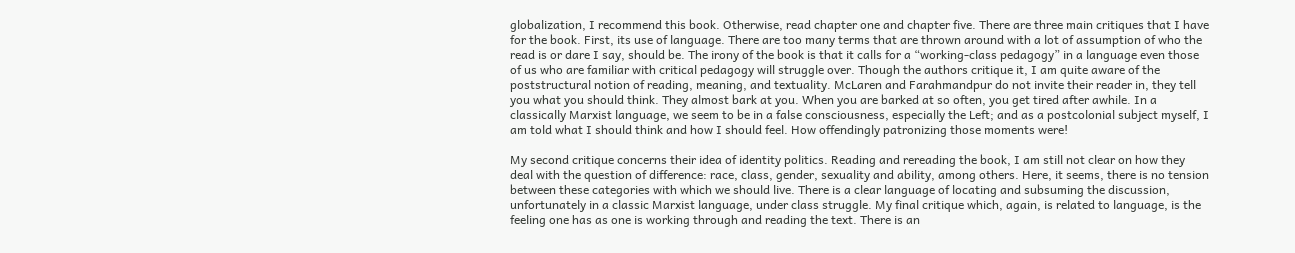globalization, I recommend this book. Otherwise, read chapter one and chapter five. There are three main critiques that I have for the book. First, its use of language. There are too many terms that are thrown around with a lot of assumption of who the read is or dare I say, should be. The irony of the book is that it calls for a “working-class pedagogy” in a language even those of us who are familiar with critical pedagogy will struggle over. Though the authors critique it, I am quite aware of the poststructural notion of reading, meaning, and textuality. McLaren and Farahmandpur do not invite their reader in, they tell you what you should think. They almost bark at you. When you are barked at so often, you get tired after awhile. In a classically Marxist language, we seem to be in a false consciousness, especially the Left; and as a postcolonial subject myself, I am told what I should think and how I should feel. How offendingly patronizing those moments were!

My second critique concerns their idea of identity politics. Reading and rereading the book, I am still not clear on how they deal with the question of difference: race, class, gender, sexuality and ability, among others. Here, it seems, there is no tension between these categories with which we should live. There is a clear language of locating and subsuming the discussion, unfortunately in a classic Marxist language, under class struggle. My final critique which, again, is related to language, is the feeling one has as one is working through and reading the text. There is an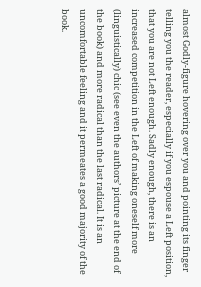almost Godly-figure hovering over you and pointing its finger telling you the reader, especially if you espouse a Left position, that you are not Left enough. Sadly enough, there is an increased competition in the Left of making oneself more (linguistically) chic (see even the authors’ picture at the end of the book) and more radical than the last radical. It is an uncomfortable feeling and it permeates a good majority of the book.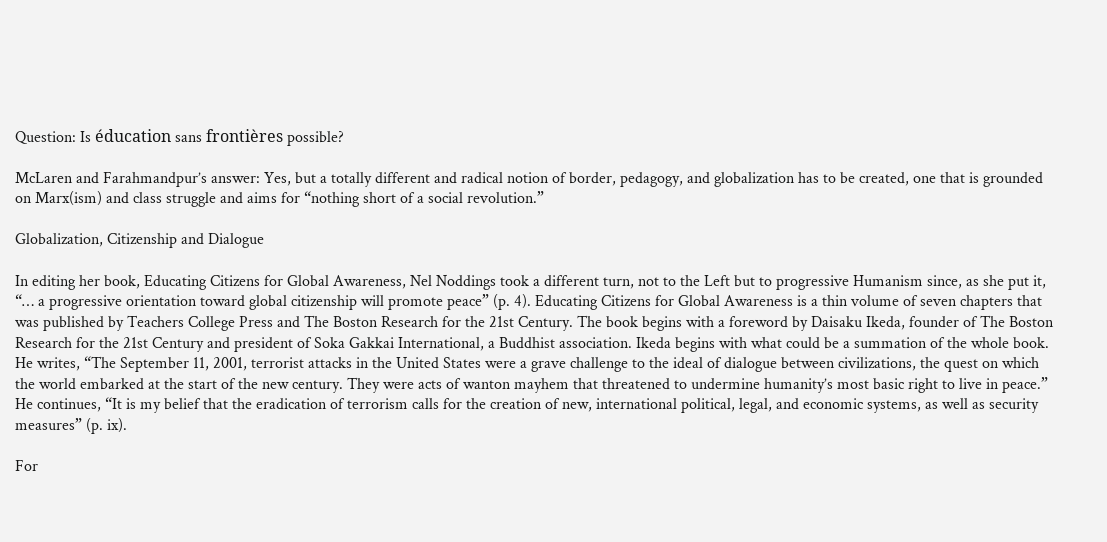Question: Is éducation sans frontières possible?

McLaren and Farahmandpur’s answer: Yes, but a totally different and radical notion of border, pedagogy, and globalization has to be created, one that is grounded on Marx(ism) and class struggle and aims for “nothing short of a social revolution.”

Globalization, Citizenship and Dialogue

In editing her book, Educating Citizens for Global Awareness, Nel Noddings took a different turn, not to the Left but to progressive Humanism since, as she put it, “… a progressive orientation toward global citizenship will promote peace” (p. 4). Educating Citizens for Global Awareness is a thin volume of seven chapters that was published by Teachers College Press and The Boston Research for the 21st Century. The book begins with a foreword by Daisaku Ikeda, founder of The Boston Research for the 21st Century and president of Soka Gakkai International, a Buddhist association. Ikeda begins with what could be a summation of the whole book. He writes, “The September 11, 2001, terrorist attacks in the United States were a grave challenge to the ideal of dialogue between civilizations, the quest on which the world embarked at the start of the new century. They were acts of wanton mayhem that threatened to undermine humanity’s most basic right to live in peace.” He continues, “It is my belief that the eradication of terrorism calls for the creation of new, international political, legal, and economic systems, as well as security measures” (p. ix).

For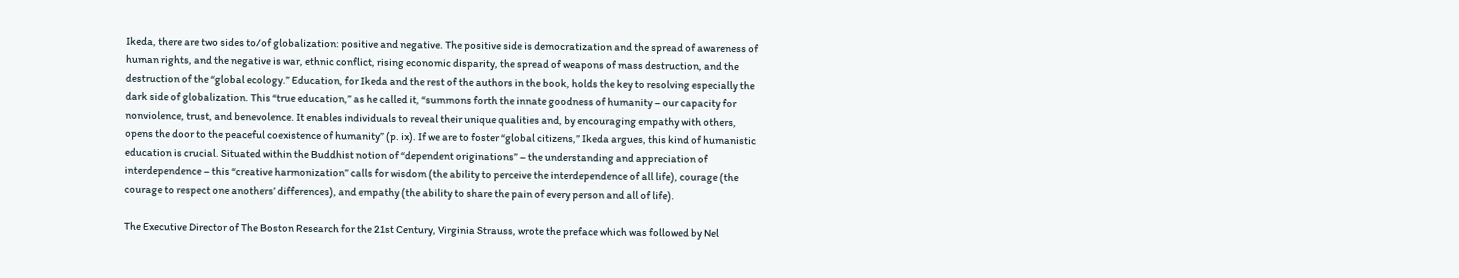Ikeda, there are two sides to/of globalization: positive and negative. The positive side is democratization and the spread of awareness of human rights, and the negative is war, ethnic conflict, rising economic disparity, the spread of weapons of mass destruction, and the destruction of the “global ecology.” Education, for Ikeda and the rest of the authors in the book, holds the key to resolving especially the dark side of globalization. This “true education,” as he called it, “summons forth the innate goodness of humanity – our capacity for nonviolence, trust, and benevolence. It enables individuals to reveal their unique qualities and, by encouraging empathy with others, opens the door to the peaceful coexistence of humanity” (p. ix). If we are to foster “global citizens,” Ikeda argues, this kind of humanistic education is crucial. Situated within the Buddhist notion of “dependent originations” – the understanding and appreciation of interdependence – this “creative harmonization” calls for wisdom (the ability to perceive the interdependence of all life), courage (the courage to respect one anothers’ differences), and empathy (the ability to share the pain of every person and all of life).

The Executive Director of The Boston Research for the 21st Century, Virginia Strauss, wrote the preface which was followed by Nel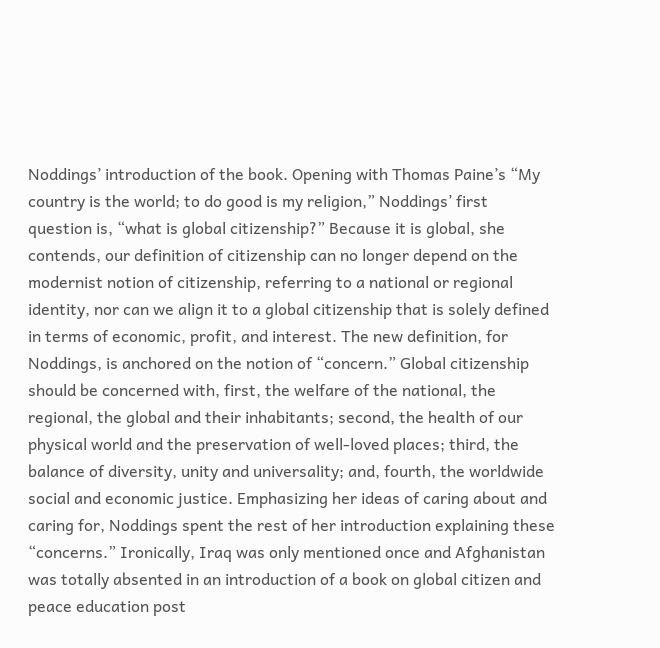Noddings’ introduction of the book. Opening with Thomas Paine’s “My country is the world; to do good is my religion,” Noddings’ first question is, “what is global citizenship?” Because it is global, she contends, our definition of citizenship can no longer depend on the modernist notion of citizenship, referring to a national or regional identity, nor can we align it to a global citizenship that is solely defined in terms of economic, profit, and interest. The new definition, for Noddings, is anchored on the notion of “concern.” Global citizenship should be concerned with, first, the welfare of the national, the regional, the global and their inhabitants; second, the health of our physical world and the preservation of well-loved places; third, the balance of diversity, unity and universality; and, fourth, the worldwide social and economic justice. Emphasizing her ideas of caring about and caring for, Noddings spent the rest of her introduction explaining these “concerns.” Ironically, Iraq was only mentioned once and Afghanistan was totally absented in an introduction of a book on global citizen and peace education post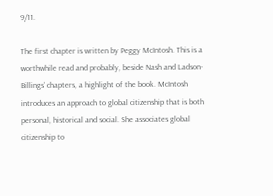9/11.

The first chapter is written by Peggy McIntosh. This is a worthwhile read and probably, beside Nash and Ladson-Billings’ chapters, a highlight of the book. McIntosh introduces an approach to global citizenship that is both personal, historical and social. She associates global citizenship to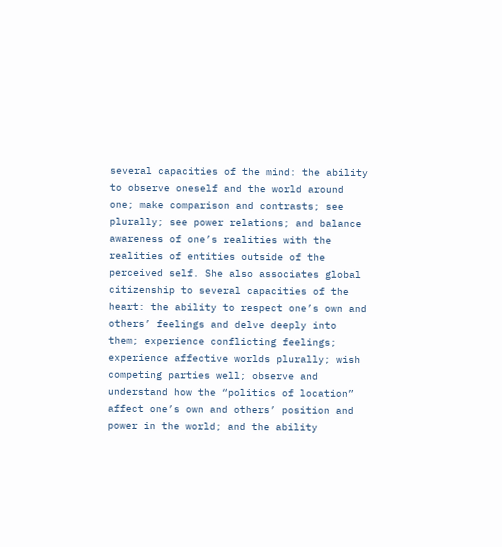several capacities of the mind: the ability to observe oneself and the world around one; make comparison and contrasts; see plurally; see power relations; and balance awareness of one’s realities with the realities of entities outside of the perceived self. She also associates global citizenship to several capacities of the heart: the ability to respect one’s own and others’ feelings and delve deeply into them; experience conflicting feelings; experience affective worlds plurally; wish competing parties well; observe and understand how the “politics of location” affect one’s own and others’ position and power in the world; and the ability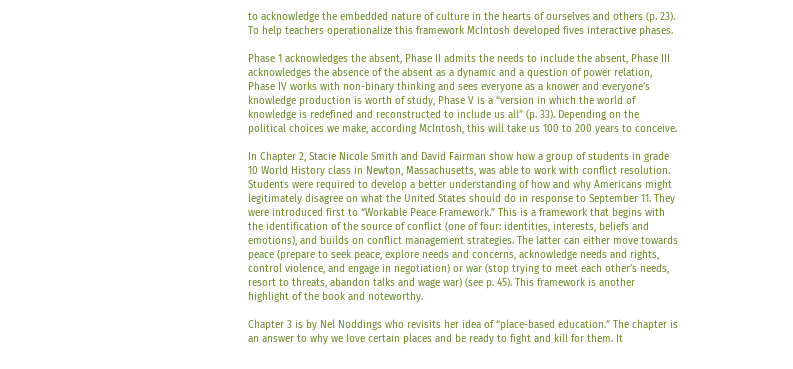to acknowledge the embedded nature of culture in the hearts of ourselves and others (p. 23). To help teachers operationalize this framework McIntosh developed fives interactive phases.

Phase 1 acknowledges the absent, Phase II admits the needs to include the absent, Phase III acknowledges the absence of the absent as a dynamic and a question of power relation, Phase IV works with non-binary thinking and sees everyone as a knower and everyone’s knowledge production is worth of study, Phase V is a “version in which the world of knowledge is redefined and reconstructed to include us all” (p. 33). Depending on the political choices we make, according McIntosh, this will take us 100 to 200 years to conceive.

In Chapter 2, Stacie Nicole Smith and David Fairman show how a group of students in grade 10 World History class in Newton, Massachusetts, was able to work with conflict resolution. Students were required to develop a better understanding of how and why Americans might legitimately disagree on what the United States should do in response to September 11. They were introduced first to “Workable Peace Framework.” This is a framework that begins with the identification of the source of conflict (one of four: identities, interests, beliefs and emotions), and builds on conflict management strategies. The latter can either move towards peace (prepare to seek peace, explore needs and concerns, acknowledge needs and rights, control violence, and engage in negotiation) or war (stop trying to meet each other’s needs, resort to threats, abandon talks and wage war) (see p. 45). This framework is another highlight of the book and noteworthy.

Chapter 3 is by Nel Noddings who revisits her idea of “place-based education.” The chapter is an answer to why we love certain places and be ready to fight and kill for them. It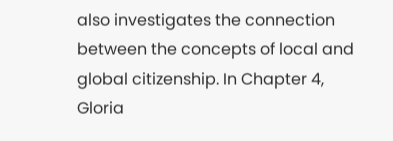also investigates the connection between the concepts of local and global citizenship. In Chapter 4, Gloria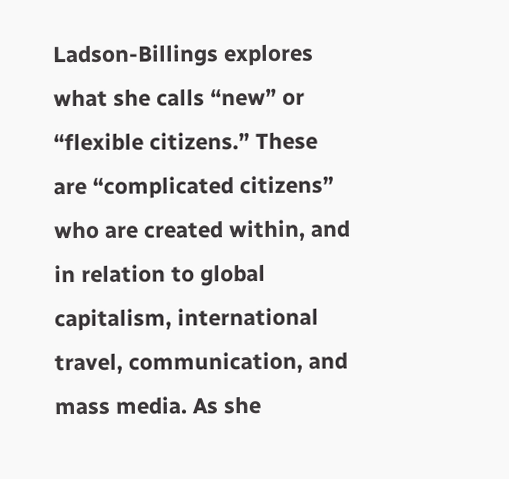Ladson-Billings explores what she calls “new” or “flexible citizens.” These are “complicated citizens” who are created within, and in relation to global capitalism, international travel, communication, and mass media. As she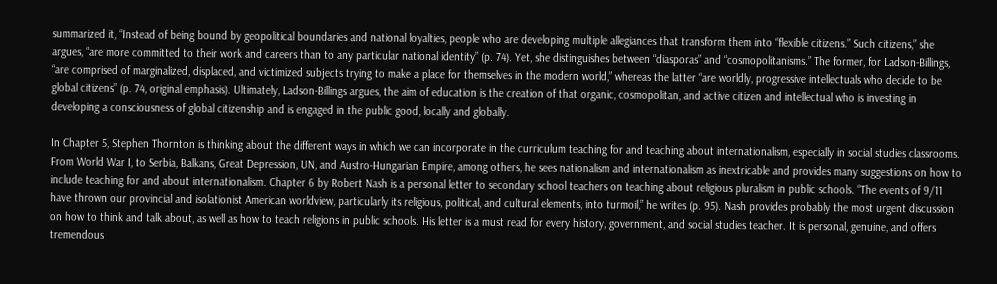summarized it, “Instead of being bound by geopolitical boundaries and national loyalties, people who are developing multiple allegiances that transform them into “flexible citizens.” Such citizens,” she argues, “are more committed to their work and careers than to any particular national identity” (p. 74). Yet, she distinguishes between “diasporas” and “cosmopolitanisms.” The former, for Ladson-Billings, “are comprised of marginalized, displaced, and victimized subjects trying to make a place for themselves in the modern world,” whereas the latter “are worldly, progressive intellectuals who decide to be global citizens” (p. 74, original emphasis). Ultimately, Ladson-Billings argues, the aim of education is the creation of that organic, cosmopolitan, and active citizen and intellectual who is investing in developing a consciousness of global citizenship and is engaged in the public good, locally and globally.

In Chapter 5, Stephen Thornton is thinking about the different ways in which we can incorporate in the curriculum teaching for and teaching about internationalism, especially in social studies classrooms. From World War I, to Serbia, Balkans, Great Depression, UN, and Austro-Hungarian Empire, among others, he sees nationalism and internationalism as inextricable and provides many suggestions on how to include teaching for and about internationalism. Chapter 6 by Robert Nash is a personal letter to secondary school teachers on teaching about religious pluralism in public schools. “The events of 9/11 have thrown our provincial and isolationist American worldview, particularly its religious, political, and cultural elements, into turmoil,” he writes (p. 95). Nash provides probably the most urgent discussion on how to think and talk about, as well as how to teach religions in public schools. His letter is a must read for every history, government, and social studies teacher. It is personal, genuine, and offers tremendous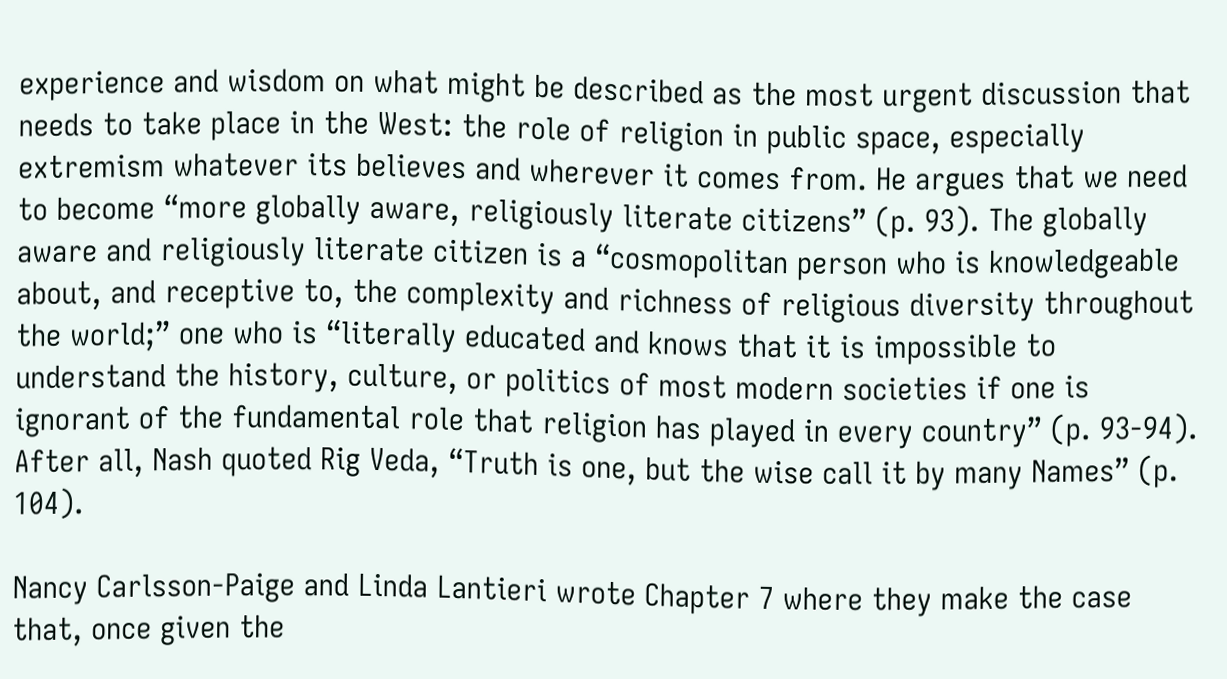experience and wisdom on what might be described as the most urgent discussion that needs to take place in the West: the role of religion in public space, especially extremism whatever its believes and wherever it comes from. He argues that we need to become “more globally aware, religiously literate citizens” (p. 93). The globally aware and religiously literate citizen is a “cosmopolitan person who is knowledgeable about, and receptive to, the complexity and richness of religious diversity throughout the world;” one who is “literally educated and knows that it is impossible to understand the history, culture, or politics of most modern societies if one is ignorant of the fundamental role that religion has played in every country” (p. 93-94). After all, Nash quoted Rig Veda, “Truth is one, but the wise call it by many Names” (p. 104).

Nancy Carlsson-Paige and Linda Lantieri wrote Chapter 7 where they make the case that, once given the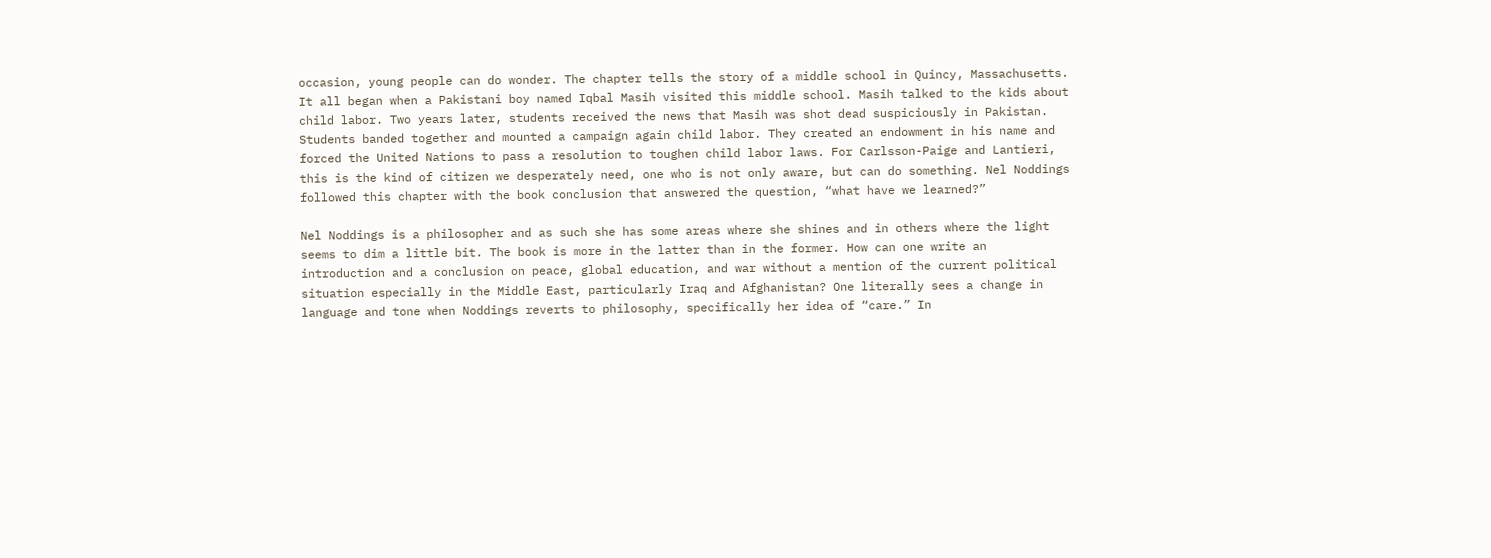occasion, young people can do wonder. The chapter tells the story of a middle school in Quincy, Massachusetts. It all began when a Pakistani boy named Iqbal Masih visited this middle school. Masih talked to the kids about child labor. Two years later, students received the news that Masih was shot dead suspiciously in Pakistan. Students banded together and mounted a campaign again child labor. They created an endowment in his name and forced the United Nations to pass a resolution to toughen child labor laws. For Carlsson-Paige and Lantieri, this is the kind of citizen we desperately need, one who is not only aware, but can do something. Nel Noddings followed this chapter with the book conclusion that answered the question, “what have we learned?”

Nel Noddings is a philosopher and as such she has some areas where she shines and in others where the light seems to dim a little bit. The book is more in the latter than in the former. How can one write an introduction and a conclusion on peace, global education, and war without a mention of the current political situation especially in the Middle East, particularly Iraq and Afghanistan? One literally sees a change in language and tone when Noddings reverts to philosophy, specifically her idea of “care.” In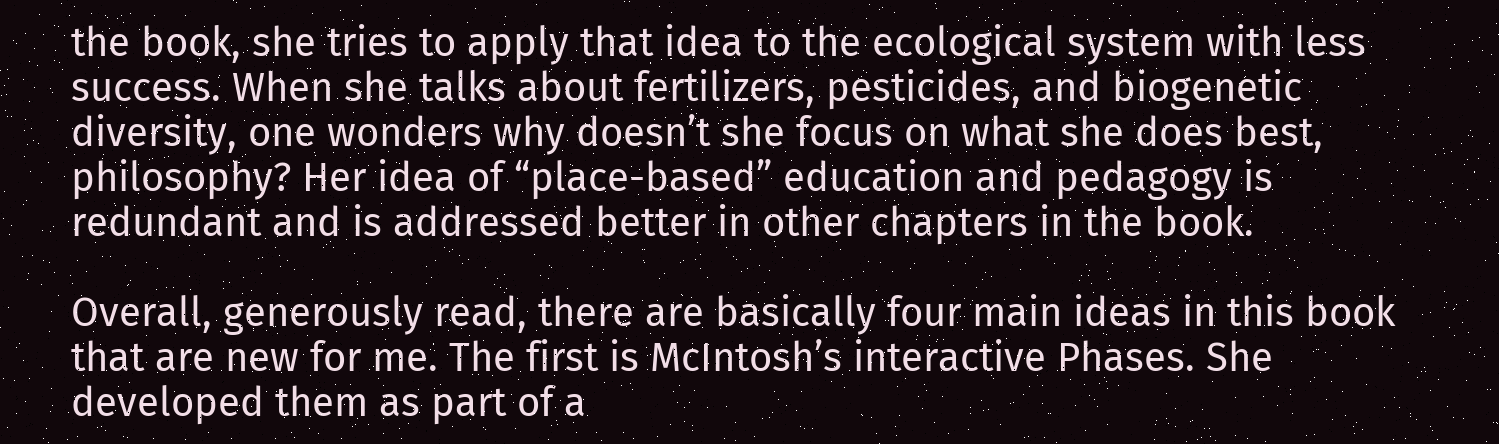the book, she tries to apply that idea to the ecological system with less success. When she talks about fertilizers, pesticides, and biogenetic diversity, one wonders why doesn’t she focus on what she does best, philosophy? Her idea of “place-based” education and pedagogy is redundant and is addressed better in other chapters in the book.

Overall, generously read, there are basically four main ideas in this book that are new for me. The first is McIntosh’s interactive Phases. She developed them as part of a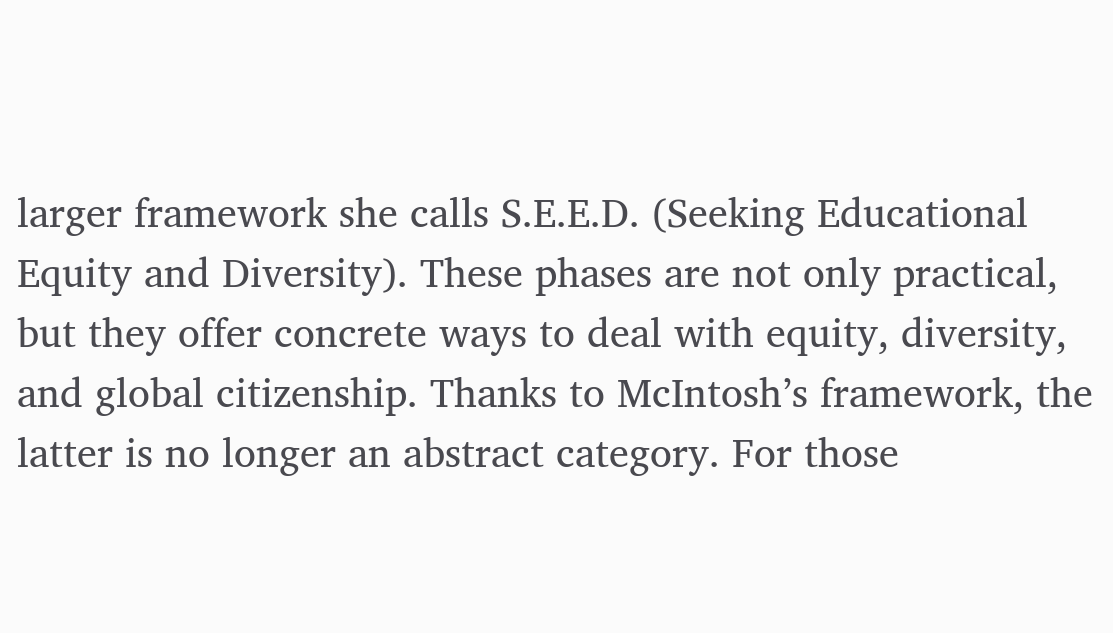larger framework she calls S.E.E.D. (Seeking Educational Equity and Diversity). These phases are not only practical, but they offer concrete ways to deal with equity, diversity, and global citizenship. Thanks to McIntosh’s framework, the latter is no longer an abstract category. For those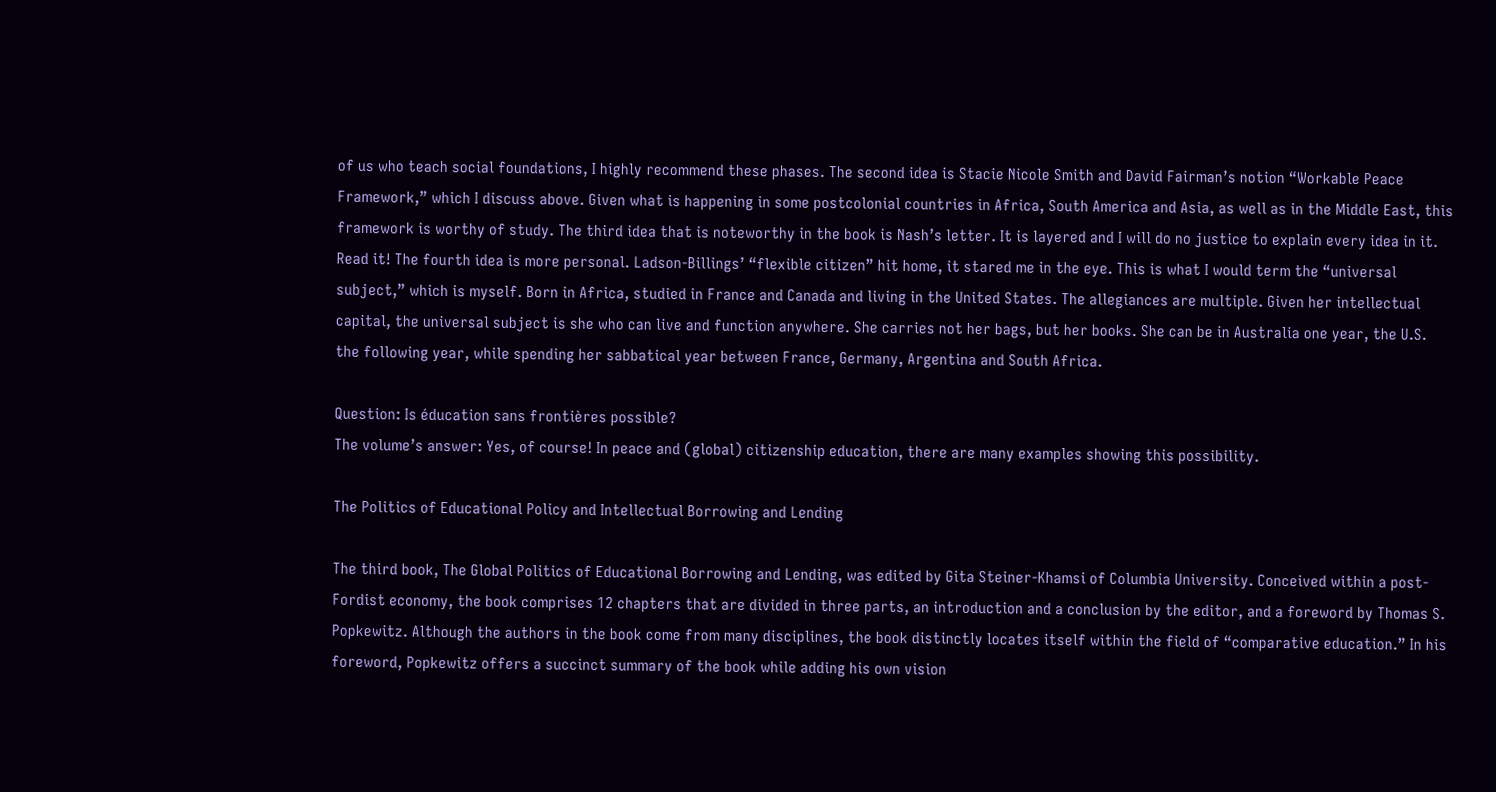of us who teach social foundations, I highly recommend these phases. The second idea is Stacie Nicole Smith and David Fairman’s notion “Workable Peace Framework,” which I discuss above. Given what is happening in some postcolonial countries in Africa, South America and Asia, as well as in the Middle East, this framework is worthy of study. The third idea that is noteworthy in the book is Nash’s letter. It is layered and I will do no justice to explain every idea in it. Read it! The fourth idea is more personal. Ladson-Billings’ “flexible citizen” hit home, it stared me in the eye. This is what I would term the “universal subject,” which is myself. Born in Africa, studied in France and Canada and living in the United States. The allegiances are multiple. Given her intellectual capital, the universal subject is she who can live and function anywhere. She carries not her bags, but her books. She can be in Australia one year, the U.S. the following year, while spending her sabbatical year between France, Germany, Argentina and South Africa.

Question: Is éducation sans frontières possible?
The volume’s answer: Yes, of course! In peace and (global) citizenship education, there are many examples showing this possibility.

The Politics of Educational Policy and Intellectual Borrowing and Lending

The third book, The Global Politics of Educational Borrowing and Lending, was edited by Gita Steiner-Khamsi of Columbia University. Conceived within a post-Fordist economy, the book comprises 12 chapters that are divided in three parts, an introduction and a conclusion by the editor, and a foreword by Thomas S. Popkewitz. Although the authors in the book come from many disciplines, the book distinctly locates itself within the field of “comparative education.” In his foreword, Popkewitz offers a succinct summary of the book while adding his own vision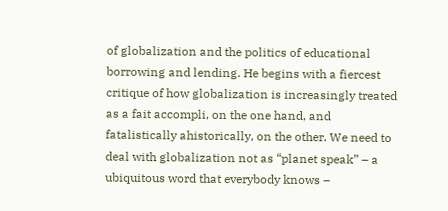of globalization and the politics of educational borrowing and lending. He begins with a fiercest critique of how globalization is increasingly treated as a fait accompli, on the one hand, and fatalistically ahistorically, on the other. We need to deal with globalization not as “planet speak” – a ubiquitous word that everybody knows –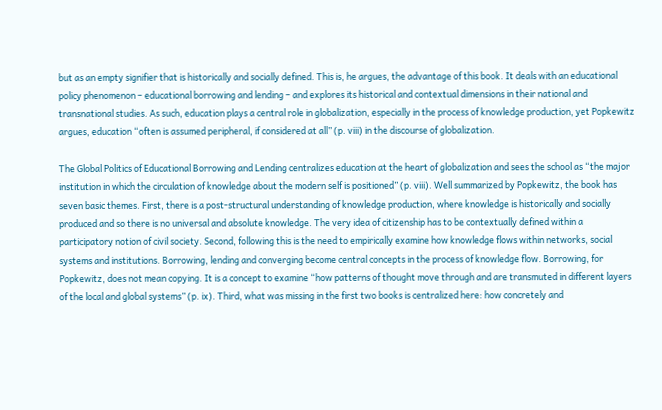but as an empty signifier that is historically and socially defined. This is, he argues, the advantage of this book. It deals with an educational policy phenomenon – educational borrowing and lending – and explores its historical and contextual dimensions in their national and transnational studies. As such, education plays a central role in globalization, especially in the process of knowledge production, yet Popkewitz argues, education “often is assumed peripheral, if considered at all” (p. viii) in the discourse of globalization.

The Global Politics of Educational Borrowing and Lending centralizes education at the heart of globalization and sees the school as “the major institution in which the circulation of knowledge about the modern self is positioned” (p. viii). Well summarized by Popkewitz, the book has seven basic themes. First, there is a post-structural understanding of knowledge production, where knowledge is historically and socially produced and so there is no universal and absolute knowledge. The very idea of citizenship has to be contextually defined within a participatory notion of civil society. Second, following this is the need to empirically examine how knowledge flows within networks, social systems and institutions. Borrowing, lending and converging become central concepts in the process of knowledge flow. Borrowing, for Popkewitz, does not mean copying. It is a concept to examine “how patterns of thought move through and are transmuted in different layers of the local and global systems” (p. ix). Third, what was missing in the first two books is centralized here: how concretely and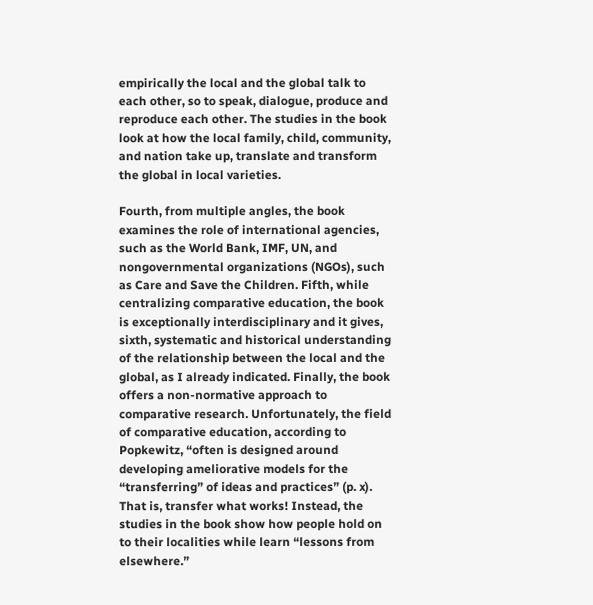empirically the local and the global talk to each other, so to speak, dialogue, produce and reproduce each other. The studies in the book look at how the local family, child, community, and nation take up, translate and transform the global in local varieties.

Fourth, from multiple angles, the book examines the role of international agencies, such as the World Bank, IMF, UN, and nongovernmental organizations (NGOs), such as Care and Save the Children. Fifth, while centralizing comparative education, the book is exceptionally interdisciplinary and it gives, sixth, systematic and historical understanding of the relationship between the local and the global, as I already indicated. Finally, the book offers a non-normative approach to comparative research. Unfortunately, the field of comparative education, according to Popkewitz, “often is designed around developing ameliorative models for the “transferring” of ideas and practices” (p. x). That is, transfer what works! Instead, the studies in the book show how people hold on to their localities while learn “lessons from elsewhere.”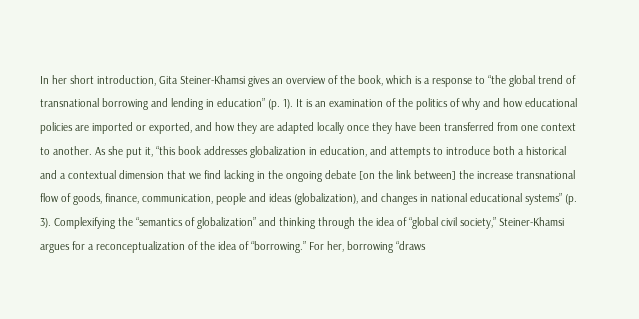In her short introduction, Gita Steiner-Khamsi gives an overview of the book, which is a response to “the global trend of transnational borrowing and lending in education” (p. 1). It is an examination of the politics of why and how educational policies are imported or exported, and how they are adapted locally once they have been transferred from one context to another. As she put it, “this book addresses globalization in education, and attempts to introduce both a historical and a contextual dimension that we find lacking in the ongoing debate [on the link between] the increase transnational flow of goods, finance, communication, people and ideas (globalization), and changes in national educational systems” (p. 3). Complexifying the “semantics of globalization” and thinking through the idea of “global civil society,” Steiner-Khamsi argues for a reconceptualization of the idea of “borrowing.” For her, borrowing “draws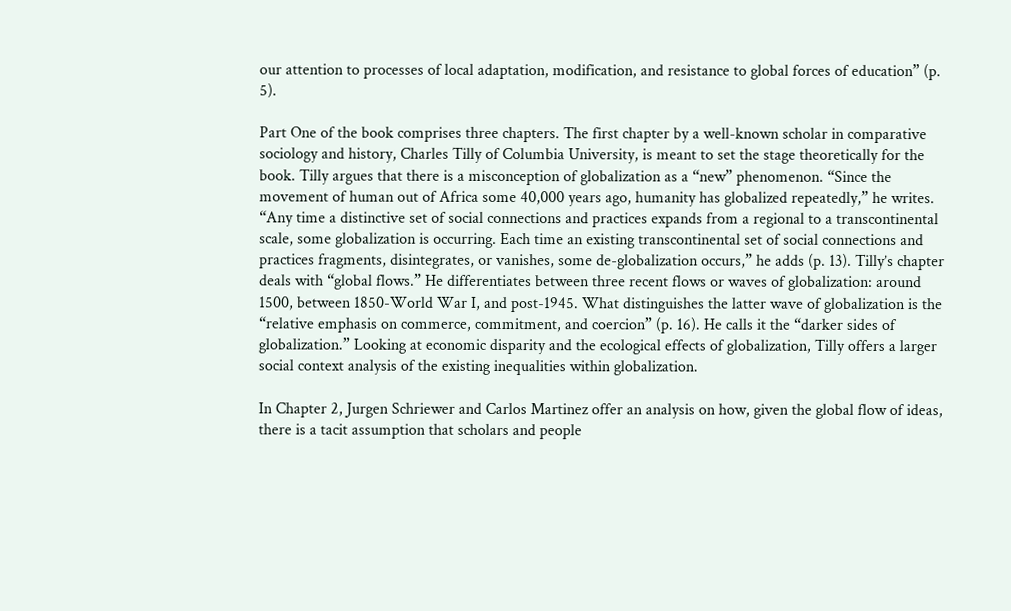our attention to processes of local adaptation, modification, and resistance to global forces of education” (p. 5).

Part One of the book comprises three chapters. The first chapter by a well-known scholar in comparative sociology and history, Charles Tilly of Columbia University, is meant to set the stage theoretically for the book. Tilly argues that there is a misconception of globalization as a “new” phenomenon. “Since the movement of human out of Africa some 40,000 years ago, humanity has globalized repeatedly,” he writes. “Any time a distinctive set of social connections and practices expands from a regional to a transcontinental scale, some globalization is occurring. Each time an existing transcontinental set of social connections and practices fragments, disintegrates, or vanishes, some de-globalization occurs,” he adds (p. 13). Tilly’s chapter deals with “global flows.” He differentiates between three recent flows or waves of globalization: around 1500, between 1850-World War I, and post-1945. What distinguishes the latter wave of globalization is the “relative emphasis on commerce, commitment, and coercion” (p. 16). He calls it the “darker sides of globalization.” Looking at economic disparity and the ecological effects of globalization, Tilly offers a larger social context analysis of the existing inequalities within globalization.

In Chapter 2, Jurgen Schriewer and Carlos Martinez offer an analysis on how, given the global flow of ideas, there is a tacit assumption that scholars and people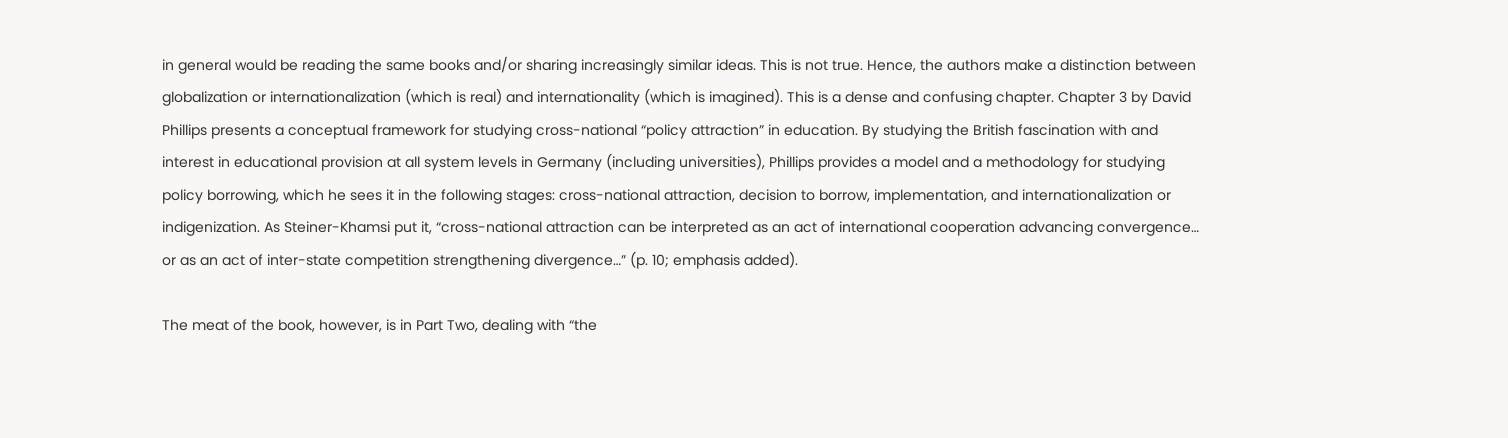in general would be reading the same books and/or sharing increasingly similar ideas. This is not true. Hence, the authors make a distinction between globalization or internationalization (which is real) and internationality (which is imagined). This is a dense and confusing chapter. Chapter 3 by David Phillips presents a conceptual framework for studying cross-national “policy attraction” in education. By studying the British fascination with and interest in educational provision at all system levels in Germany (including universities), Phillips provides a model and a methodology for studying policy borrowing, which he sees it in the following stages: cross-national attraction, decision to borrow, implementation, and internationalization or indigenization. As Steiner-Khamsi put it, “cross-national attraction can be interpreted as an act of international cooperation advancing convergence… or as an act of inter-state competition strengthening divergence…” (p. 10; emphasis added).

The meat of the book, however, is in Part Two, dealing with “the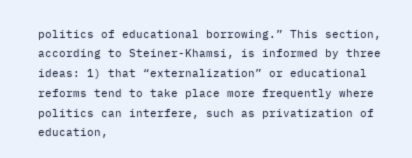politics of educational borrowing.” This section, according to Steiner-Khamsi, is informed by three ideas: 1) that “externalization” or educational reforms tend to take place more frequently where politics can interfere, such as privatization of education,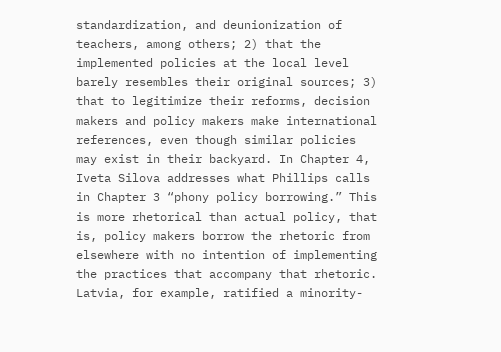standardization, and deunionization of teachers, among others; 2) that the implemented policies at the local level barely resembles their original sources; 3) that to legitimize their reforms, decision makers and policy makers make international references, even though similar policies may exist in their backyard. In Chapter 4, Iveta Silova addresses what Phillips calls in Chapter 3 “phony policy borrowing.” This is more rhetorical than actual policy, that is, policy makers borrow the rhetoric from elsewhere with no intention of implementing the practices that accompany that rhetoric. Latvia, for example, ratified a minority-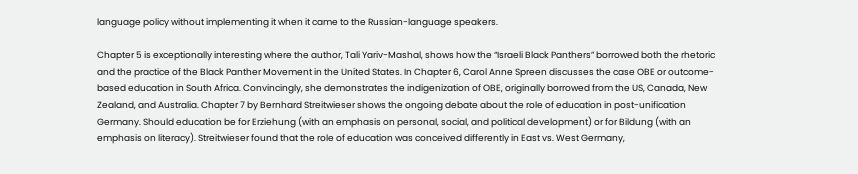language policy without implementing it when it came to the Russian-language speakers.

Chapter 5 is exceptionally interesting where the author, Tali Yariv-Mashal, shows how the “Israeli Black Panthers” borrowed both the rhetoric and the practice of the Black Panther Movement in the United States. In Chapter 6, Carol Anne Spreen discusses the case OBE or outcome-based education in South Africa. Convincingly, she demonstrates the indigenization of OBE, originally borrowed from the US, Canada, New Zealand, and Australia. Chapter 7 by Bernhard Streitwieser shows the ongoing debate about the role of education in post-unification Germany. Should education be for Erziehung (with an emphasis on personal, social, and political development) or for Bildung (with an emphasis on literacy). Streitwieser found that the role of education was conceived differently in East vs. West Germany,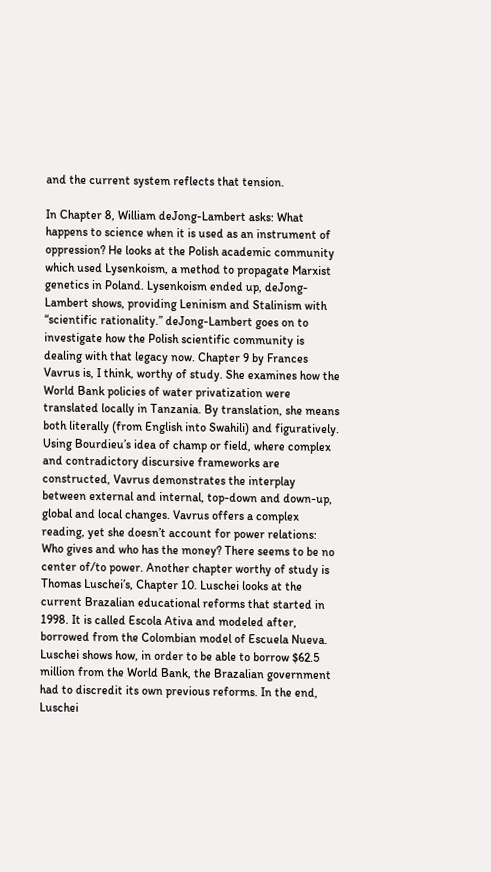and the current system reflects that tension.

In Chapter 8, William deJong-Lambert asks: What happens to science when it is used as an instrument of oppression? He looks at the Polish academic community which used Lysenkoism, a method to propagate Marxist genetics in Poland. Lysenkoism ended up, deJong-Lambert shows, providing Leninism and Stalinism with “scientific rationality.” deJong-Lambert goes on to investigate how the Polish scientific community is dealing with that legacy now. Chapter 9 by Frances Vavrus is, I think, worthy of study. She examines how the World Bank policies of water privatization were translated locally in Tanzania. By translation, she means both literally (from English into Swahili) and figuratively. Using Bourdieu’s idea of champ or field, where complex and contradictory discursive frameworks are constructed, Vavrus demonstrates the interplay between external and internal, top-down and down-up, global and local changes. Vavrus offers a complex reading, yet she doesn’t account for power relations: Who gives and who has the money? There seems to be no center of/to power. Another chapter worthy of study is Thomas Luschei’s, Chapter 10. Luschei looks at the current Brazalian educational reforms that started in 1998. It is called Escola Ativa and modeled after, borrowed from the Colombian model of Escuela Nueva. Luschei shows how, in order to be able to borrow $62.5 million from the World Bank, the Brazalian government had to discredit its own previous reforms. In the end, Luschei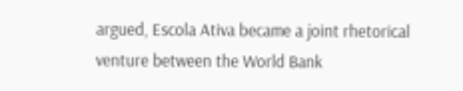argued, Escola Ativa became a joint rhetorical venture between the World Bank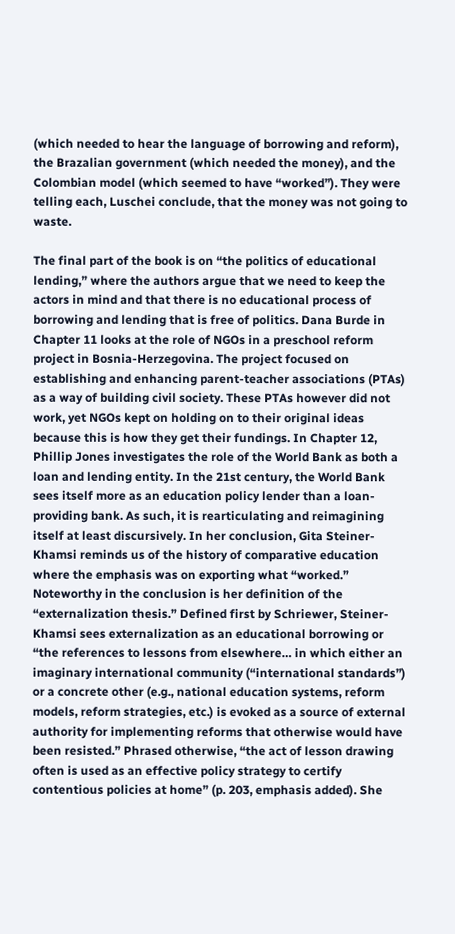(which needed to hear the language of borrowing and reform), the Brazalian government (which needed the money), and the Colombian model (which seemed to have “worked”). They were telling each, Luschei conclude, that the money was not going to waste.

The final part of the book is on “the politics of educational lending,” where the authors argue that we need to keep the actors in mind and that there is no educational process of borrowing and lending that is free of politics. Dana Burde in Chapter 11 looks at the role of NGOs in a preschool reform project in Bosnia-Herzegovina. The project focused on establishing and enhancing parent-teacher associations (PTAs) as a way of building civil society. These PTAs however did not work, yet NGOs kept on holding on to their original ideas because this is how they get their fundings. In Chapter 12, Phillip Jones investigates the role of the World Bank as both a loan and lending entity. In the 21st century, the World Bank sees itself more as an education policy lender than a loan-providing bank. As such, it is rearticulating and reimagining itself at least discursively. In her conclusion, Gita Steiner-Khamsi reminds us of the history of comparative education where the emphasis was on exporting what “worked.” Noteworthy in the conclusion is her definition of the “externalization thesis.” Defined first by Schriewer, Steiner-Khamsi sees externalization as an educational borrowing or “the references to lessons from elsewhere… in which either an imaginary international community (“international standards”) or a concrete other (e.g., national education systems, reform models, reform strategies, etc.) is evoked as a source of external authority for implementing reforms that otherwise would have been resisted.” Phrased otherwise, “the act of lesson drawing often is used as an effective policy strategy to certify contentious policies at home” (p. 203, emphasis added). She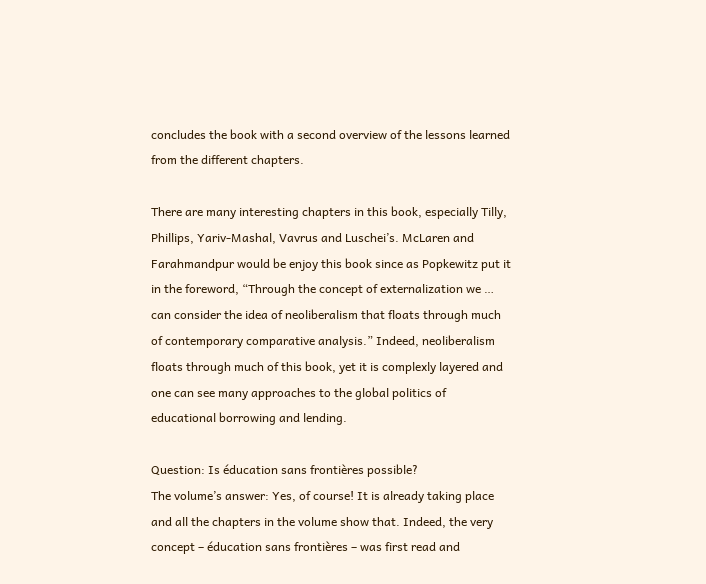concludes the book with a second overview of the lessons learned from the different chapters.

There are many interesting chapters in this book, especially Tilly, Phillips, Yariv-Mashal, Vavrus and Luschei’s. McLaren and Farahmandpur would be enjoy this book since as Popkewitz put it in the foreword, “Through the concept of externalization we … can consider the idea of neoliberalism that floats through much of contemporary comparative analysis.” Indeed, neoliberalism floats through much of this book, yet it is complexly layered and one can see many approaches to the global politics of educational borrowing and lending.

Question: Is éducation sans frontières possible?
The volume’s answer: Yes, of course! It is already taking place and all the chapters in the volume show that. Indeed, the very concept – éducation sans frontières – was first read and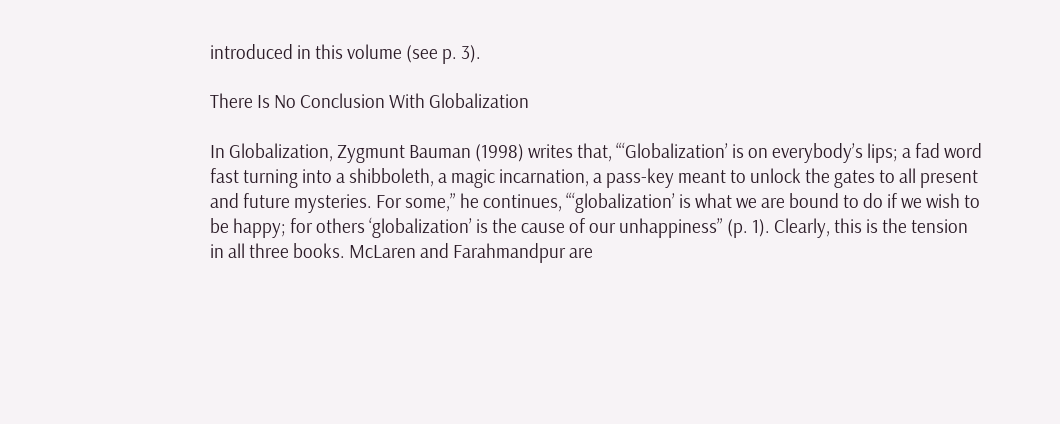introduced in this volume (see p. 3).

There Is No Conclusion With Globalization

In Globalization, Zygmunt Bauman (1998) writes that, “‘Globalization’ is on everybody’s lips; a fad word fast turning into a shibboleth, a magic incarnation, a pass-key meant to unlock the gates to all present and future mysteries. For some,” he continues, “‘globalization’ is what we are bound to do if we wish to be happy; for others ‘globalization’ is the cause of our unhappiness” (p. 1). Clearly, this is the tension in all three books. McLaren and Farahmandpur are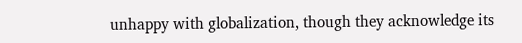unhappy with globalization, though they acknowledge its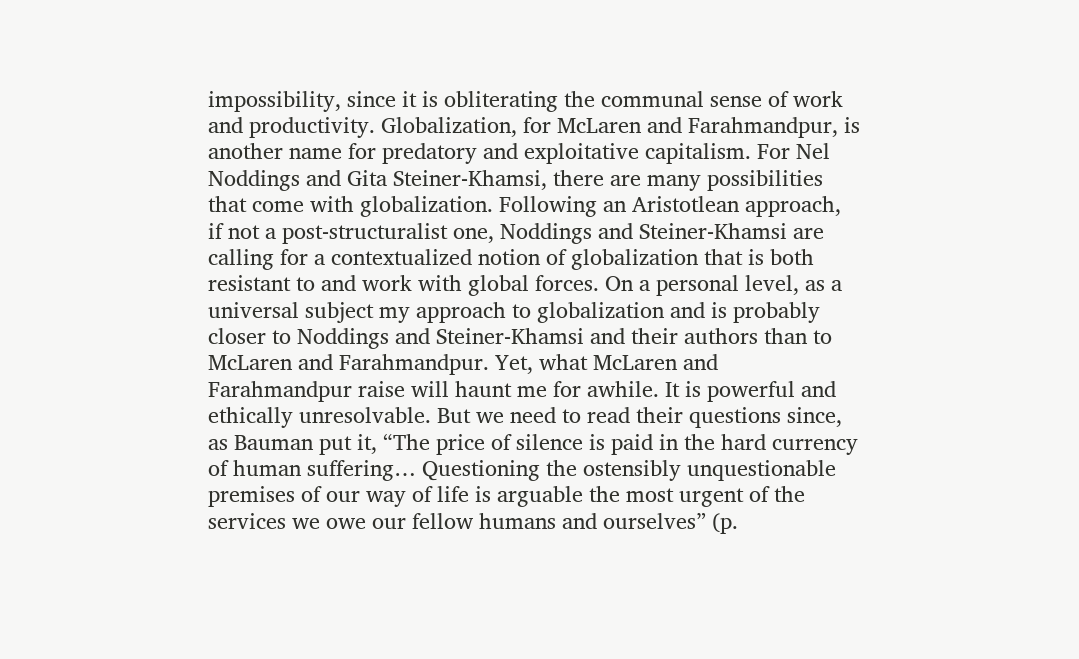impossibility, since it is obliterating the communal sense of work and productivity. Globalization, for McLaren and Farahmandpur, is another name for predatory and exploitative capitalism. For Nel Noddings and Gita Steiner-Khamsi, there are many possibilities that come with globalization. Following an Aristotlean approach, if not a post-structuralist one, Noddings and Steiner-Khamsi are calling for a contextualized notion of globalization that is both resistant to and work with global forces. On a personal level, as a universal subject my approach to globalization and is probably closer to Noddings and Steiner-Khamsi and their authors than to McLaren and Farahmandpur. Yet, what McLaren and Farahmandpur raise will haunt me for awhile. It is powerful and ethically unresolvable. But we need to read their questions since, as Bauman put it, “The price of silence is paid in the hard currency of human suffering… Questioning the ostensibly unquestionable premises of our way of life is arguable the most urgent of the services we owe our fellow humans and ourselves” (p.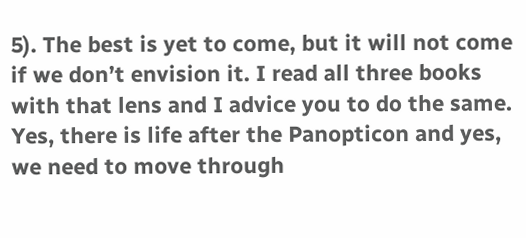5). The best is yet to come, but it will not come if we don’t envision it. I read all three books with that lens and I advice you to do the same. Yes, there is life after the Panopticon and yes, we need to move through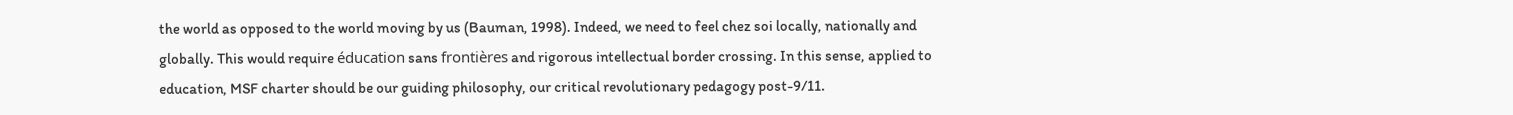the world as opposed to the world moving by us (Bauman, 1998). Indeed, we need to feel chez soi locally, nationally and globally. This would require éducation sans frontières and rigorous intellectual border crossing. In this sense, applied to education, MSF charter should be our guiding philosophy, our critical revolutionary pedagogy post-9/11.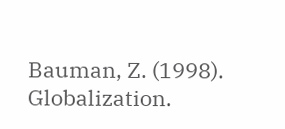Bauman, Z. (1998). Globalization.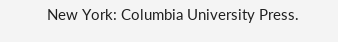New York: Columbia University Press.